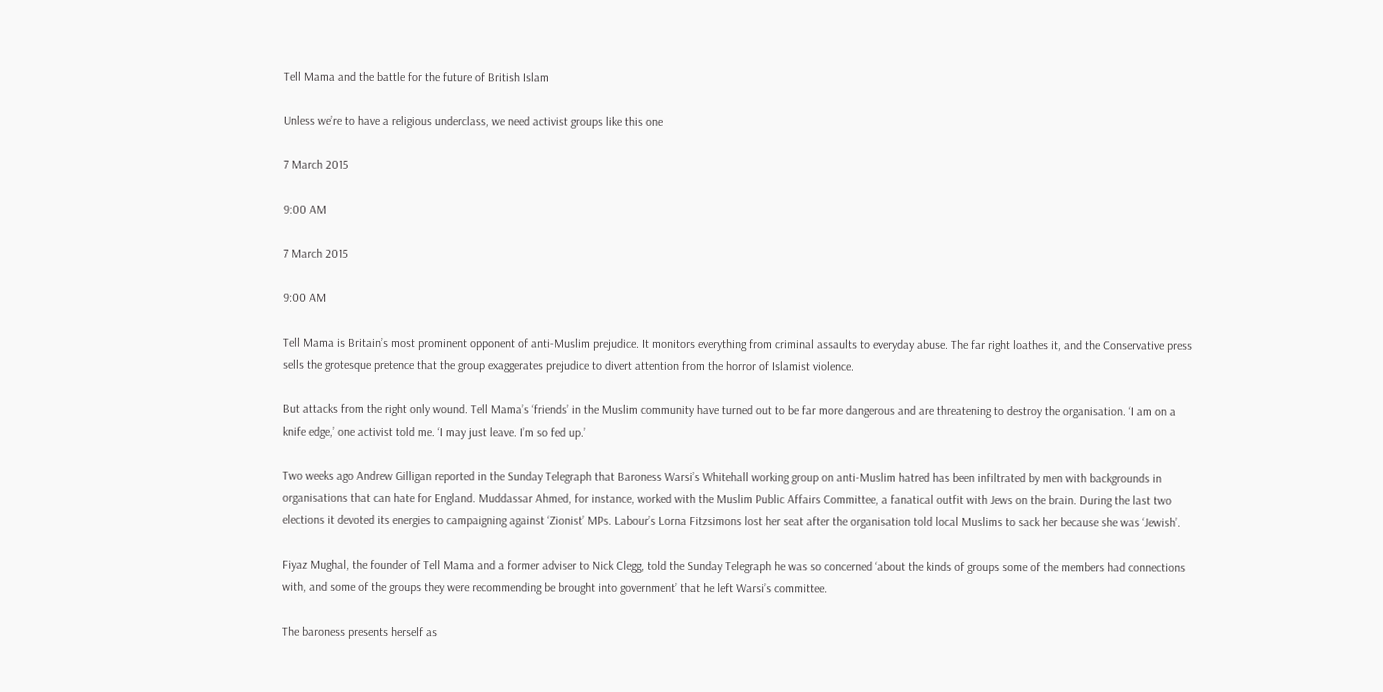Tell Mama and the battle for the future of British Islam

Unless we’re to have a religious underclass, we need activist groups like this one

7 March 2015

9:00 AM

7 March 2015

9:00 AM

Tell Mama is Britain’s most prominent opponent of anti-Muslim prejudice. It monitors everything from criminal assaults to everyday abuse. The far right loathes it, and the Conservative press sells the grotesque pretence that the group exaggerates prejudice to divert attention from the horror of Islamist violence.

But attacks from the right only wound. Tell Mama’s ‘friends’ in the Muslim community have turned out to be far more dangerous and are threatening to destroy the organisation. ‘I am on a knife edge,’ one activist told me. ‘I may just leave. I’m so fed up.’

Two weeks ago Andrew Gilligan reported in the Sunday Telegraph that Baroness Warsi’s Whitehall working group on anti-Muslim hatred has been infiltrated by men with backgrounds in organisations that can hate for England. Muddassar Ahmed, for instance, worked with the Muslim Public Affairs Committee, a fanatical outfit with Jews on the brain. During the last two elections it devoted its energies to campaigning against ‘Zionist’ MPs. Labour’s Lorna Fitzsimons lost her seat after the organisation told local Muslims to sack her because she was ‘Jewish’.

Fiyaz Mughal, the founder of Tell Mama and a former adviser to Nick Clegg, told the Sunday Telegraph he was so concerned ‘about the kinds of groups some of the members had connections with, and some of the groups they were recommending be brought into government’ that he left Warsi’s committee.

The baroness presents herself as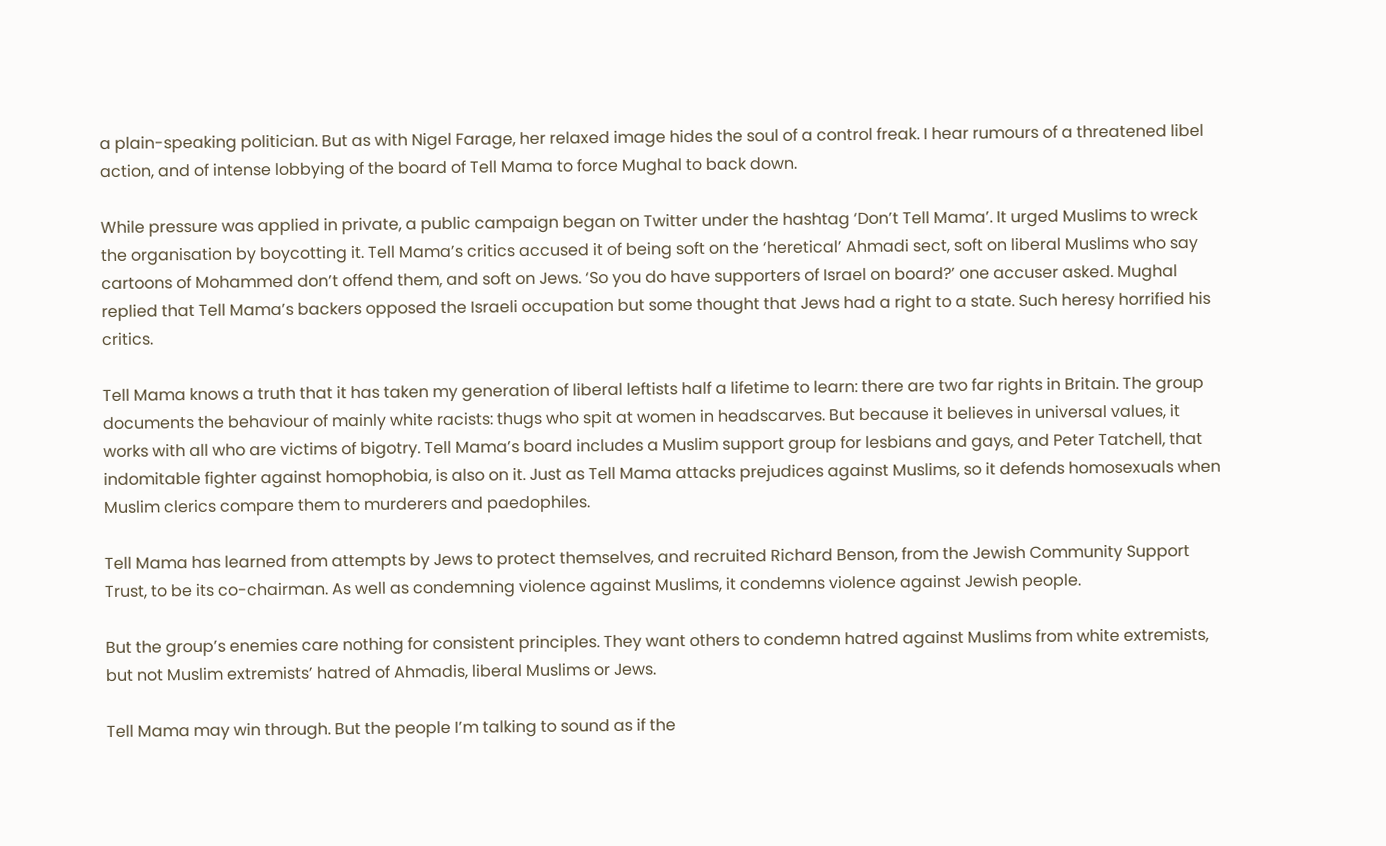a plain-speaking politician. But as with Nigel Farage, her relaxed image hides the soul of a control freak. I hear rumours of a threatened libel action, and of intense lobbying of the board of Tell Mama to force Mughal to back down.

While pressure was applied in private, a public campaign began on Twitter under the hashtag ‘Don’t Tell Mama’. It urged Muslims to wreck the organisation by boycotting it. Tell Mama’s critics accused it of being soft on the ‘heretical’ Ahmadi sect, soft on liberal Muslims who say cartoons of Mohammed don’t offend them, and soft on Jews. ‘So you do have supporters of Israel on board?’ one accuser asked. Mughal replied that Tell Mama’s backers opposed the Israeli occupation but some thought that Jews had a right to a state. Such heresy horrified his critics.

Tell Mama knows a truth that it has taken my generation of liberal leftists half a lifetime to learn: there are two far rights in Britain. The group documents the behaviour of mainly white racists: thugs who spit at women in headscarves. But because it believes in universal values, it works with all who are victims of bigotry. Tell Mama’s board includes a Muslim support group for lesbians and gays, and Peter Tatchell, that indomitable fighter against homophobia, is also on it. Just as Tell Mama attacks prejudices against Muslims, so it defends homosexuals when Muslim clerics compare them to murderers and paedophiles.

Tell Mama has learned from attempts by Jews to protect themselves, and recruited Richard Benson, from the Jewish Community Support Trust, to be its co-chairman. As well as condemning violence against Muslims, it condemns violence against Jewish people.

But the group’s enemies care nothing for consistent principles. They want others to condemn hatred against Muslims from white extremists, but not Muslim extremists’ hatred of Ahmadis, liberal Muslims or Jews.

Tell Mama may win through. But the people I’m talking to sound as if the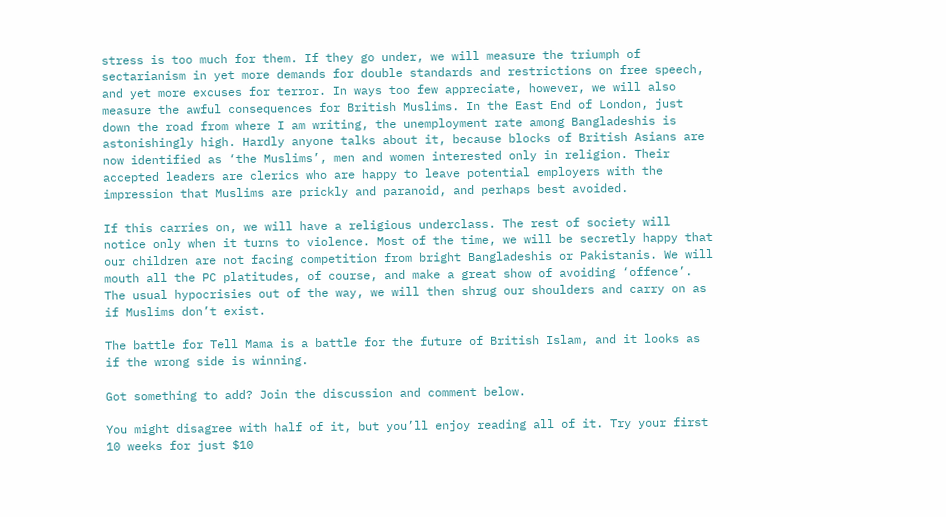stress is too much for them. If they go under, we will measure the triumph of sectarianism in yet more demands for double standards and restrictions on free speech, and yet more excuses for terror. In ways too few appreciate, however, we will also measure the awful consequences for British Muslims. In the East End of London, just down the road from where I am writing, the unemployment rate among Bangladeshis is astonishingly high. Hardly anyone talks about it, because blocks of British Asians are now identified as ‘the Muslims’, men and women interested only in religion. Their accepted leaders are clerics who are happy to leave potential employers with the impression that Muslims are prickly and paranoid, and perhaps best avoided.

If this carries on, we will have a religious underclass. The rest of society will notice only when it turns to violence. Most of the time, we will be secretly happy that our children are not facing competition from bright Bangladeshis or Pakistanis. We will mouth all the PC platitudes, of course, and make a great show of avoiding ‘offence’. The usual hypocrisies out of the way, we will then shrug our shoulders and carry on as if Muslims don’t exist.

The battle for Tell Mama is a battle for the future of British Islam, and it looks as if the wrong side is winning.

Got something to add? Join the discussion and comment below.

You might disagree with half of it, but you’ll enjoy reading all of it. Try your first 10 weeks for just $10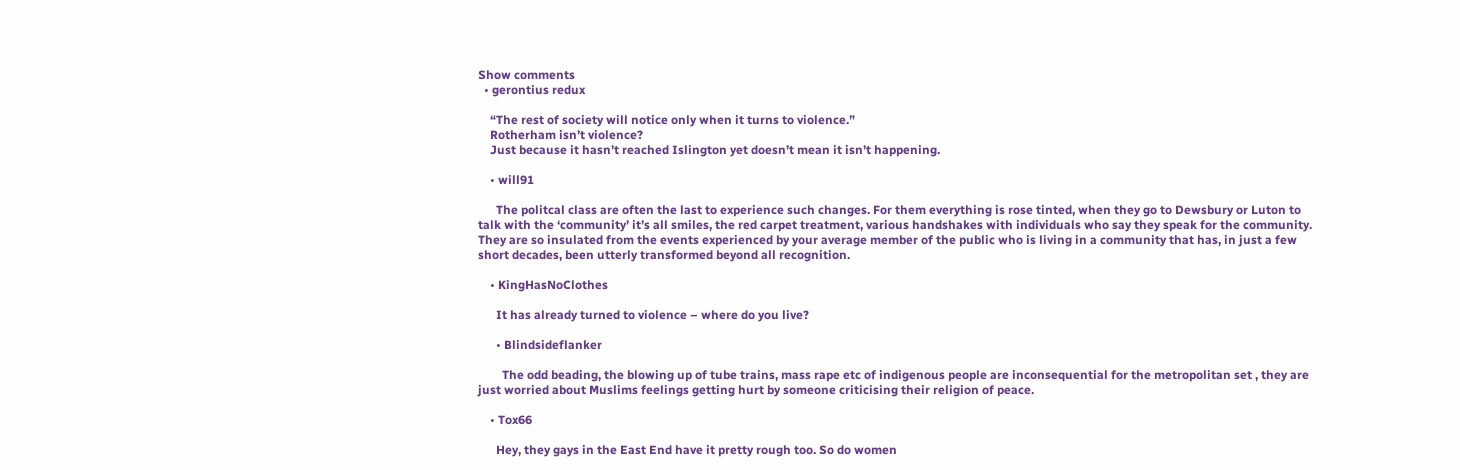Show comments
  • gerontius redux

    “The rest of society will notice only when it turns to violence.”
    Rotherham isn’t violence?
    Just because it hasn’t reached Islington yet doesn’t mean it isn’t happening.

    • will91

      The politcal class are often the last to experience such changes. For them everything is rose tinted, when they go to Dewsbury or Luton to talk with the ‘community’ it’s all smiles, the red carpet treatment, various handshakes with individuals who say they speak for the community. They are so insulated from the events experienced by your average member of the public who is living in a community that has, in just a few short decades, been utterly transformed beyond all recognition.

    • KingHasNoClothes

      It has already turned to violence – where do you live?

      • Blindsideflanker

        The odd beading, the blowing up of tube trains, mass rape etc of indigenous people are inconsequential for the metropolitan set , they are just worried about Muslims feelings getting hurt by someone criticising their religion of peace.

    • Tox66

      Hey, they gays in the East End have it pretty rough too. So do women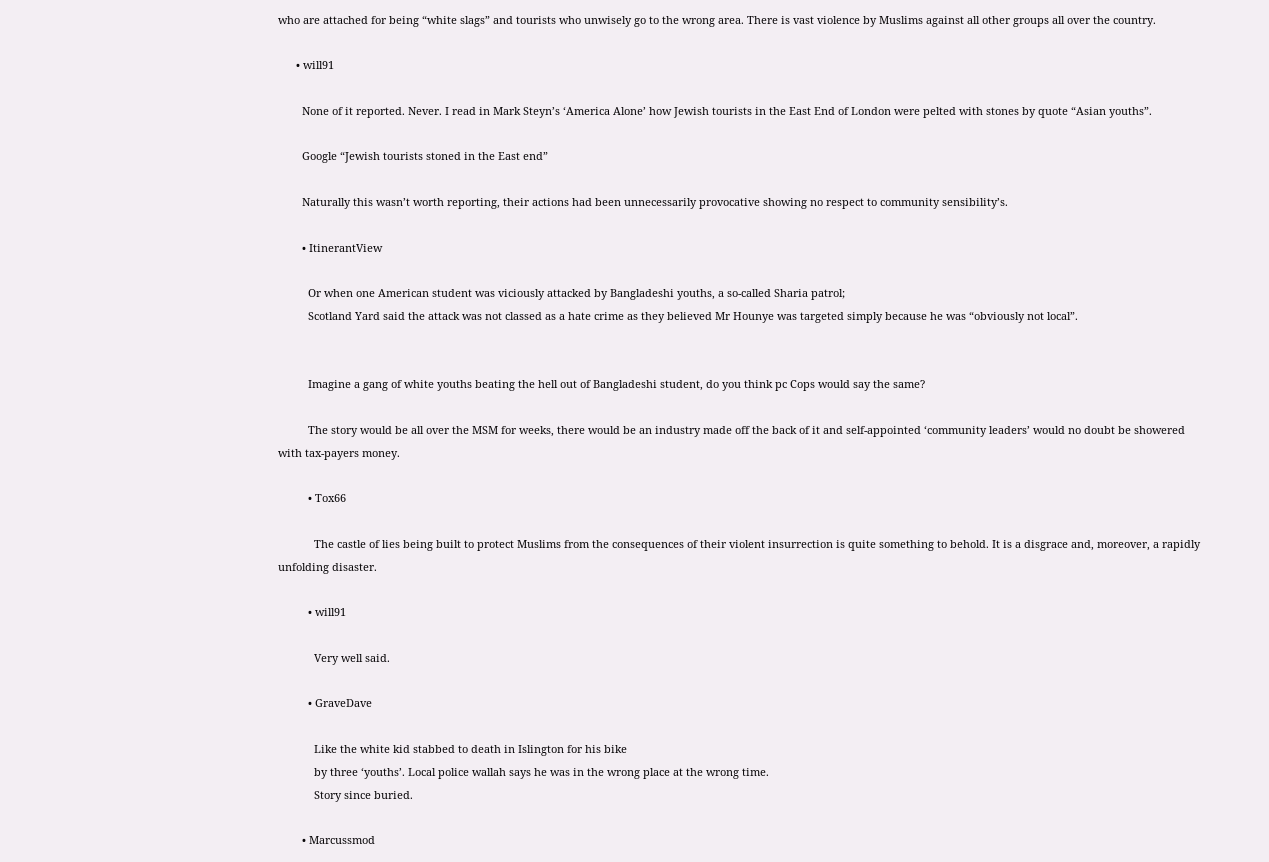who are attached for being “white slags” and tourists who unwisely go to the wrong area. There is vast violence by Muslims against all other groups all over the country.

      • will91

        None of it reported. Never. I read in Mark Steyn’s ‘America Alone’ how Jewish tourists in the East End of London were pelted with stones by quote “Asian youths”.

        Google “Jewish tourists stoned in the East end”

        Naturally this wasn’t worth reporting, their actions had been unnecessarily provocative showing no respect to community sensibility’s.

        • ItinerantView

          Or when one American student was viciously attacked by Bangladeshi youths, a so-called Sharia patrol;
          Scotland Yard said the attack was not classed as a hate crime as they believed Mr Hounye was targeted simply because he was “obviously not local”.


          Imagine a gang of white youths beating the hell out of Bangladeshi student, do you think pc Cops would say the same?

          The story would be all over the MSM for weeks, there would be an industry made off the back of it and self-appointed ‘community leaders’ would no doubt be showered with tax-payers money.

          • Tox66

            The castle of lies being built to protect Muslims from the consequences of their violent insurrection is quite something to behold. It is a disgrace and, moreover, a rapidly unfolding disaster.

          • will91

            Very well said.

          • GraveDave

            Like the white kid stabbed to death in Islington for his bike
            by three ‘youths’. Local police wallah says he was in the wrong place at the wrong time.
            Story since buried.

        • Marcussmod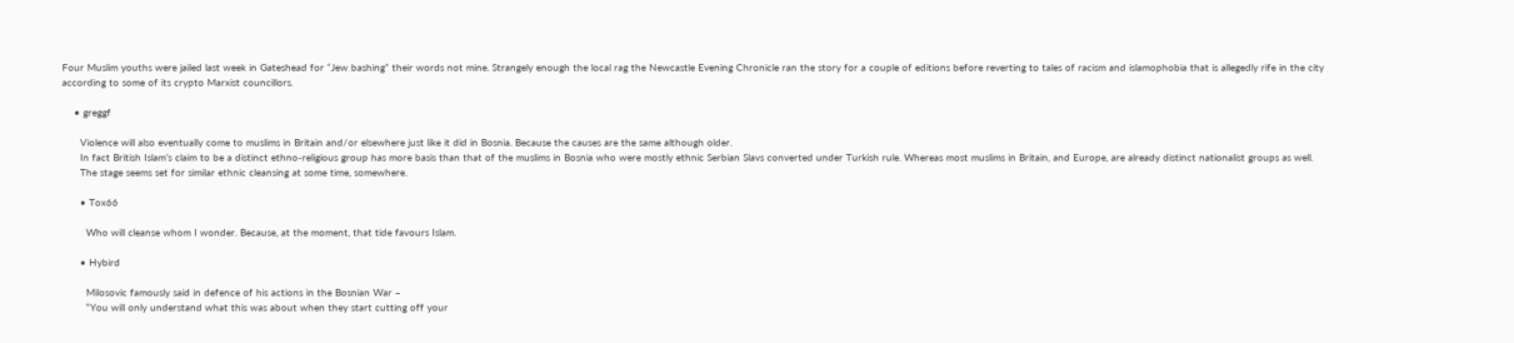Four Muslim youths were jailed last week in Gateshead for “Jew bashing” their words not mine. Strangely enough the local rag the Newcastle Evening Chronicle ran the story for a couple of editions before reverting to tales of racism and islamophobia that is allegedly rife in the city according to some of its crypto Marxist councillors.

    • greggf

      Violence will also eventually come to muslims in Britain and/or elsewhere just like it did in Bosnia. Because the causes are the same although older.
      In fact British Islam’s claim to be a distinct ethno-religious group has more basis than that of the muslims in Bosnia who were mostly ethnic Serbian Slavs converted under Turkish rule. Whereas most muslims in Britain, and Europe, are already distinct nationalist groups as well.
      The stage seems set for similar ethnic cleansing at some time, somewhere.

      • Tox66

        Who will cleanse whom I wonder. Because, at the moment, that tide favours Islam.

      • Hybird

        Milosovic famously said in defence of his actions in the Bosnian War –
        “You will only understand what this was about when they start cutting off your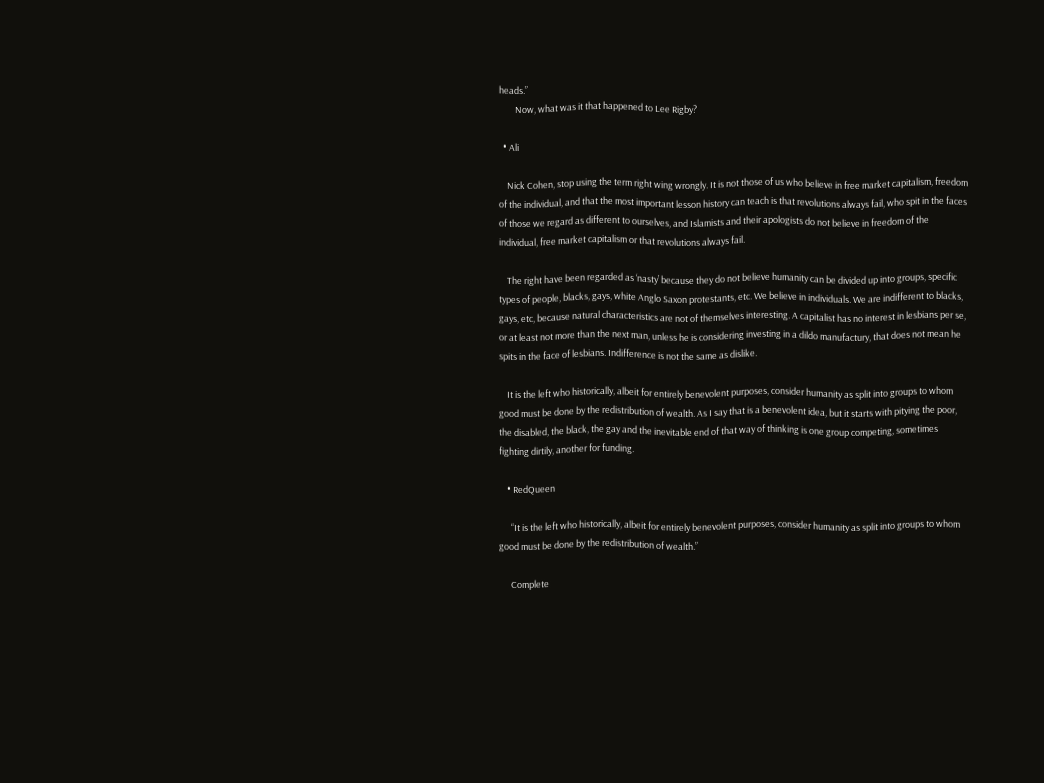heads.”
        Now, what was it that happened to Lee Rigby?

  • Ali

    Nick Cohen, stop using the term right wing wrongly. It is not those of us who believe in free market capitalism, freedom of the individual, and that the most important lesson history can teach is that revolutions always fail, who spit in the faces of those we regard as different to ourselves, and Islamists and their apologists do not believe in freedom of the individual, free market capitalism or that revolutions always fail.

    The right have been regarded as ‘nasty’ because they do not believe humanity can be divided up into groups, specific types of people, blacks, gays, white Anglo Saxon protestants, etc. We believe in individuals. We are indifferent to blacks, gays, etc, because natural characteristics are not of themselves interesting. A capitalist has no interest in lesbians per se, or at least not more than the next man, unless he is considering investing in a dildo manufactury, that does not mean he spits in the face of lesbians. Indifference is not the same as dislike.

    It is the left who historically, albeit for entirely benevolent purposes, consider humanity as split into groups to whom good must be done by the redistribution of wealth. As I say that is a benevolent idea, but it starts with pitying the poor, the disabled, the black, the gay and the inevitable end of that way of thinking is one group competing, sometimes fighting dirtily, another for funding.

    • RedQueen

      “It is the left who historically, albeit for entirely benevolent purposes, consider humanity as split into groups to whom good must be done by the redistribution of wealth.”

      Complete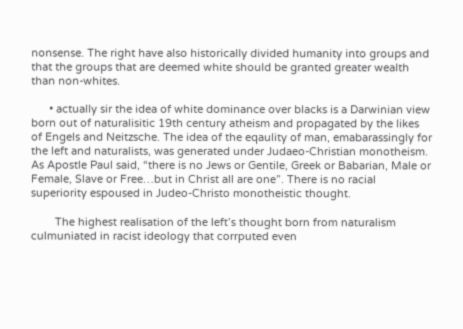nonsense. The right have also historically divided humanity into groups and that the groups that are deemed white should be granted greater wealth than non-whites.

      • actually sir the idea of white dominance over blacks is a Darwinian view born out of naturalisitic 19th century atheism and propagated by the likes of Engels and Neitzsche. The idea of the eqaulity of man, emabarassingly for the left and naturalists, was generated under Judaeo-Christian monotheism. As Apostle Paul said, “there is no Jews or Gentile, Greek or Babarian, Male or Female, Slave or Free…but in Christ all are one”. There is no racial superiority espoused in Judeo-Christo monotheistic thought.

        The highest realisation of the left’s thought born from naturalism culmuniated in racist ideology that corrputed even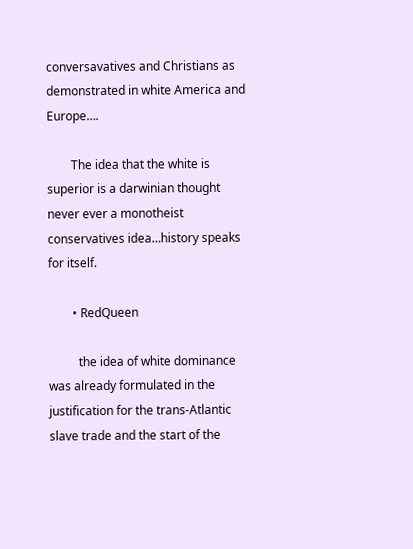conversavatives and Christians as demonstrated in white America and Europe….

        The idea that the white is superior is a darwinian thought never ever a monotheist conservatives idea…history speaks for itself.

        • RedQueen

          the idea of white dominance was already formulated in the justification for the trans-Atlantic slave trade and the start of the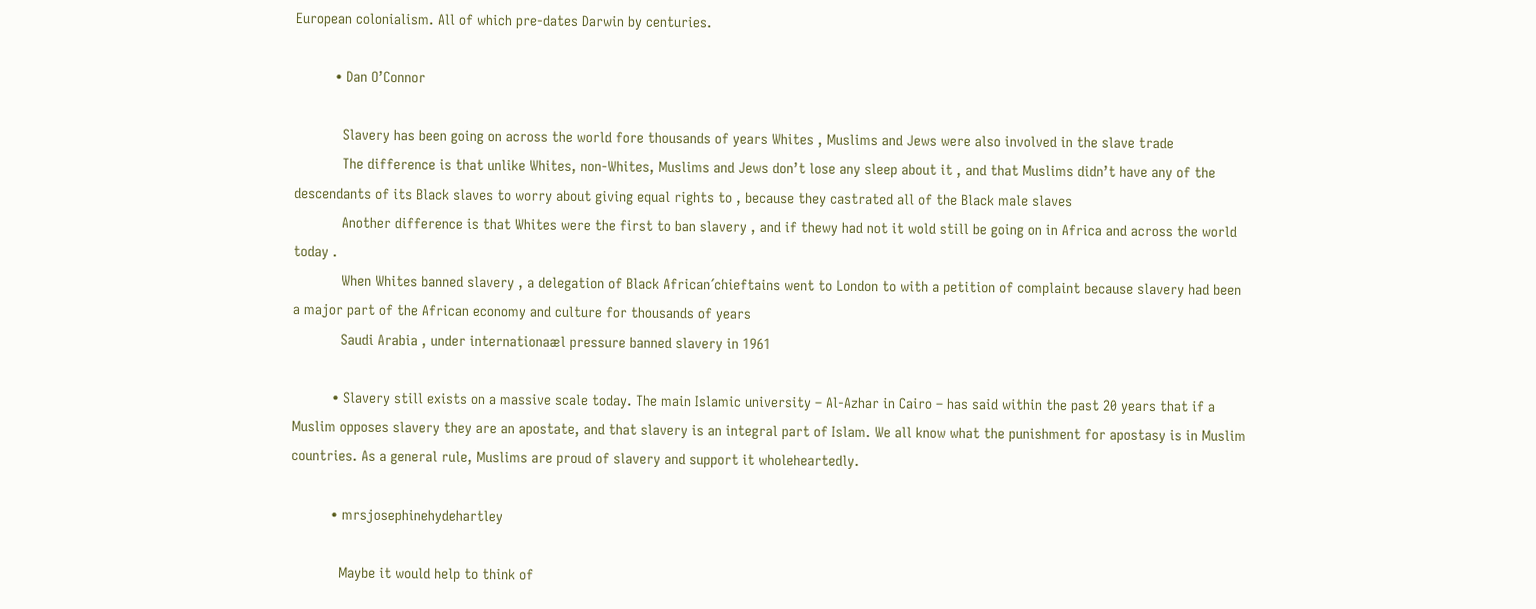European colonialism. All of which pre-dates Darwin by centuries.

          • Dan O’Connor

            Slavery has been going on across the world fore thousands of years Whites , Muslims and Jews were also involved in the slave trade
            The difference is that unlike Whites, non-Whites, Muslims and Jews don’t lose any sleep about it , and that Muslims didn’t have any of the descendants of its Black slaves to worry about giving equal rights to , because they castrated all of the Black male slaves
            Another difference is that Whites were the first to ban slavery , and if thewy had not it wold still be going on in Africa and across the world today .
            When Whites banned slavery , a delegation of Black African´chieftains went to London to with a petition of complaint because slavery had been a major part of the African economy and culture for thousands of years
            Saudi Arabia , under internationaæl pressure banned slavery in 1961

          • Slavery still exists on a massive scale today. The main Islamic university – Al-Azhar in Cairo – has said within the past 20 years that if a Muslim opposes slavery they are an apostate, and that slavery is an integral part of Islam. We all know what the punishment for apostasy is in Muslim countries. As a general rule, Muslims are proud of slavery and support it wholeheartedly.

          • mrsjosephinehydehartley

            Maybe it would help to think of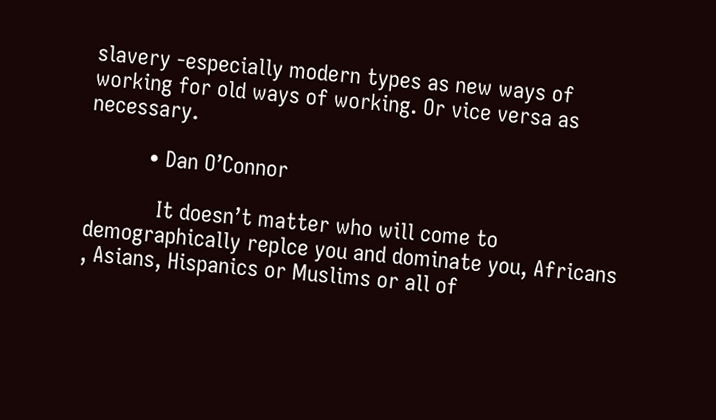slavery -especially modern types as new ways of working for old ways of working. Or vice versa as necessary.

          • Dan O’Connor

            It doesn’t matter who will come to demographically replce you and dominate you, Africans , Asians, Hispanics or Muslims or all of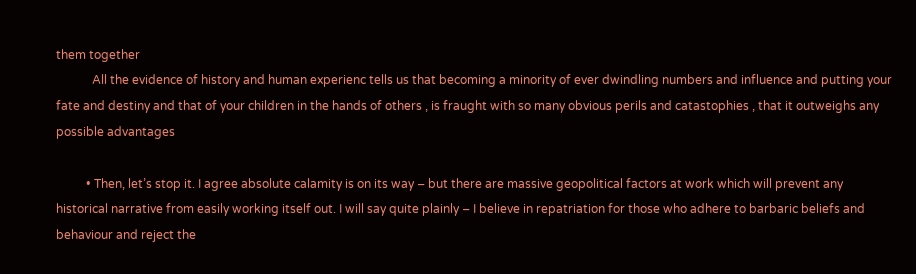them together
            All the evidence of history and human experienc tells us that becoming a minority of ever dwindling numbers and influence and putting your fate and destiny and that of your children in the hands of others , is fraught with so many obvious perils and catastophies , that it outweighs any possible advantages

          • Then, let’s stop it. I agree absolute calamity is on its way – but there are massive geopolitical factors at work which will prevent any historical narrative from easily working itself out. I will say quite plainly – I believe in repatriation for those who adhere to barbaric beliefs and behaviour and reject the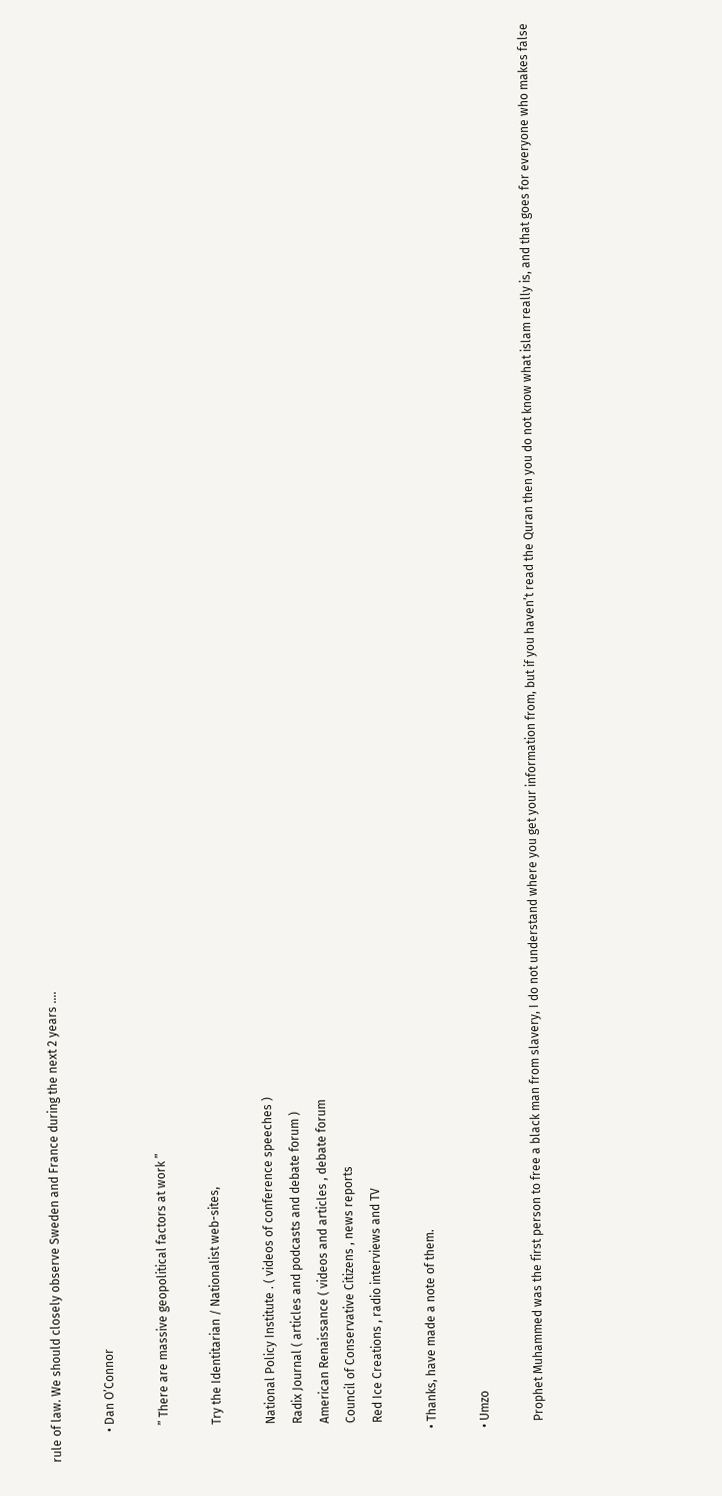rule of law. We should closely observe Sweden and France during the next 2 years ….

          • Dan O’Connor

            ” There are massive geopolitical factors at work ”

            Try the Identitarian / Nationalist web-sites,

            National Policy Institute . ( videos of conference speeches )
            Radix Journal ( articles and podcasts and debate forum )
            American Renaissance ( videos and articles , debate forum
            Council of Conservative Citizens , news reports
            Red Ice Creations , radio interviews and TV

          • Thanks, have made a note of them.

          • Umzo

            Prophet Muhammed was the first person to free a black man from slavery, I do not understand where you get your information from, but if you haven’t read the Quran then you do not know what islam really is, and that goes for everyone who makes false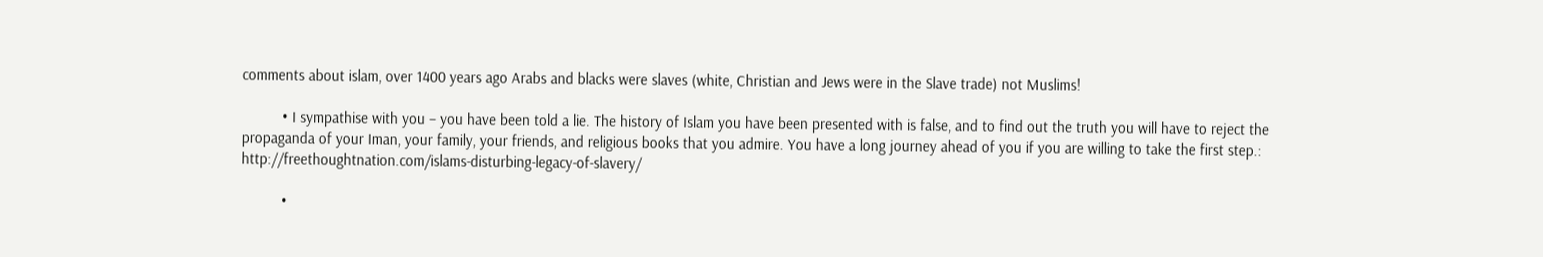comments about islam, over 1400 years ago Arabs and blacks were slaves (white, Christian and Jews were in the Slave trade) not Muslims!

          • I sympathise with you – you have been told a lie. The history of Islam you have been presented with is false, and to find out the truth you will have to reject the propaganda of your Iman, your family, your friends, and religious books that you admire. You have a long journey ahead of you if you are willing to take the first step.: http://freethoughtnation.com/islams-disturbing-legacy-of-slavery/

          •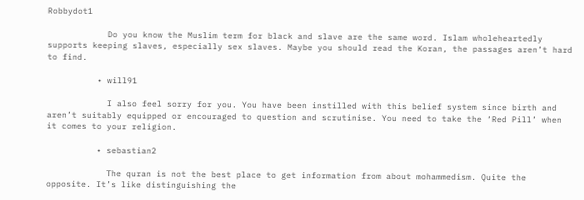Robbydot1

            Do you know the Muslim term for black and slave are the same word. Islam wholeheartedly supports keeping slaves, especially sex slaves. Maybe you should read the Koran, the passages aren’t hard to find.

          • will91

            I also feel sorry for you. You have been instilled with this belief system since birth and aren’t suitably equipped or encouraged to question and scrutinise. You need to take the ‘Red Pill’ when it comes to your religion.

          • sebastian2

            The quran is not the best place to get information from about mohammedism. Quite the opposite. It’s like distinguishing the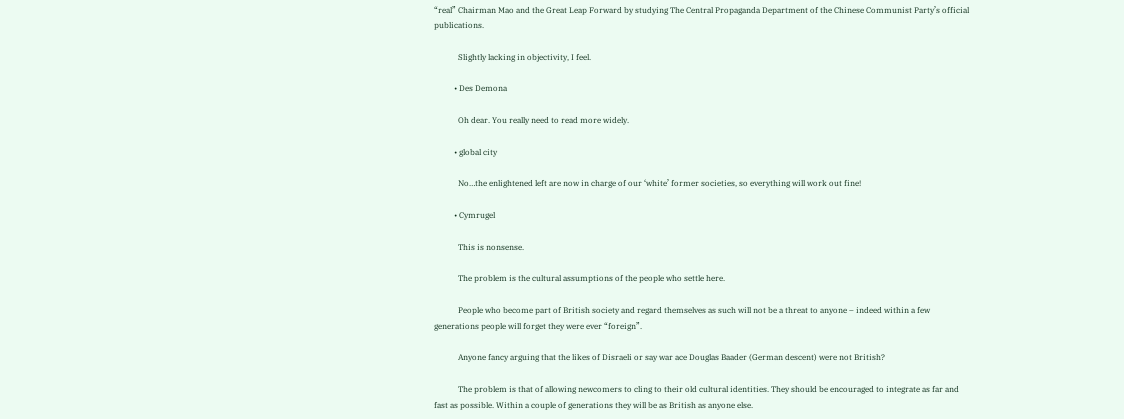“real” Chairman Mao and the Great Leap Forward by studying The Central Propaganda Department of the Chinese Communist Party’s official publications.

            Slightly lacking in objectivity, I feel.

          • Des Demona

            Oh dear. You really need to read more widely.

          • global city

            No…the enlightened left are now in charge of our ‘white’ former societies, so everything will work out fine!

          • Cymrugel

            This is nonsense.

            The problem is the cultural assumptions of the people who settle here.

            People who become part of British society and regard themselves as such will not be a threat to anyone – indeed within a few generations people will forget they were ever “foreign”.

            Anyone fancy arguing that the likes of Disraeli or say war ace Douglas Baader (German descent) were not British?

            The problem is that of allowing newcomers to cling to their old cultural identities. They should be encouraged to integrate as far and fast as possible. Within a couple of generations they will be as British as anyone else.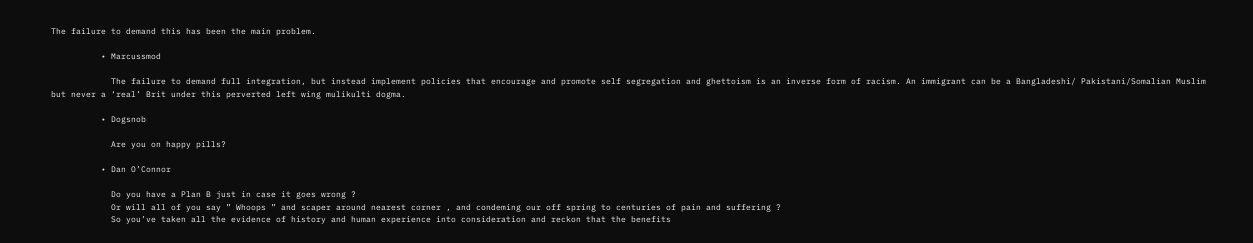The failure to demand this has been the main problem.

          • Marcussmod

            The failure to demand full integration, but instead implement policies that encourage and promote self segregation and ghettoism is an inverse form of racism. An immigrant can be a Bangladeshi/ Pakistani/Somalian Muslim but never a ‘real’ Brit under this perverted left wing mulikulti dogma.

          • Dogsnob

            Are you on happy pills?

          • Dan O’Connor

            Do you have a Plan B just in case it goes wrong ?
            Or will all of you say ” Whoops ” and scaper around nearest corner , and condeming our off spring to centuries of pain and suffering ?
            So you’ve taken all the evidence of history and human experience into consideration and reckon that the benefits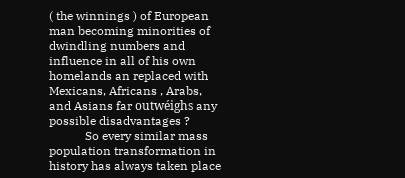( the winnings ) of European man becoming minorities of dwindling numbers and influence in all of his own homelands an replaced with Mexicans, Africans , Arabs, and Asians far outwéighs any possible disadvantages ?
            So every similar mass population transformation in history has always taken place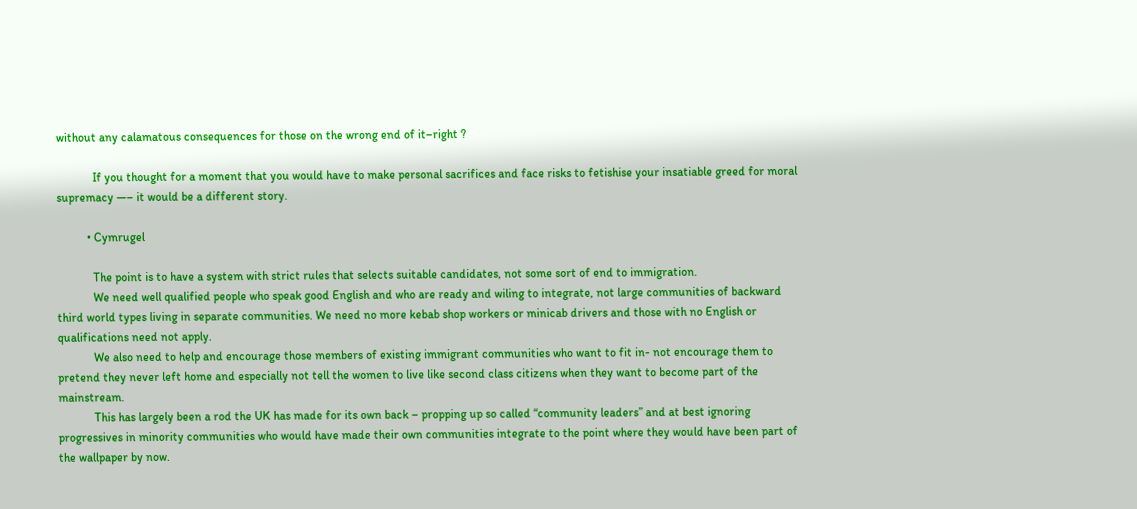without any calamatous consequences for those on the wrong end of it–right ?

            If you thought for a moment that you would have to make personal sacrifices and face risks to fetishise your insatiable greed for moral supremacy —– it would be a different story.

          • Cymrugel

            The point is to have a system with strict rules that selects suitable candidates, not some sort of end to immigration.
            We need well qualified people who speak good English and who are ready and wiling to integrate, not large communities of backward third world types living in separate communities. We need no more kebab shop workers or minicab drivers and those with no English or qualifications need not apply.
            We also need to help and encourage those members of existing immigrant communities who want to fit in- not encourage them to pretend they never left home and especially not tell the women to live like second class citizens when they want to become part of the mainstream.
            This has largely been a rod the UK has made for its own back – propping up so called “community leaders” and at best ignoring progressives in minority communities who would have made their own communities integrate to the point where they would have been part of the wallpaper by now.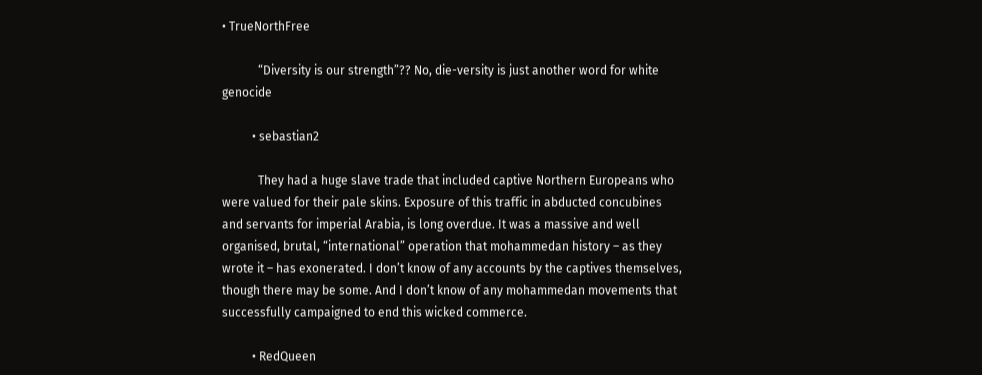• TrueNorthFree

            “Diversity is our strength”?? No, die-versity is just another word for white genocide

          • sebastian2

            They had a huge slave trade that included captive Northern Europeans who were valued for their pale skins. Exposure of this traffic in abducted concubines and servants for imperial Arabia, is long overdue. It was a massive and well organised, brutal, “international” operation that mohammedan history – as they wrote it – has exonerated. I don’t know of any accounts by the captives themselves, though there may be some. And I don’t know of any mohammedan movements that successfully campaigned to end this wicked commerce.

          • RedQueen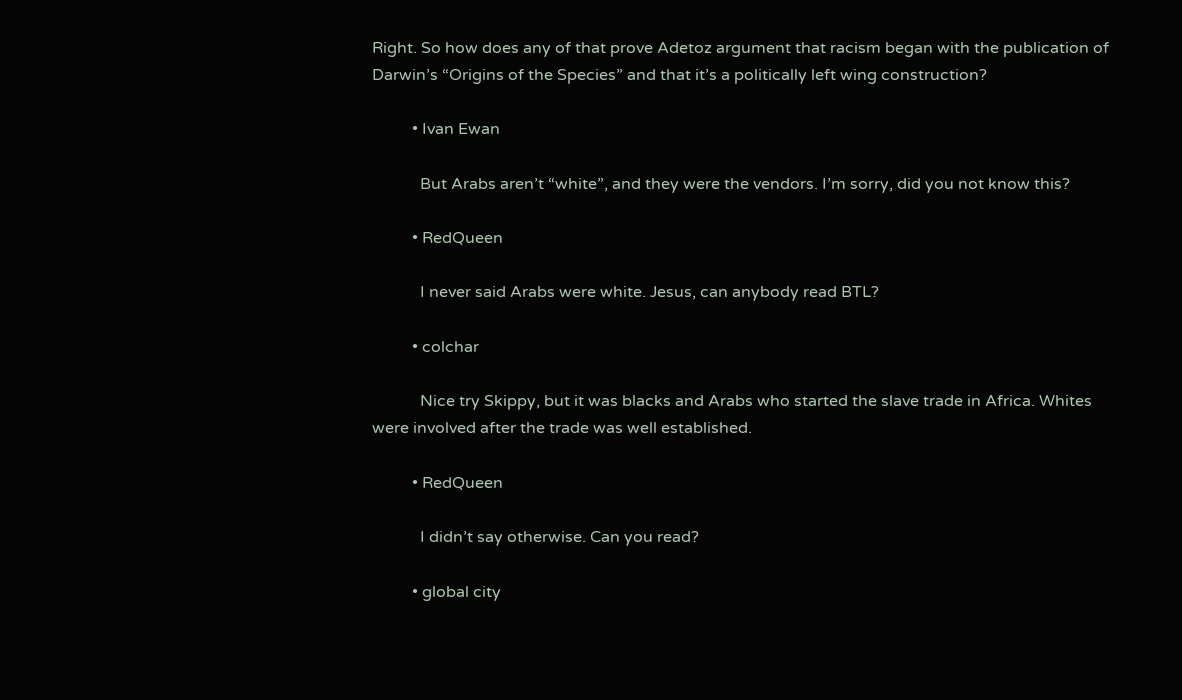Right. So how does any of that prove Adetoz argument that racism began with the publication of Darwin’s “Origins of the Species” and that it’s a politically left wing construction?

          • Ivan Ewan

            But Arabs aren’t “white”, and they were the vendors. I’m sorry, did you not know this?

          • RedQueen

            I never said Arabs were white. Jesus, can anybody read BTL?

          • colchar

            Nice try Skippy, but it was blacks and Arabs who started the slave trade in Africa. Whites were involved after the trade was well established.

          • RedQueen

            I didn’t say otherwise. Can you read?

          • global city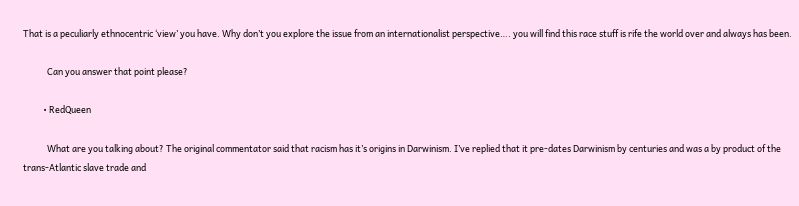That is a peculiarly ethnocentric ‘view’ you have. Why don’t you explore the issue from an internationalist perspective…. you will find this race stuff is rife the world over and always has been.

            Can you answer that point please?

          • RedQueen

            What are you talking about? The original commentator said that racism has it’s origins in Darwinism. I’ve replied that it pre-dates Darwinism by centuries and was a by product of the trans-Atlantic slave trade and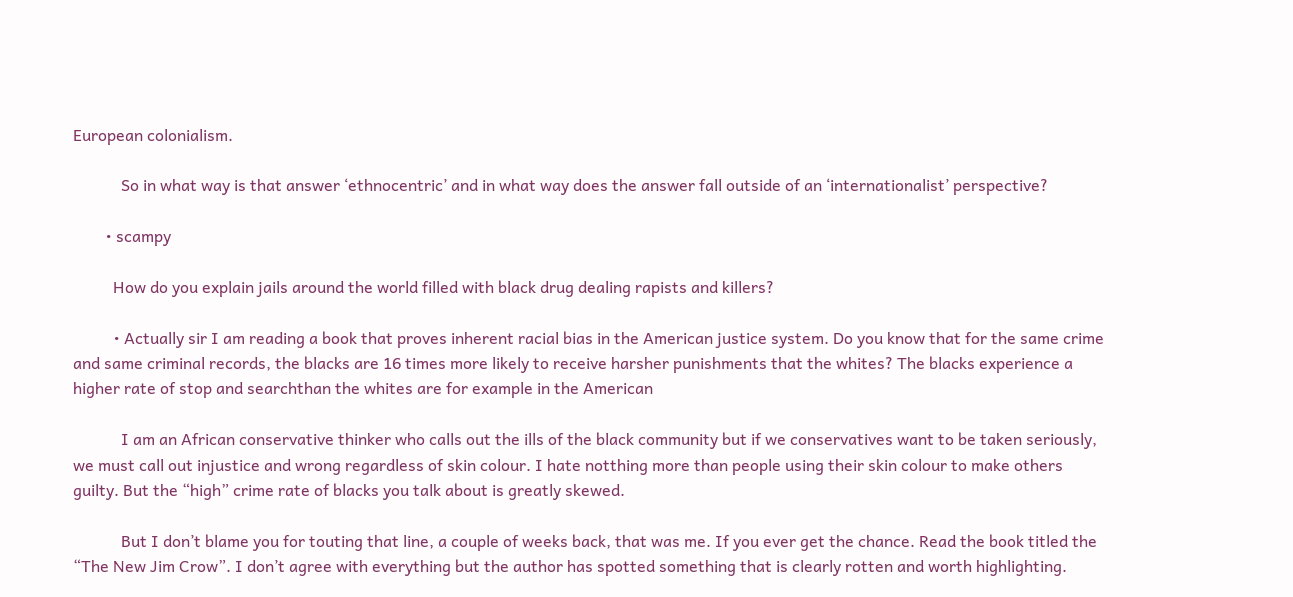European colonialism.

            So in what way is that answer ‘ethnocentric’ and in what way does the answer fall outside of an ‘internationalist’ perspective?

        • scampy

          How do you explain jails around the world filled with black drug dealing rapists and killers?

          • Actually sir I am reading a book that proves inherent racial bias in the American justice system. Do you know that for the same crime and same criminal records, the blacks are 16 times more likely to receive harsher punishments that the whites? The blacks experience a higher rate of stop and searchthan the whites are for example in the American

            I am an African conservative thinker who calls out the ills of the black community but if we conservatives want to be taken seriously, we must call out injustice and wrong regardless of skin colour. I hate notthing more than people using their skin colour to make others guilty. But the “high” crime rate of blacks you talk about is greatly skewed.

            But I don’t blame you for touting that line, a couple of weeks back, that was me. If you ever get the chance. Read the book titled the “The New Jim Crow”. I don’t agree with everything but the author has spotted something that is clearly rotten and worth highlighting.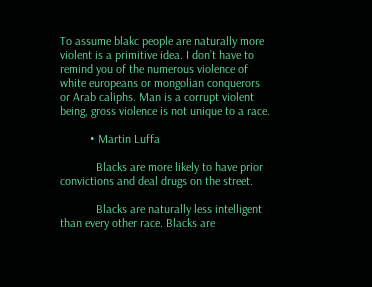To assume blakc people are naturally more violent is a primitive idea. I don’t have to remind you of the numerous violence of white europeans or mongolian conquerors or Arab caliphs. Man is a corrupt violent being, gross violence is not unique to a race.

          • Martin Luffa

            Blacks are more likely to have prior convictions and deal drugs on the street.

            Blacks are naturally less intelligent than every other race. Blacks are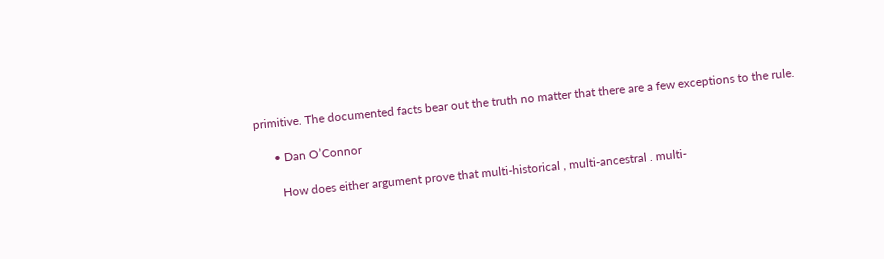primitive. The documented facts bear out the truth no matter that there are a few exceptions to the rule.

      • Dan O’Connor

        How does either argument prove that multi-historical , multi-ancestral . multi-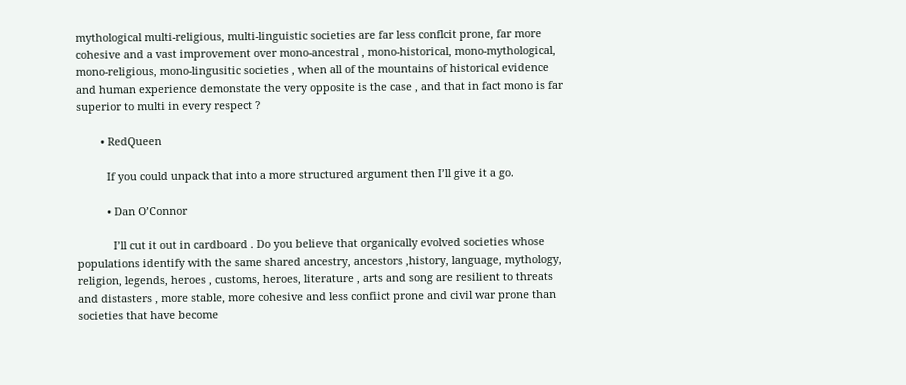mythological multi-religious, multi-linguistic societies are far less conflcit prone, far more cohesive and a vast improvement over mono-ancestral , mono-historical, mono-mythological, mono-religious, mono-lingusitic societies , when all of the mountains of historical evidence and human experience demonstate the very opposite is the case , and that in fact mono is far superior to multi in every respect ?

        • RedQueen

          If you could unpack that into a more structured argument then I’ll give it a go.

          • Dan O’Connor

            I’ll cut it out in cardboard . Do you believe that organically evolved societies whose populations identify with the same shared ancestry, ancestors ,history, language, mythology, religion, legends, heroes , customs, heroes, literature , arts and song are resilient to threats and distasters , more stable, more cohesive and less confiict prone and civil war prone than societies that have become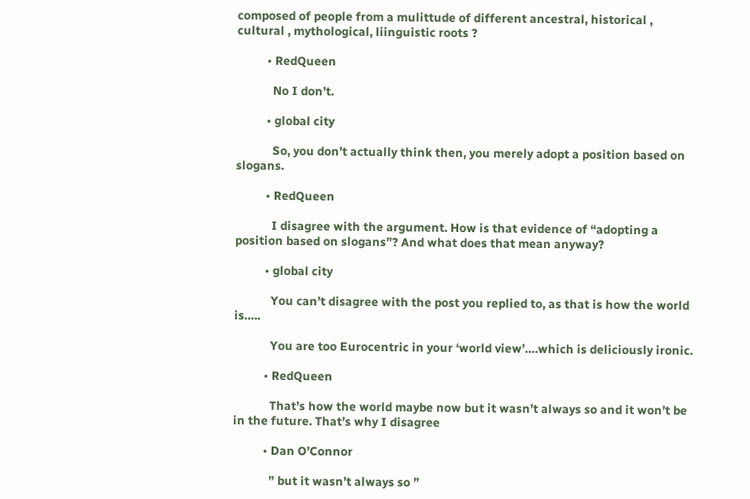composed of people from a mulittude of different ancestral, historical , cultural , mythological, liinguistic roots ?

          • RedQueen

            No I don’t.

          • global city

            So, you don’t actually think then, you merely adopt a position based on slogans.

          • RedQueen

            I disagree with the argument. How is that evidence of “adopting a position based on slogans”? And what does that mean anyway?

          • global city

            You can’t disagree with the post you replied to, as that is how the world is…..

            You are too Eurocentric in your ‘world view’….which is deliciously ironic.

          • RedQueen

            That’s how the world maybe now but it wasn’t always so and it won’t be in the future. That’s why I disagree

          • Dan O’Connor

            ” but it wasn’t always so ”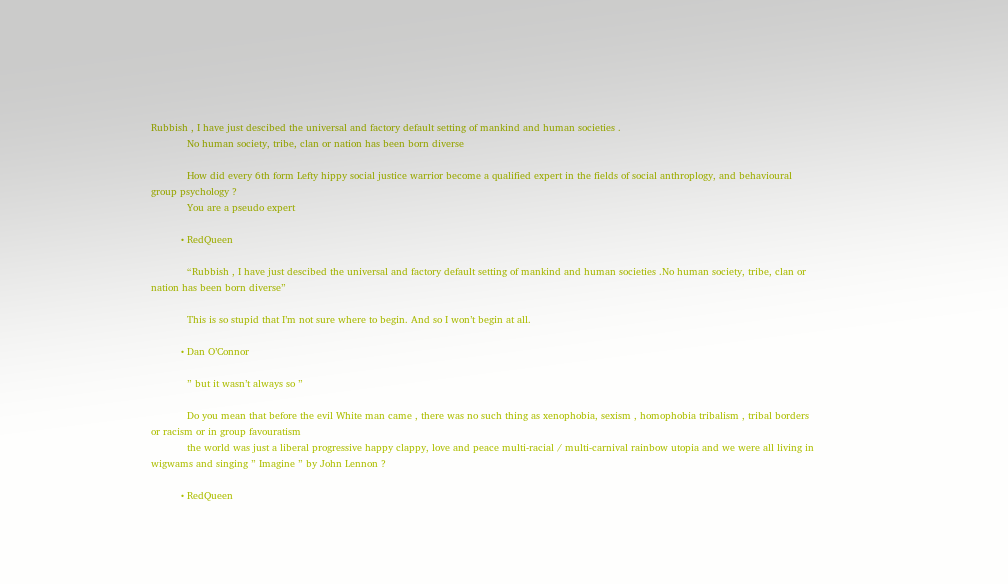Rubbish , I have just descibed the universal and factory default setting of mankind and human societies .
            No human society, tribe, clan or nation has been born diverse

            How did every 6th form Lefty hippy social justice warrior become a qualified expert in the fields of social anthroplogy, and behavioural group psychology ?
            You are a pseudo expert

          • RedQueen

            “Rubbish , I have just descibed the universal and factory default setting of mankind and human societies .No human society, tribe, clan or nation has been born diverse”

            This is so stupid that I’m not sure where to begin. And so I won’t begin at all.

          • Dan O’Connor

            ” but it wasn’t always so ”

            Do you mean that before the evil White man came , there was no such thing as xenophobia, sexism , homophobia tribalism , tribal borders or racism or in group favouratism
            the world was just a liberal progressive happy clappy, love and peace multi-racial / multi-carnival rainbow utopia and we were all living in wigwams and singing ” Imagine ” by John Lennon ?

          • RedQueen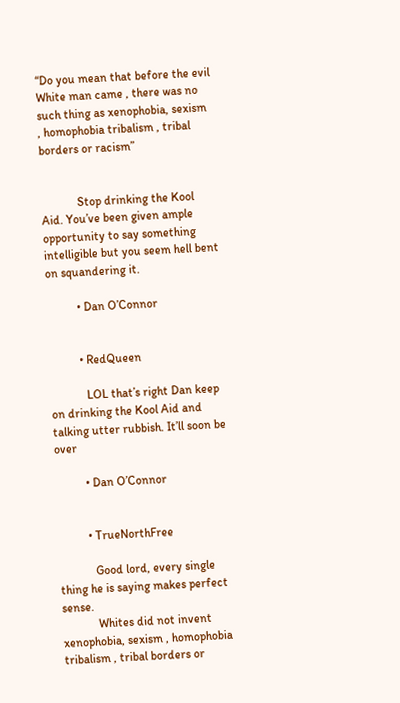“Do you mean that before the evil White man came , there was no such thing as xenophobia, sexism , homophobia tribalism , tribal borders or racism”


            Stop drinking the Kool Aid. You’ve been given ample opportunity to say something intelligible but you seem hell bent on squandering it.

          • Dan O’Connor


          • RedQueen

            LOL that’s right Dan keep on drinking the Kool Aid and talking utter rubbish. It’ll soon be over

          • Dan O’Connor


          • TrueNorthFree

            Good lord, every single thing he is saying makes perfect sense.
            Whites did not invent xenophobia, sexism , homophobia tribalism , tribal borders or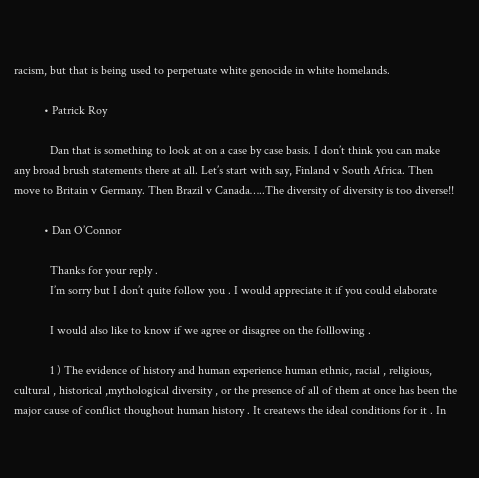racism, but that is being used to perpetuate white genocide in white homelands.

          • Patrick Roy

            Dan that is something to look at on a case by case basis. I don’t think you can make any broad brush statements there at all. Let’s start with say, Finland v South Africa. Then move to Britain v Germany. Then Brazil v Canada…..The diversity of diversity is too diverse!!

          • Dan O’Connor

            Thanks for your reply .
            I’m sorry but I don’t quite follow you . I would appreciate it if you could elaborate

            I would also like to know if we agree or disagree on the folllowing .

            1 ) The evidence of history and human experience human ethnic, racial , religious, cultural , historical ,mythological diversity , or the presence of all of them at once has been the major cause of conflict thoughout human history . It createws the ideal conditions for it . In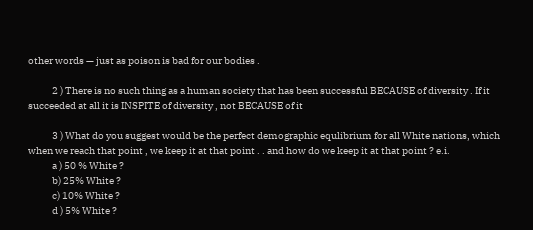other words — just as poison is bad for our bodies .

            2 ) There is no such thing as a human society that has been successful BECAUSE of diversity . If it succeeded at all it is INSPITE of diversity , not BECAUSE of it

            3 ) What do you suggest would be the perfect demographic equlibrium for all White nations, which when we reach that point , we keep it at that point . . and how do we keep it at that point ? e.i.
            a ) 50 % White ?
            b) 25% White ?
            c) 10% White ?
            d ) 5% White ?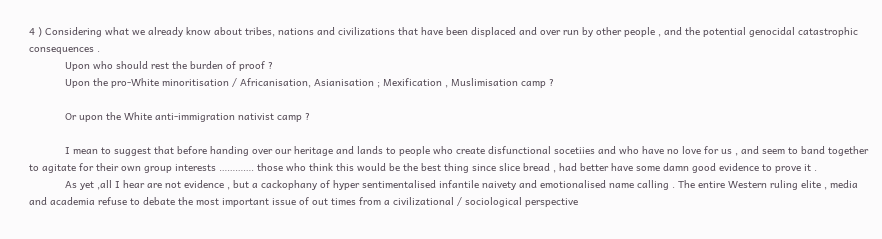4 ) Considering what we already know about tribes, nations and civilizations that have been displaced and over run by other people , and the potential genocidal catastrophic consequences .
            Upon who should rest the burden of proof ?
            Upon the pro-White minoritisation / Africanisation, Asianisation ; Mexification , Muslimisation camp ?

            Or upon the White anti-immigration nativist camp ?

            I mean to suggest that before handing over our heritage and lands to people who create disfunctional socetiies and who have no love for us , and seem to band together to agitate for their own group interests …………. those who think this would be the best thing since slice bread , had better have some damn good evidence to prove it .
            As yet ,all I hear are not evidence , but a cackophany of hyper sentimentalised infantile naivety and emotionalised name calling . The entire Western ruling elite , media and academia refuse to debate the most important issue of out times from a civilizational / sociological perspective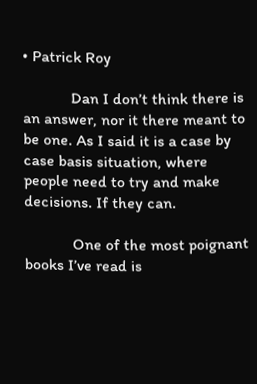• Patrick Roy

            Dan I don’t think there is an answer, nor it there meant to be one. As I said it is a case by case basis situation, where people need to try and make decisions. If they can.

            One of the most poignant books I’ve read is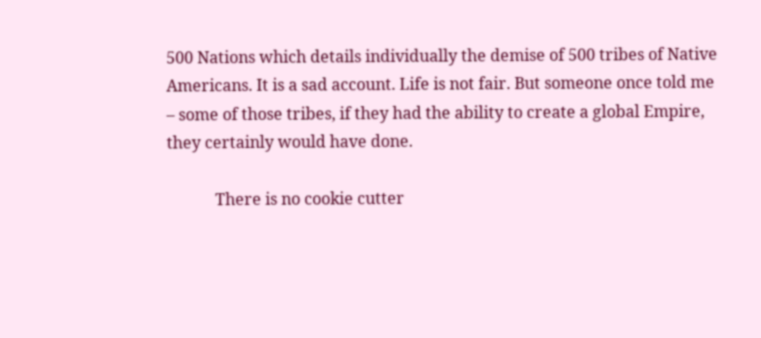500 Nations which details individually the demise of 500 tribes of Native Americans. It is a sad account. Life is not fair. But someone once told me – some of those tribes, if they had the ability to create a global Empire, they certainly would have done.

            There is no cookie cutter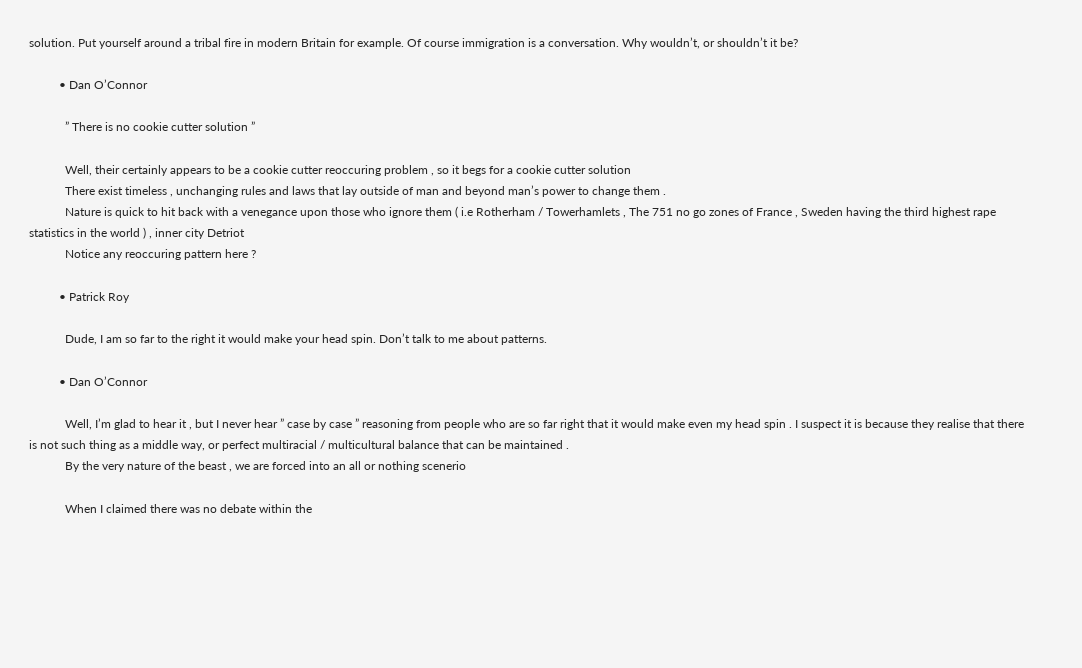solution. Put yourself around a tribal fire in modern Britain for example. Of course immigration is a conversation. Why wouldn’t, or shouldn’t it be?

          • Dan O’Connor

            ” There is no cookie cutter solution ”

            Well, their certainly appears to be a cookie cutter reoccuring problem , so it begs for a cookie cutter solution
            There exist timeless , unchanging rules and laws that lay outside of man and beyond man’s power to change them .
            Nature is quick to hit back with a venegance upon those who ignore them ( i.e Rotherham / Towerhamlets , The 751 no go zones of France , Sweden having the third highest rape statistics in the world ) , inner city Detriot
            Notice any reoccuring pattern here ?

          • Patrick Roy

            Dude, I am so far to the right it would make your head spin. Don’t talk to me about patterns.

          • Dan O’Connor

            Well, I’m glad to hear it , but I never hear ” case by case ” reasoning from people who are so far right that it would make even my head spin . I suspect it is because they realise that there is not such thing as a middle way, or perfect multiracial / multicultural balance that can be maintained .
            By the very nature of the beast , we are forced into an all or nothing scenerio

            When I claimed there was no debate within the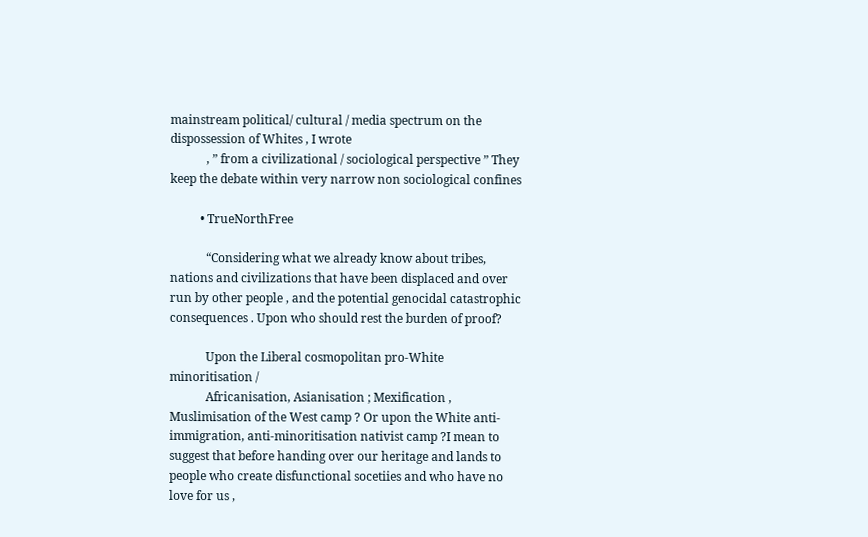mainstream political/ cultural / media spectrum on the dispossession of Whites , I wrote
            , ” from a civilizational / sociological perspective ” They keep the debate within very narrow non sociological confines

          • TrueNorthFree

            “Considering what we already know about tribes, nations and civilizations that have been displaced and over run by other people , and the potential genocidal catastrophic consequences . Upon who should rest the burden of proof?

            Upon the Liberal cosmopolitan pro-White minoritisation /
            Africanisation, Asianisation ; Mexification , Muslimisation of the West camp ? Or upon the White anti-immigration, anti-minoritisation nativist camp ?I mean to suggest that before handing over our heritage and lands to people who create disfunctional socetiies and who have no love for us ,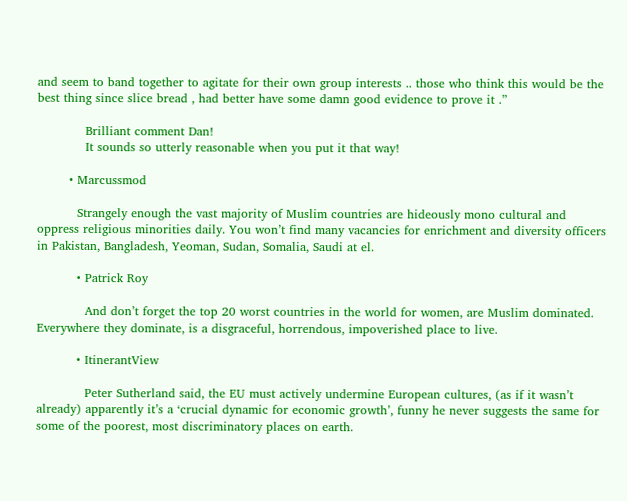and seem to band together to agitate for their own group interests .. those who think this would be the best thing since slice bread , had better have some damn good evidence to prove it .”

            Brilliant comment Dan!
            It sounds so utterly reasonable when you put it that way!

        • Marcussmod

          Strangely enough the vast majority of Muslim countries are hideously mono cultural and oppress religious minorities daily. You won’t find many vacancies for enrichment and diversity officers in Pakistan, Bangladesh, Yeoman, Sudan, Somalia, Saudi at el.

          • Patrick Roy

            And don’t forget the top 20 worst countries in the world for women, are Muslim dominated. Everywhere they dominate, is a disgraceful, horrendous, impoverished place to live.

          • ItinerantView

            Peter Sutherland said, the EU must actively undermine European cultures, (as if it wasn’t already) apparently it’s a ‘crucial dynamic for economic growth’, funny he never suggests the same for some of the poorest, most discriminatory places on earth.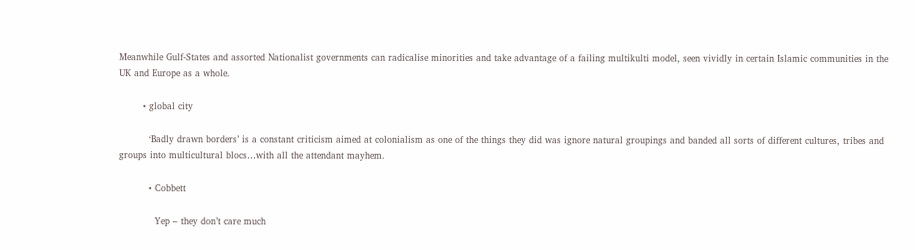Meanwhile Gulf-States and assorted Nationalist governments can radicalise minorities and take advantage of a failing multikulti model, seen vividly in certain Islamic communities in the UK and Europe as a whole.

        • global city

          ‘Badly drawn borders’ is a constant criticism aimed at colonialism as one of the things they did was ignore natural groupings and banded all sorts of different cultures, tribes and groups into multicultural blocs…with all the attendant mayhem.

          • Cobbett

            Yep – they don’t care much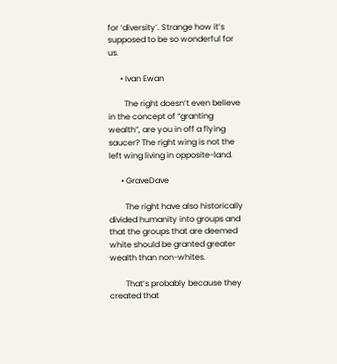for ‘diversity’. Strange how it’s supposed to be so wonderful for us.

      • Ivan Ewan

        The right doesn’t even believe in the concept of “granting wealth”, are you in off a flying saucer? The right wing is not the left wing living in opposite-land.

      • GraveDave

        The right have also historically divided humanity into groups and that the groups that are deemed white should be granted greater wealth than non-whites.

        That’s probably because they created that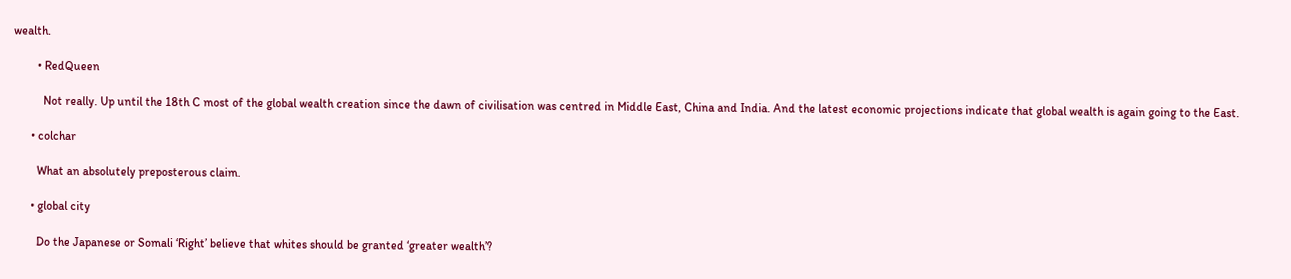wealth.

        • RedQueen

          Not really. Up until the 18th C most of the global wealth creation since the dawn of civilisation was centred in Middle East, China and India. And the latest economic projections indicate that global wealth is again going to the East.

      • colchar

        What an absolutely preposterous claim.

      • global city

        Do the Japanese or Somali ‘Right’ believe that whites should be granted ‘greater wealth’?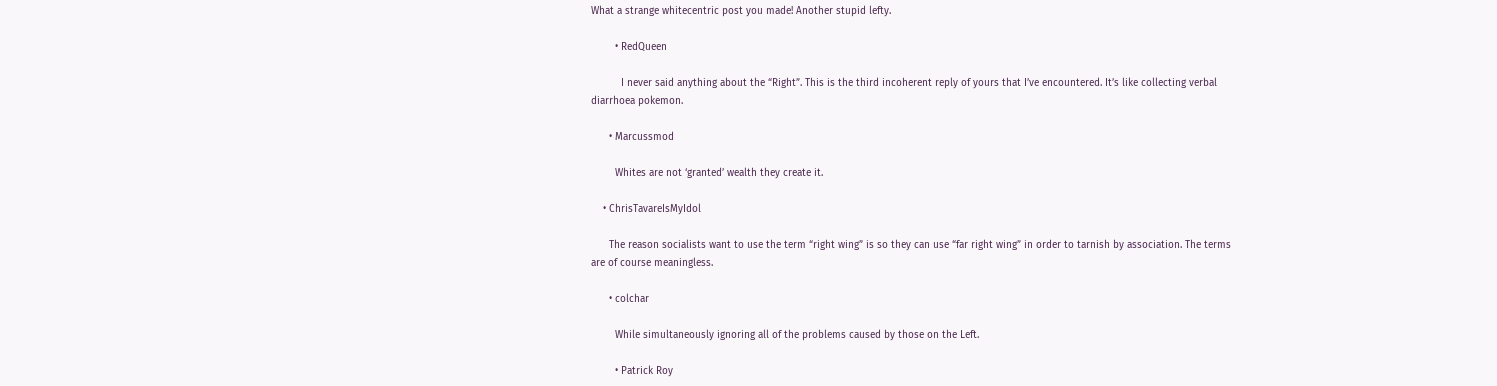What a strange whitecentric post you made! Another stupid lefty.

        • RedQueen

          I never said anything about the “Right”. This is the third incoherent reply of yours that I’ve encountered. It’s like collecting verbal diarrhoea pokemon.

      • Marcussmod

        Whites are not ‘granted’ wealth they create it.

    • ChrisTavareIsMyIdol

      The reason socialists want to use the term “right wing” is so they can use “far right wing” in order to tarnish by association. The terms are of course meaningless.

      • colchar

        While simultaneously ignoring all of the problems caused by those on the Left.

        • Patrick Roy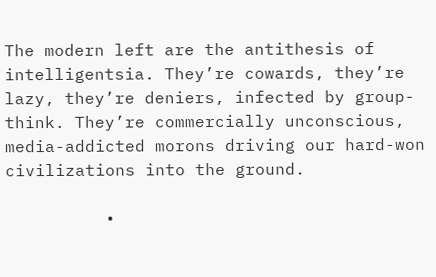The modern left are the antithesis of intelligentsia. They’re cowards, they’re lazy, they’re deniers, infected by group-think. They’re commercially unconscious, media-addicted morons driving our hard-won civilizations into the ground.

          •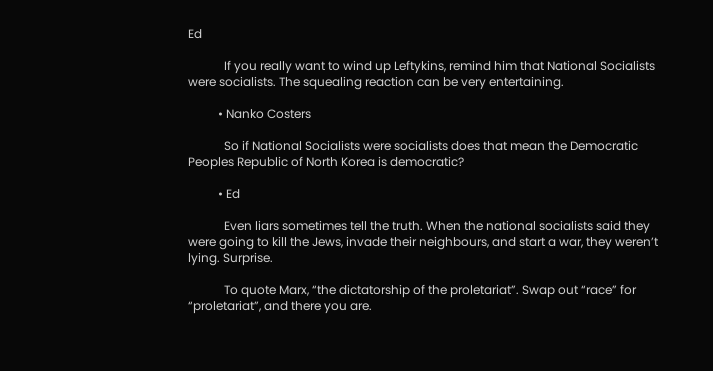Ed

            If you really want to wind up Leftykins, remind him that National Socialists were socialists. The squealing reaction can be very entertaining.

          • Nanko Costers

            So if National Socialists were socialists does that mean the Democratic Peoples Republic of North Korea is democratic?

          • Ed

            Even liars sometimes tell the truth. When the national socialists said they were going to kill the Jews, invade their neighbours, and start a war, they weren’t lying. Surprise.

            To quote Marx, “the dictatorship of the proletariat”. Swap out “race” for “proletariat”, and there you are.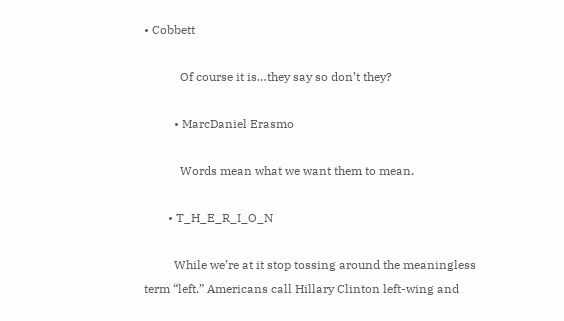• Cobbett

            Of course it is…they say so don’t they?

          • MarcDaniel Erasmo

            Words mean what we want them to mean.

        • T_H_E_R_I_O_N

          While we’re at it stop tossing around the meaningless term “left.” Americans call Hillary Clinton left-wing and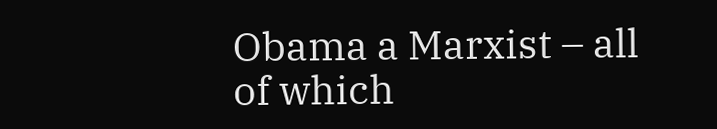Obama a Marxist – all of which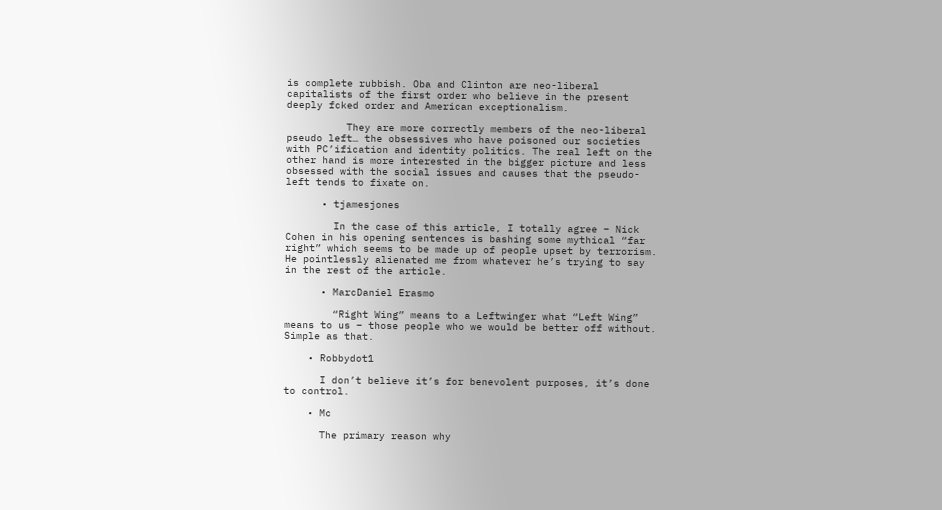is complete rubbish. Oba and Clinton are neo-liberal capitalists of the first order who believe in the present deeply fcked order and American exceptionalism.

          They are more correctly members of the neo-liberal pseudo left… the obsessives who have poisoned our societies with PC’ification and identity politics. The real left on the other hand is more interested in the bigger picture and less obsessed with the social issues and causes that the pseudo-left tends to fixate on.

      • tjamesjones

        In the case of this article, I totally agree – Nick Cohen in his opening sentences is bashing some mythical “far right” which seems to be made up of people upset by terrorism. He pointlessly alienated me from whatever he’s trying to say in the rest of the article.

      • MarcDaniel Erasmo

        “Right Wing” means to a Leftwinger what “Left Wing” means to us – those people who we would be better off without. Simple as that.

    • Robbydot1

      I don’t believe it’s for benevolent purposes, it’s done to control.

    • Mc

      The primary reason why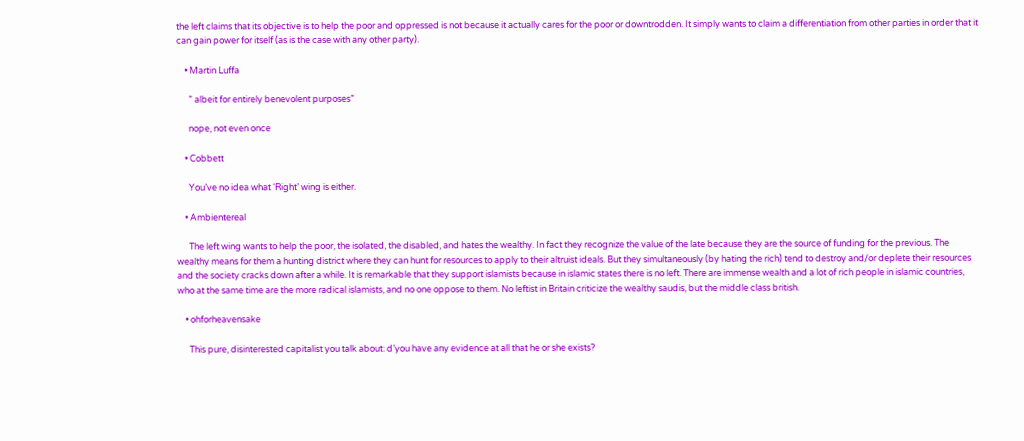the left claims that its objective is to help the poor and oppressed is not because it actually cares for the poor or downtrodden. It simply wants to claim a differentiation from other parties in order that it can gain power for itself (as is the case with any other party).

    • Martin Luffa

      ” albeit for entirely benevolent purposes”

      nope, not even once

    • Cobbett

      You’ve no idea what ‘Right’ wing is either.

    • Ambientereal

      The left wing wants to help the poor, the isolated, the disabled, and hates the wealthy. In fact they recognize the value of the late because they are the source of funding for the previous. The wealthy means for them a hunting district where they can hunt for resources to apply to their altruist ideals. But they simultaneously (by hating the rich) tend to destroy and/or deplete their resources and the society cracks down after a while. It is remarkable that they support islamists because in islamic states there is no left. There are immense wealth and a lot of rich people in islamic countries, who at the same time are the more radical islamists, and no one oppose to them. No leftist in Britain criticize the wealthy saudis, but the middle class british.

    • ohforheavensake

      This pure, disinterested capitalist you talk about: d’you have any evidence at all that he or she exists?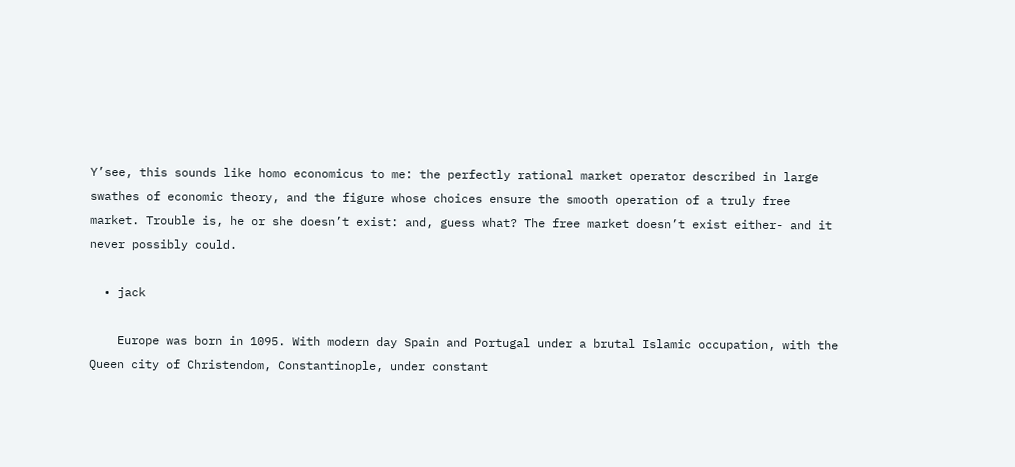Y’see, this sounds like homo economicus to me: the perfectly rational market operator described in large swathes of economic theory, and the figure whose choices ensure the smooth operation of a truly free market. Trouble is, he or she doesn’t exist: and, guess what? The free market doesn’t exist either- and it never possibly could.

  • jack

    Europe was born in 1095. With modern day Spain and Portugal under a brutal Islamic occupation, with the Queen city of Christendom, Constantinople, under constant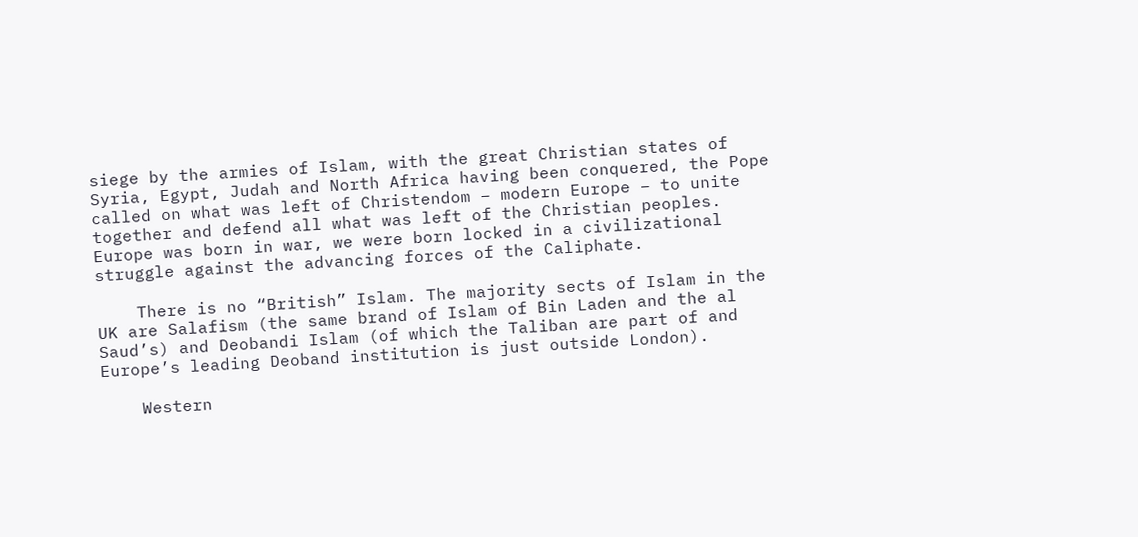siege by the armies of Islam, with the great Christian states of Syria, Egypt, Judah and North Africa having been conquered, the Pope called on what was left of Christendom – modern Europe – to unite together and defend all what was left of the Christian peoples. Europe was born in war, we were born locked in a civilizational struggle against the advancing forces of the Caliphate.

    There is no “British” Islam. The majority sects of Islam in the UK are Salafism (the same brand of Islam of Bin Laden and the al Saud’s) and Deobandi Islam (of which the Taliban are part of and Europe’s leading Deoband institution is just outside London).

    Western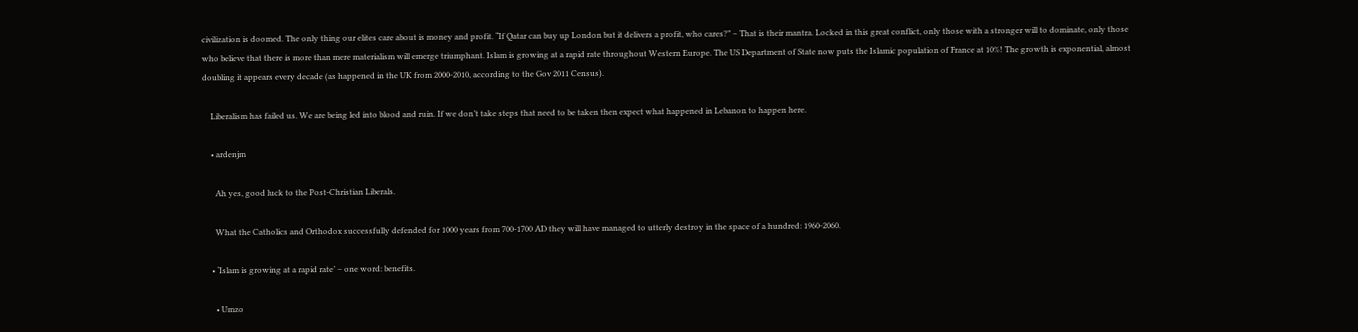civilization is doomed. The only thing our elites care about is money and profit. “If Qatar can buy up London but it delivers a profit, who cares?” – That is their mantra. Locked in this great conflict, only those with a stronger will to dominate, only those who believe that there is more than mere materialism will emerge triumphant. Islam is growing at a rapid rate throughout Western Europe. The US Department of State now puts the Islamic population of France at 10%! The growth is exponential, almost doubling it appears every decade (as happened in the UK from 2000-2010, according to the Gov 2011 Census).

    Liberalism has failed us. We are being led into blood and ruin. If we don’t take steps that need to be taken then expect what happened in Lebanon to happen here.

    • ardenjm

      Ah yes, good luck to the Post-Christian Liberals.

      What the Catholics and Orthodox successfully defended for 1000 years from 700-1700 AD they will have managed to utterly destroy in the space of a hundred: 1960-2060.

    • ‘Islam is growing at a rapid rate’ – one word: benefits.

      • Umzo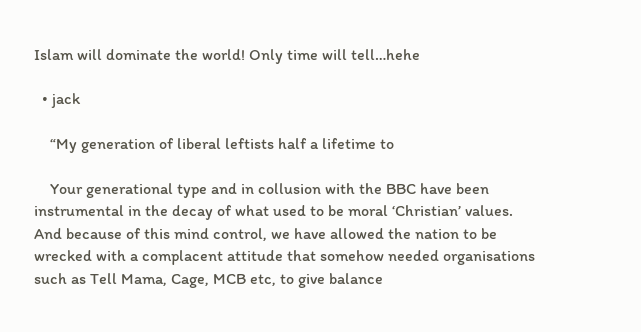Islam will dominate the world! Only time will tell…hehe

  • jack

    “My generation of liberal leftists half a lifetime to

    Your generational type and in collusion with the BBC have been instrumental in the decay of what used to be moral ‘Christian’ values. And because of this mind control, we have allowed the nation to be wrecked with a complacent attitude that somehow needed organisations such as Tell Mama, Cage, MCB etc, to give balance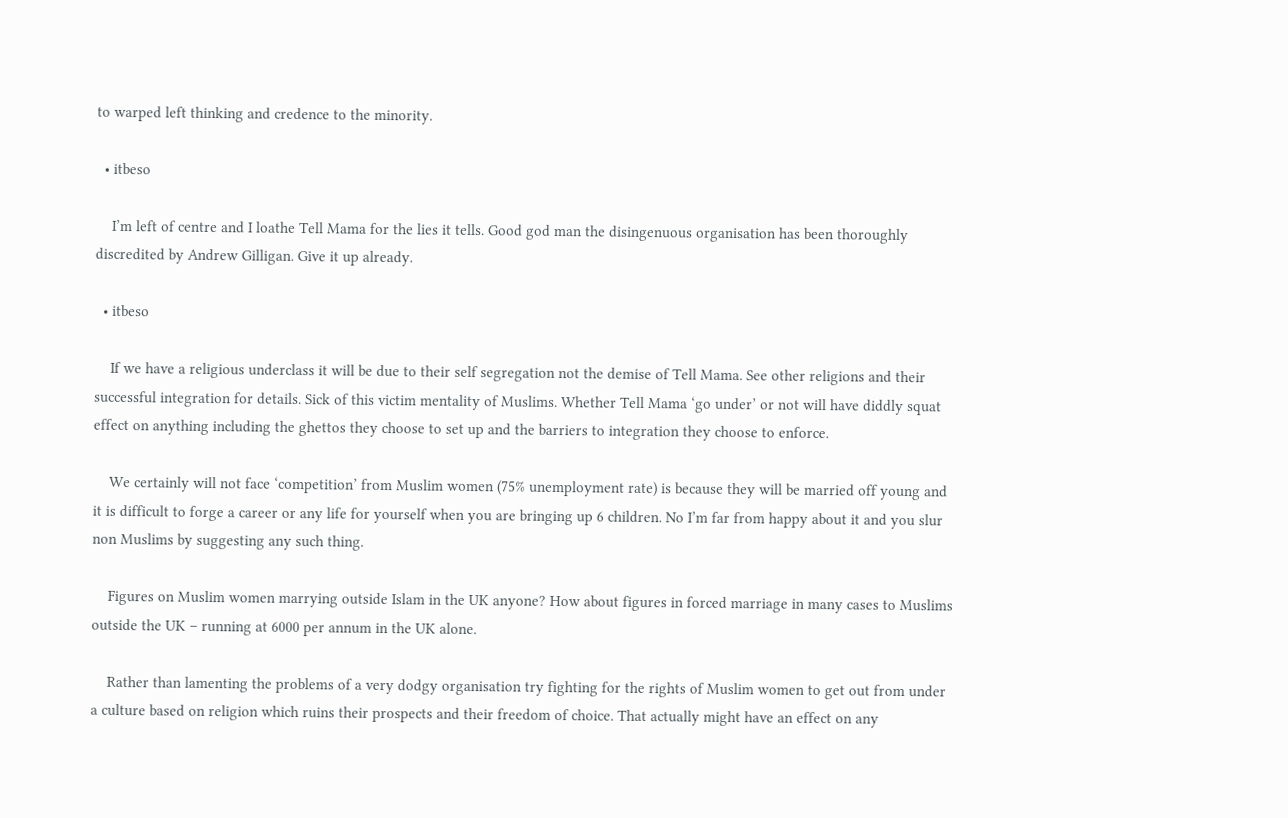to warped left thinking and credence to the minority.

  • itbeso

    I’m left of centre and I loathe Tell Mama for the lies it tells. Good god man the disingenuous organisation has been thoroughly discredited by Andrew Gilligan. Give it up already.

  • itbeso

    If we have a religious underclass it will be due to their self segregation not the demise of Tell Mama. See other religions and their successful integration for details. Sick of this victim mentality of Muslims. Whether Tell Mama ‘go under’ or not will have diddly squat effect on anything including the ghettos they choose to set up and the barriers to integration they choose to enforce.

    We certainly will not face ‘competition’ from Muslim women (75% unemployment rate) is because they will be married off young and it is difficult to forge a career or any life for yourself when you are bringing up 6 children. No I’m far from happy about it and you slur non Muslims by suggesting any such thing.

    Figures on Muslim women marrying outside Islam in the UK anyone? How about figures in forced marriage in many cases to Muslims outside the UK – running at 6000 per annum in the UK alone.

    Rather than lamenting the problems of a very dodgy organisation try fighting for the rights of Muslim women to get out from under a culture based on religion which ruins their prospects and their freedom of choice. That actually might have an effect on any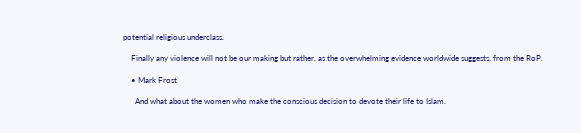potential religious underclass.

    Finally any violence will not be our making but rather, as the overwhelming evidence worldwide suggests, from the RoP.

    • Mark Frost

      And what about the women who make the conscious decision to devote their life to Islam.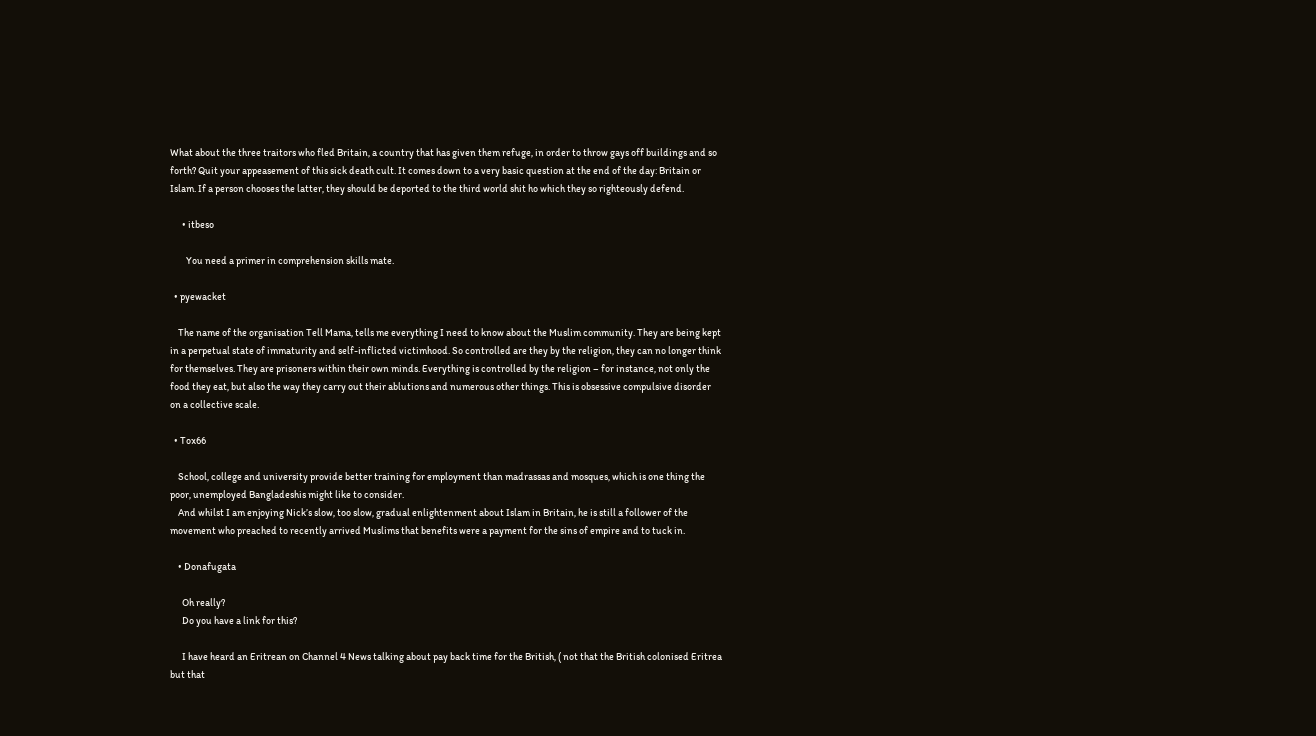What about the three traitors who fled Britain, a country that has given them refuge, in order to throw gays off buildings and so forth? Quit your appeasement of this sick death cult. It comes down to a very basic question at the end of the day: Britain or Islam. If a person chooses the latter, they should be deported to the third world shit ho which they so righteously defend.

      • itbeso

        You need a primer in comprehension skills mate.

  • pyewacket

    The name of the organisation Tell Mama, tells me everything I need to know about the Muslim community. They are being kept in a perpetual state of immaturity and self-inflicted victimhood. So controlled are they by the religion, they can no longer think for themselves. They are prisoners within their own minds. Everything is controlled by the religion – for instance, not only the food they eat, but also the way they carry out their ablutions and numerous other things. This is obsessive compulsive disorder on a collective scale.

  • Tox66

    School, college and university provide better training for employment than madrassas and mosques, which is one thing the poor, unemployed Bangladeshis might like to consider.
    And whilst I am enjoying Nick’s slow, too slow, gradual enlightenment about Islam in Britain, he is still a follower of the movement who preached to recently arrived Muslims that benefits were a payment for the sins of empire and to tuck in.

    • Donafugata

      Oh really?
      Do you have a link for this?

      I have heard an Eritrean on Channel 4 News talking about pay back time for the British, ( not that the British colonised Eritrea but that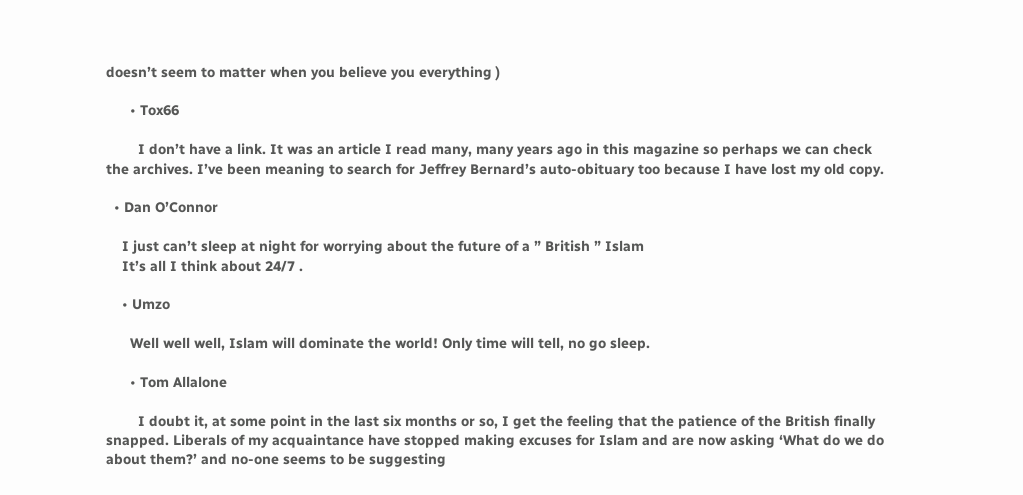doesn’t seem to matter when you believe you everything )

      • Tox66

        I don’t have a link. It was an article I read many, many years ago in this magazine so perhaps we can check the archives. I’ve been meaning to search for Jeffrey Bernard’s auto-obituary too because I have lost my old copy.

  • Dan O’Connor

    I just can’t sleep at night for worrying about the future of a ” British ” Islam
    It’s all I think about 24/7 .

    • Umzo

      Well well well, Islam will dominate the world! Only time will tell, no go sleep.

      • Tom Allalone

        I doubt it, at some point in the last six months or so, I get the feeling that the patience of the British finally snapped. Liberals of my acquaintance have stopped making excuses for Islam and are now asking ‘What do we do about them?’ and no-one seems to be suggesting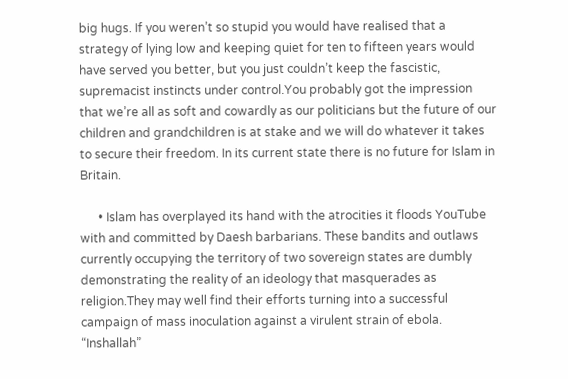big hugs. If you weren’t so stupid you would have realised that a strategy of lying low and keeping quiet for ten to fifteen years would have served you better, but you just couldn’t keep the fascistic, supremacist instincts under control.You probably got the impression that we’re all as soft and cowardly as our politicians but the future of our children and grandchildren is at stake and we will do whatever it takes to secure their freedom. In its current state there is no future for Islam in Britain.

      • Islam has overplayed its hand with the atrocities it floods YouTube with and committed by Daesh barbarians. These bandits and outlaws currently occupying the territory of two sovereign states are dumbly demonstrating the reality of an ideology that masquerades as religion.They may well find their efforts turning into a successful campaign of mass inoculation against a virulent strain of ebola. “Inshallah”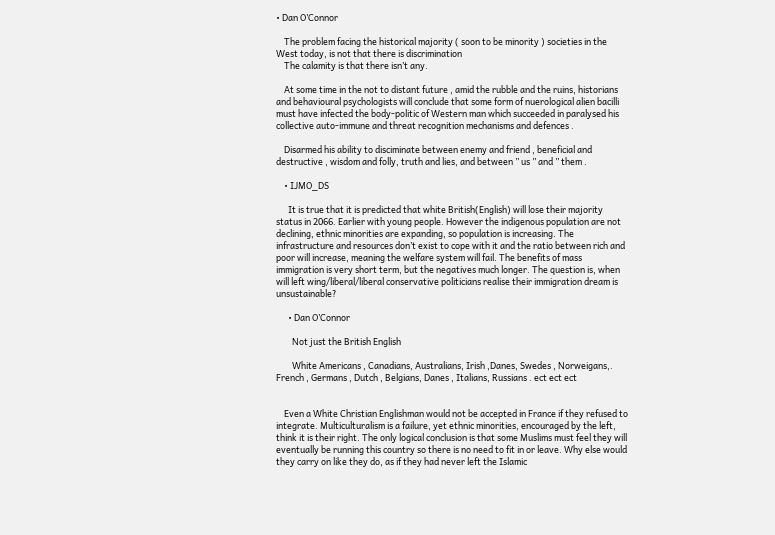• Dan O’Connor

    The problem facing the historical majority ( soon to be minority ) societies in the West today, is not that there is discrimination
    The calamity is that there isn’t any.

    At some time in the not to distant future , amid the rubble and the ruins, historians and behavioural psychologists will conclude that some form of nuerological alien bacilli must have infected the body-politic of Western man which succeeded in paralysed his collective auto-immune and threat recognition mechanisms and defences .

    Disarmed his ability to disciminate between enemy and friend , beneficial and destructive , wisdom and folly, truth and lies, and between ” us ” and ” them .

    • IJMO_DS

      It is true that it is predicted that white British(English) will lose their majority status in 2066. Earlier with young people. However the indigenous population are not declining, ethnic minorities are expanding, so population is increasing. The infrastructure and resources don’t exist to cope with it and the ratio between rich and poor will increase, meaning the welfare system will fail. The benefits of mass immigration is very short term, but the negatives much longer. The question is, when will left wing/liberal/liberal conservative politicians realise their immigration dream is unsustainable?

      • Dan O’Connor

        Not just the British English

        White Americans , Canadians, Australians, Irish ,Danes, Swedes , Norweigans,. French , Germans , Dutch , Belgians, Danes , Italians, Russians . ect ect ect


    Even a White Christian Englishman would not be accepted in France if they refused to integrate. Multiculturalism is a failure, yet ethnic minorities, encouraged by the left, think it is their right. The only logical conclusion is that some Muslims must feel they will eventually be running this country so there is no need to fit in or leave. Why else would they carry on like they do, as if they had never left the Islamic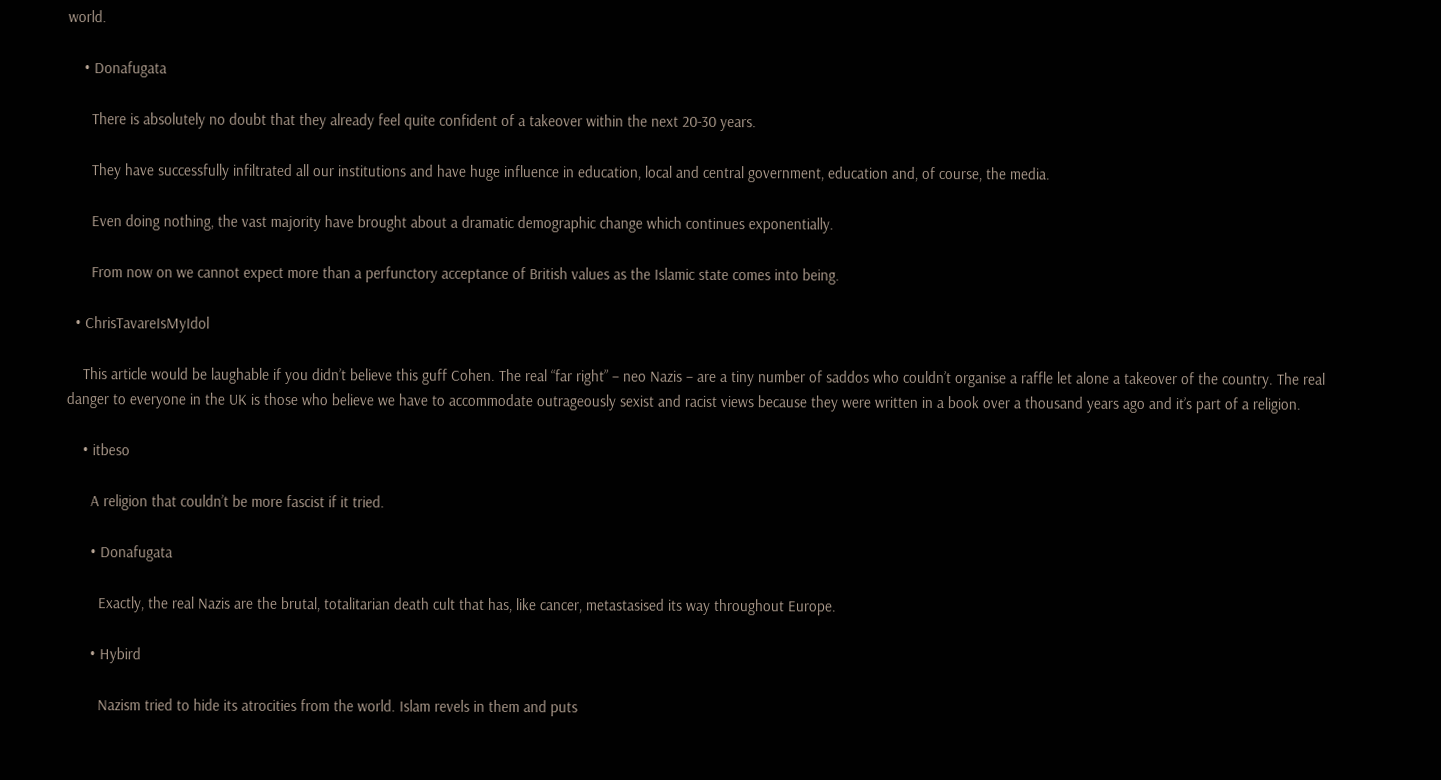world.

    • Donafugata

      There is absolutely no doubt that they already feel quite confident of a takeover within the next 20-30 years.

      They have successfully infiltrated all our institutions and have huge influence in education, local and central government, education and, of course, the media.

      Even doing nothing, the vast majority have brought about a dramatic demographic change which continues exponentially.

      From now on we cannot expect more than a perfunctory acceptance of British values as the Islamic state comes into being.

  • ChrisTavareIsMyIdol

    This article would be laughable if you didn’t believe this guff Cohen. The real “far right” – neo Nazis – are a tiny number of saddos who couldn’t organise a raffle let alone a takeover of the country. The real danger to everyone in the UK is those who believe we have to accommodate outrageously sexist and racist views because they were written in a book over a thousand years ago and it’s part of a religion.

    • itbeso

      A religion that couldn’t be more fascist if it tried.

      • Donafugata

        Exactly, the real Nazis are the brutal, totalitarian death cult that has, like cancer, metastasised its way throughout Europe.

      • Hybird

        Nazism tried to hide its atrocities from the world. Islam revels in them and puts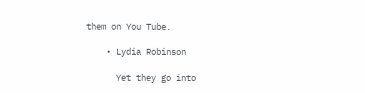them on You Tube.

    • Lydia Robinson

      Yet they go into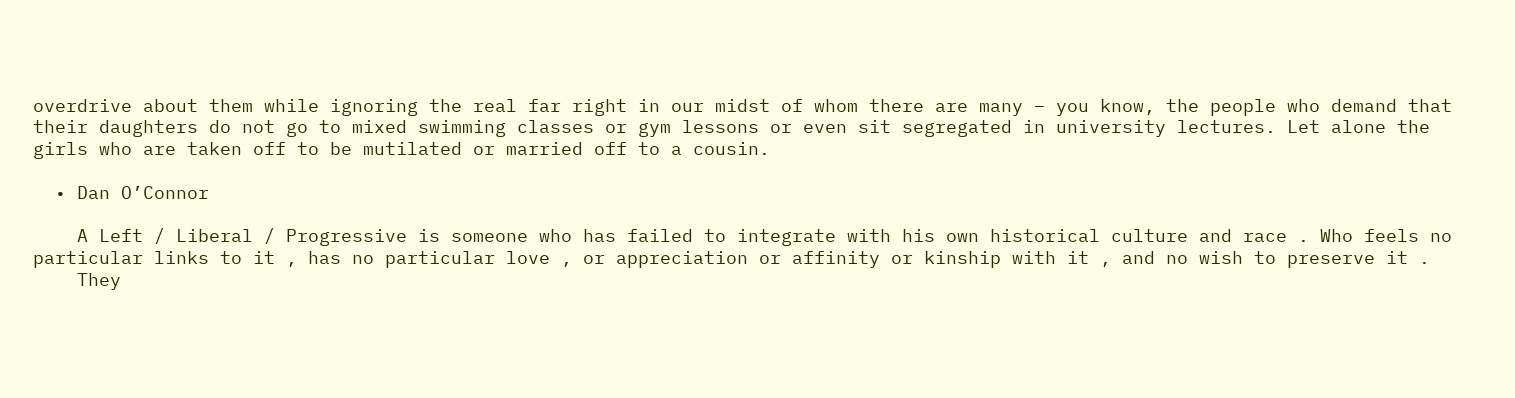overdrive about them while ignoring the real far right in our midst of whom there are many – you know, the people who demand that their daughters do not go to mixed swimming classes or gym lessons or even sit segregated in university lectures. Let alone the girls who are taken off to be mutilated or married off to a cousin.

  • Dan O’Connor

    A Left / Liberal / Progressive is someone who has failed to integrate with his own historical culture and race . Who feels no particular links to it , has no particular love , or appreciation or affinity or kinship with it , and no wish to preserve it .
    They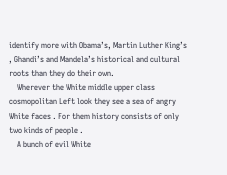identify more with Obama’s, Martin Luther King’s , Ghandi’s and Mandela’s historical and cultural roots than they do their own.
    Wherever the White middle upper class cosmopolitan Left look they see a sea of angry White faces . For them history consists of only two kinds of people .
    A bunch of evil White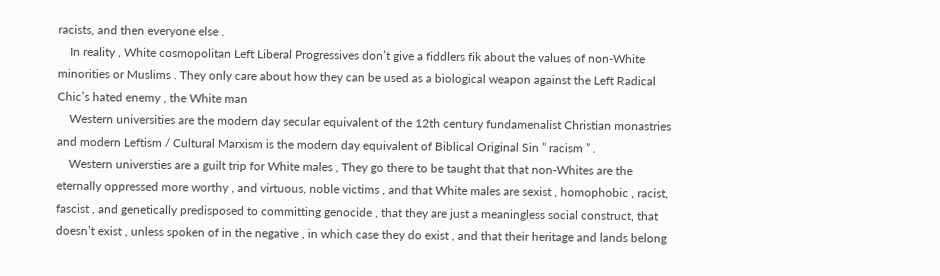racists, and then everyone else .
    In reality , White cosmopolitan Left Liberal Progressives don’t give a fiddlers fik about the values of non-White minorities or Muslims . They only care about how they can be used as a biological weapon against the Left Radical Chic’s hated enemy , the White man
    Western universities are the modern day secular equivalent of the 12th century fundamenalist Christian monastries and modern Leftism / Cultural Marxism is the modern day equivalent of Biblical Original Sin ” racism ” .
    Western universties are a guilt trip for White males , They go there to be taught that that non-Whites are the eternally oppressed more worthy , and virtuous, noble victims , and that White males are sexist , homophobic , racist, fascist , and genetically predisposed to committing genocide , that they are just a meaningless social construct, that doesn’t exist , unless spoken of in the negative , in which case they do exist , and that their heritage and lands belong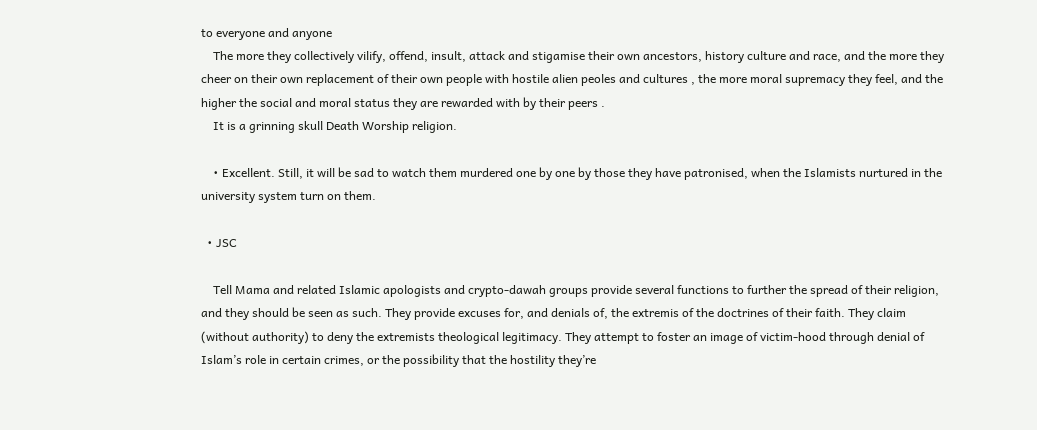to everyone and anyone
    The more they collectively vilify, offend, insult, attack and stigamise their own ancestors, history culture and race, and the more they cheer on their own replacement of their own people with hostile alien peoles and cultures , the more moral supremacy they feel, and the higher the social and moral status they are rewarded with by their peers .
    It is a grinning skull Death Worship religion.

    • Excellent. Still, it will be sad to watch them murdered one by one by those they have patronised, when the Islamists nurtured in the university system turn on them.

  • JSC

    Tell Mama and related Islamic apologists and crypto-dawah groups provide several functions to further the spread of their religion, and they should be seen as such. They provide excuses for, and denials of, the extremis of the doctrines of their faith. They claim (without authority) to deny the extremists theological legitimacy. They attempt to foster an image of victim-hood through denial of Islam’s role in certain crimes, or the possibility that the hostility they’re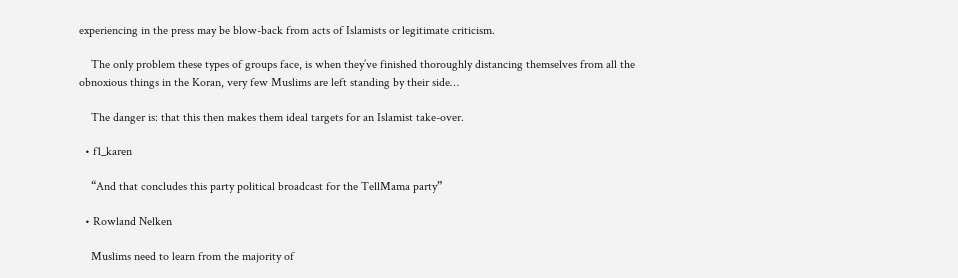experiencing in the press may be blow-back from acts of Islamists or legitimate criticism.

    The only problem these types of groups face, is when they’ve finished thoroughly distancing themselves from all the obnoxious things in the Koran, very few Muslims are left standing by their side…

    The danger is: that this then makes them ideal targets for an Islamist take-over.

  • f1_karen

    “And that concludes this party political broadcast for the TellMama party”

  • Rowland Nelken

    Muslims need to learn from the majority of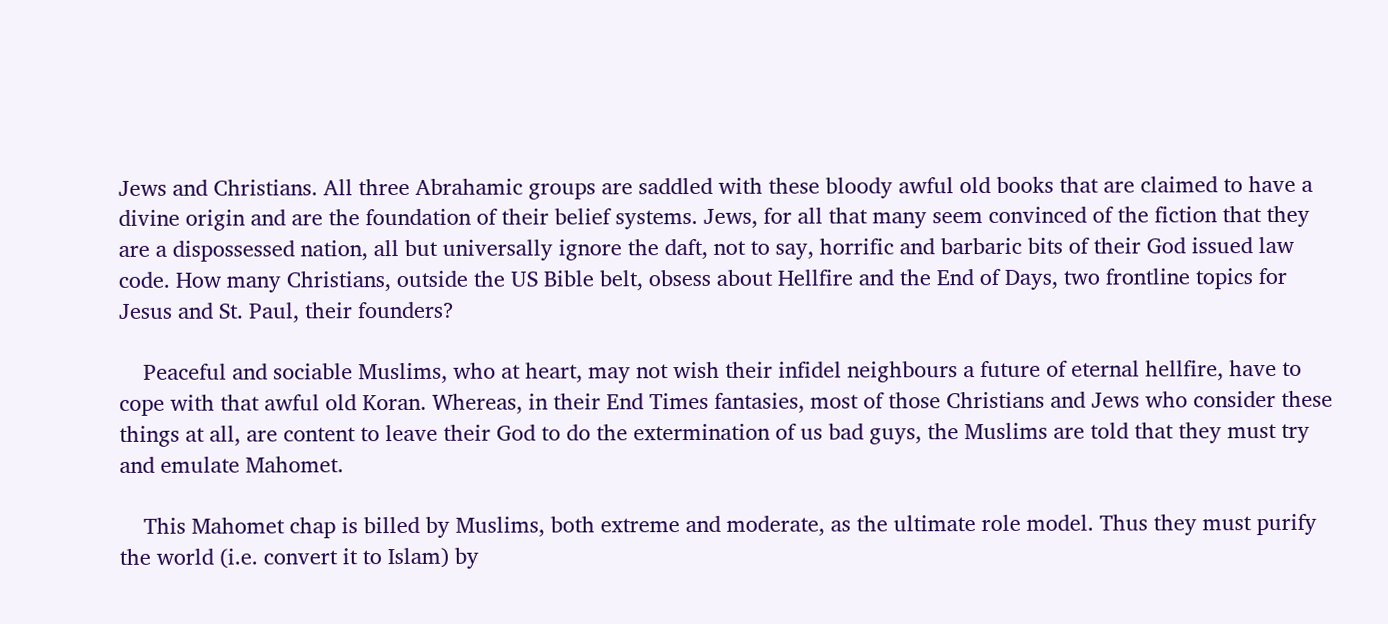Jews and Christians. All three Abrahamic groups are saddled with these bloody awful old books that are claimed to have a divine origin and are the foundation of their belief systems. Jews, for all that many seem convinced of the fiction that they are a dispossessed nation, all but universally ignore the daft, not to say, horrific and barbaric bits of their God issued law code. How many Christians, outside the US Bible belt, obsess about Hellfire and the End of Days, two frontline topics for Jesus and St. Paul, their founders?

    Peaceful and sociable Muslims, who at heart, may not wish their infidel neighbours a future of eternal hellfire, have to cope with that awful old Koran. Whereas, in their End Times fantasies, most of those Christians and Jews who consider these things at all, are content to leave their God to do the extermination of us bad guys, the Muslims are told that they must try and emulate Mahomet.

    This Mahomet chap is billed by Muslims, both extreme and moderate, as the ultimate role model. Thus they must purify the world (i.e. convert it to Islam) by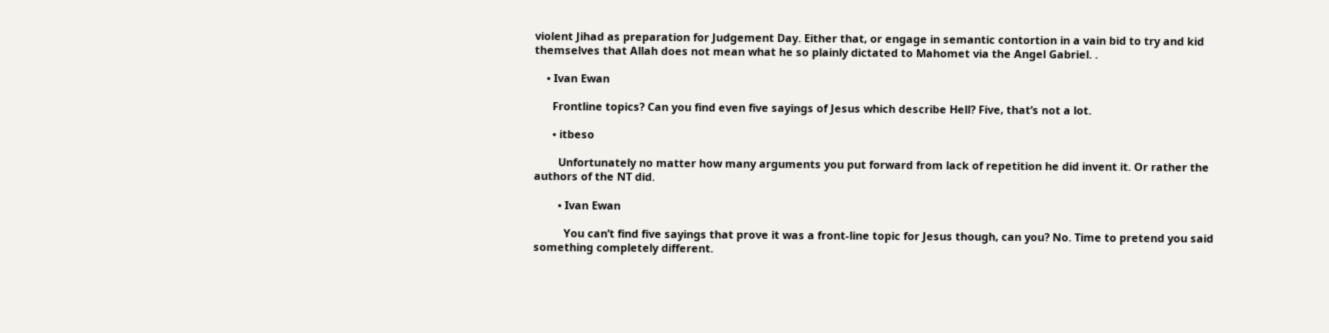violent Jihad as preparation for Judgement Day. Either that, or engage in semantic contortion in a vain bid to try and kid themselves that Allah does not mean what he so plainly dictated to Mahomet via the Angel Gabriel. .

    • Ivan Ewan

      Frontline topics? Can you find even five sayings of Jesus which describe Hell? Five, that’s not a lot.

      • itbeso

        Unfortunately no matter how many arguments you put forward from lack of repetition he did invent it. Or rather the authors of the NT did.

        • Ivan Ewan

          You can’t find five sayings that prove it was a front-line topic for Jesus though, can you? No. Time to pretend you said something completely different.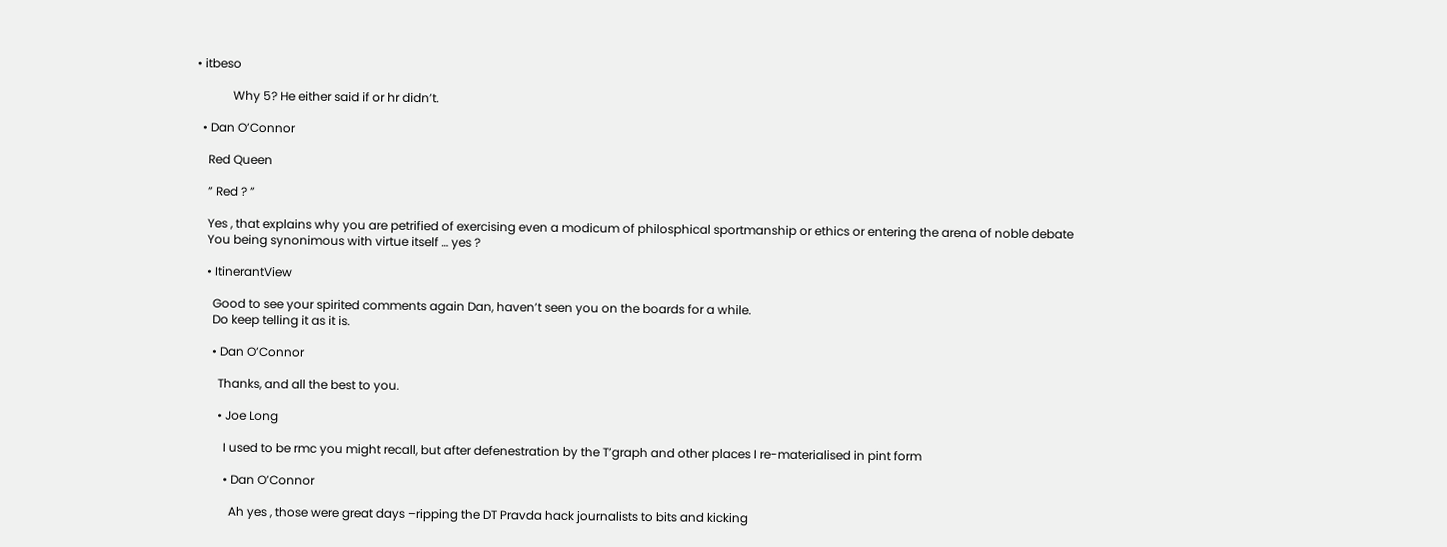• itbeso

            Why 5? He either said if or hr didn’t.

  • Dan O’Connor

    Red Queen

    ” Red ? ”

    Yes , that explains why you are petrified of exercising even a modicum of philosphical sportmanship or ethics or entering the arena of noble debate
    You being synonimous with virtue itself … yes ?

    • ItinerantView

      Good to see your spirited comments again Dan, haven’t seen you on the boards for a while.
      Do keep telling it as it is.

      • Dan O’Connor

        Thanks, and all the best to you.

        • Joe Long

          I used to be rmc you might recall, but after defenestration by the T’graph and other places I re-materialised in pint form

          • Dan O’Connor

            Ah yes , those were great days –ripping the DT Pravda hack journalists to bits and kicking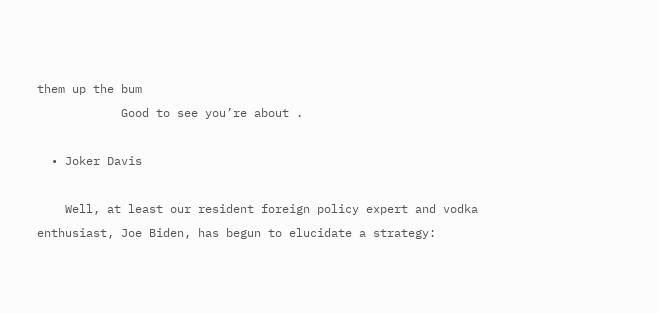them up the bum
            Good to see you’re about .

  • Joker Davis

    Well, at least our resident foreign policy expert and vodka enthusiast, Joe Biden, has begun to elucidate a strategy: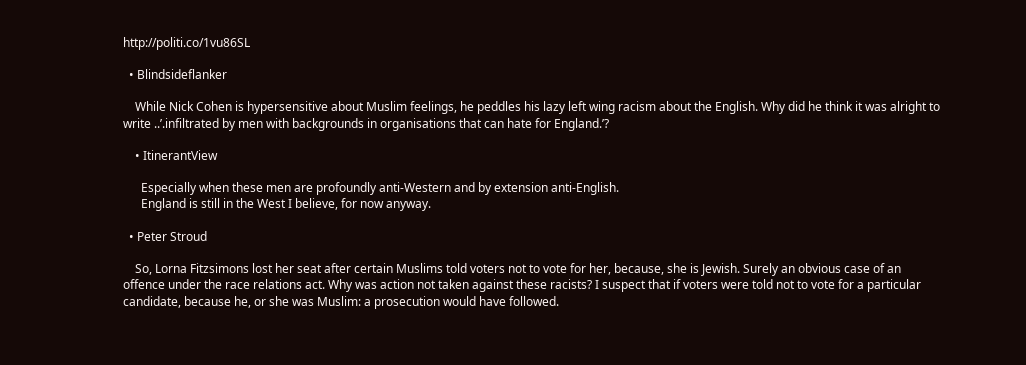http://politi.co/1vu86SL

  • Blindsideflanker

    While Nick Cohen is hypersensitive about Muslim feelings, he peddles his lazy left wing racism about the English. Why did he think it was alright to write ..’.infiltrated by men with backgrounds in organisations that can hate for England.’?

    • ItinerantView

      Especially when these men are profoundly anti-Western and by extension anti-English.
      England is still in the West I believe, for now anyway.

  • Peter Stroud

    So, Lorna Fitzsimons lost her seat after certain Muslims told voters not to vote for her, because, she is Jewish. Surely an obvious case of an offence under the race relations act. Why was action not taken against these racists? I suspect that if voters were told not to vote for a particular candidate, because he, or she was Muslim: a prosecution would have followed.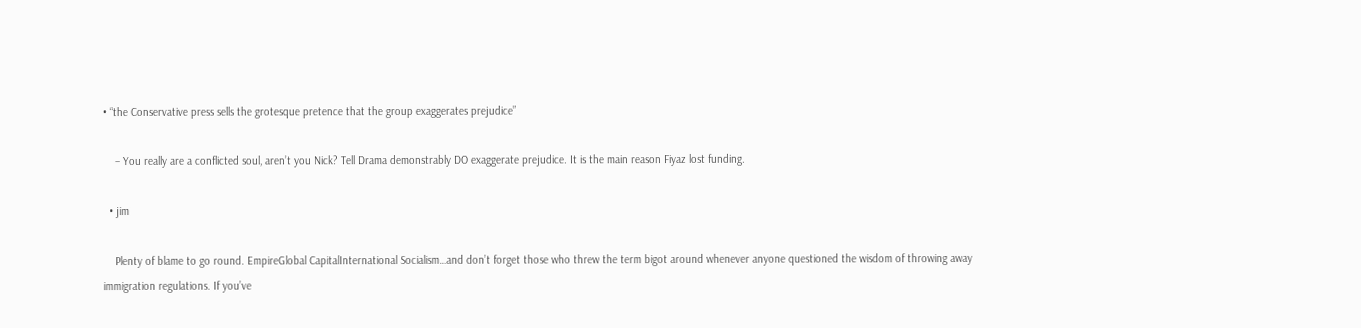• “the Conservative press sells the grotesque pretence that the group exaggerates prejudice”

    – You really are a conflicted soul, aren’t you Nick? Tell Drama demonstrably DO exaggerate prejudice. It is the main reason Fiyaz lost funding.

  • jim

    Plenty of blame to go round. EmpireGlobal CapitalInternational Socialism…and don’t forget those who threw the term bigot around whenever anyone questioned the wisdom of throwing away immigration regulations. If you’ve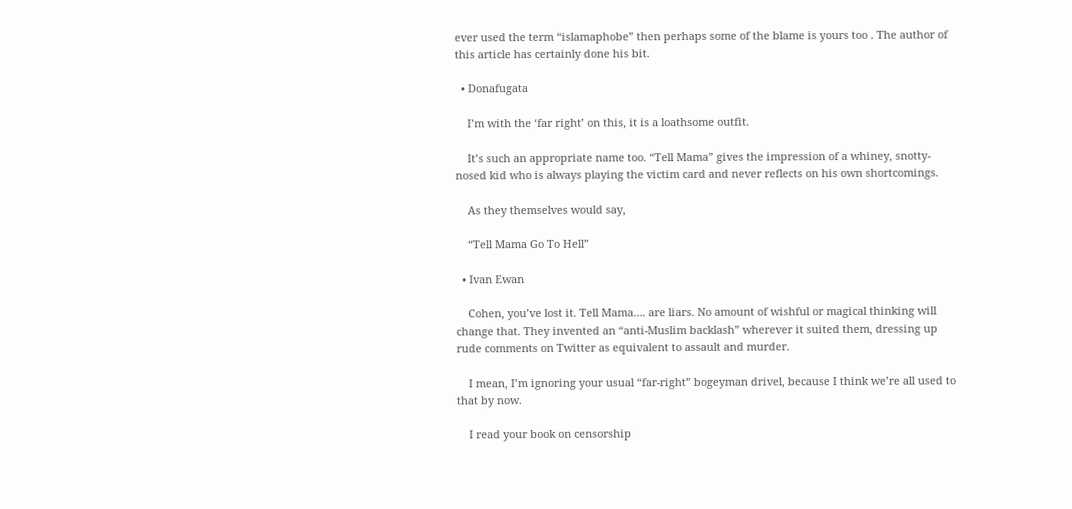ever used the term “islamaphobe” then perhaps some of the blame is yours too . The author of this article has certainly done his bit.

  • Donafugata

    I’m with the ‘far right’ on this, it is a loathsome outfit.

    It’s such an appropriate name too. “Tell Mama” gives the impression of a whiney, snotty-nosed kid who is always playing the victim card and never reflects on his own shortcomings.

    As they themselves would say,

    “Tell Mama Go To Hell”

  • Ivan Ewan

    Cohen, you’ve lost it. Tell Mama…. are liars. No amount of wishful or magical thinking will change that. They invented an “anti-Muslim backlash” wherever it suited them, dressing up rude comments on Twitter as equivalent to assault and murder.

    I mean, I’m ignoring your usual “far-right” bogeyman drivel, because I think we’re all used to that by now.

    I read your book on censorship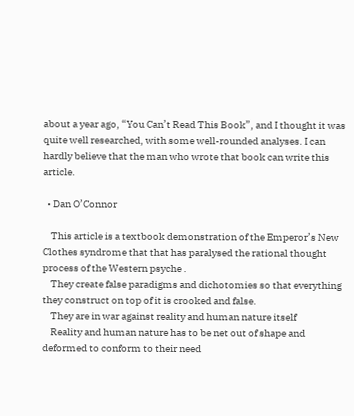about a year ago, “You Can’t Read This Book”, and I thought it was quite well researched, with some well-rounded analyses. I can hardly believe that the man who wrote that book can write this article.

  • Dan O’Connor

    This article is a textbook demonstration of the Emperor’s New Clothes syndrome that that has paralysed the rational thought process of the Western psyche .
    They create false paradigms and dichotomies so that everything they construct on top of it is crooked and false.
    They are in war against reality and human nature itself
    Reality and human nature has to be net out of shape and deformed to conform to their need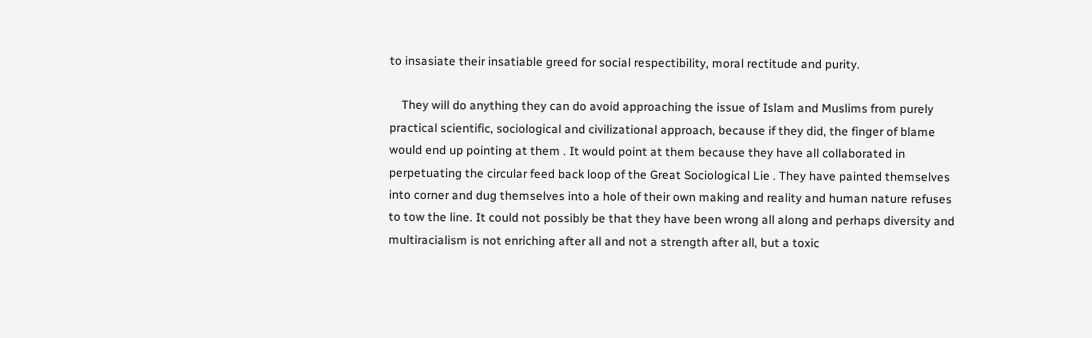to insasiate their insatiable greed for social respectibility, moral rectitude and purity.

    They will do anything they can do avoid approaching the issue of Islam and Muslims from purely practical scientific, sociological and civilizational approach, because if they did, the finger of blame would end up pointing at them . It would point at them because they have all collaborated in perpetuating the circular feed back loop of the Great Sociological Lie . They have painted themselves into corner and dug themselves into a hole of their own making and reality and human nature refuses to tow the line. It could not possibly be that they have been wrong all along and perhaps diversity and multiracialism is not enriching after all and not a strength after all, but a toxic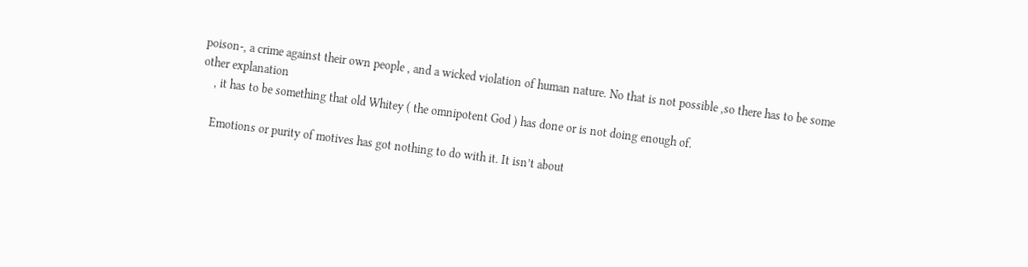poison-, a crime against their own people , and a wicked violation of human nature. No that is not possible ,so there has to be some other explanation
    , it has to be something that old Whitey ( the omnipotent God ) has done or is not doing enough of.

    Emotions or purity of motives has got nothing to do with it. It isn’t about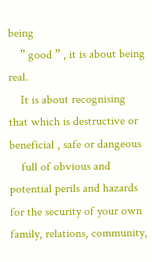being
    ” good ” , it is about being real.
    It is about recognising that which is destructive or beneficial , safe or dangeous
    full of obvious and potential perils and hazards for the security of your own family, relations, community,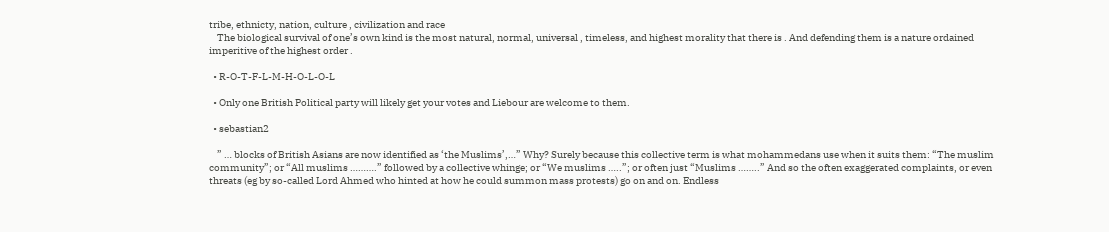tribe, ethnicty, nation, culture , civilization and race
    The biological survival of one’s own kind is the most natural, normal, universal , timeless, and highest morality that there is . And defending them is a nature ordained imperitive of the highest order .

  • R-O-T-F-L-M-H-O-L-O-L

  • Only one British Political party will likely get your votes and Liebour are welcome to them.

  • sebastian2

    ” … blocks of British Asians are now identified as ‘the Muslims’,…” Why? Surely because this collective term is what mohammedans use when it suits them: “The muslim community”; or “All muslims ……….” followed by a collective whinge; or “We muslims …..”; or often just “Muslims ……..” And so the often exaggerated complaints, or even threats (eg by so-called Lord Ahmed who hinted at how he could summon mass protests) go on and on. Endless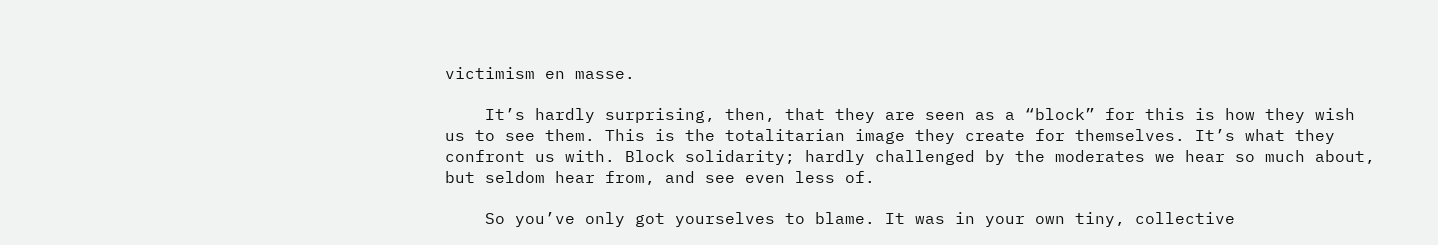victimism en masse.

    It’s hardly surprising, then, that they are seen as a “block” for this is how they wish us to see them. This is the totalitarian image they create for themselves. It’s what they confront us with. Block solidarity; hardly challenged by the moderates we hear so much about, but seldom hear from, and see even less of.

    So you’ve only got yourselves to blame. It was in your own tiny, collective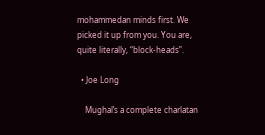mohammedan minds first. We picked it up from you. You are, quite literally, “block-heads”.

  • Joe Long

    Mughal’s a complete charlatan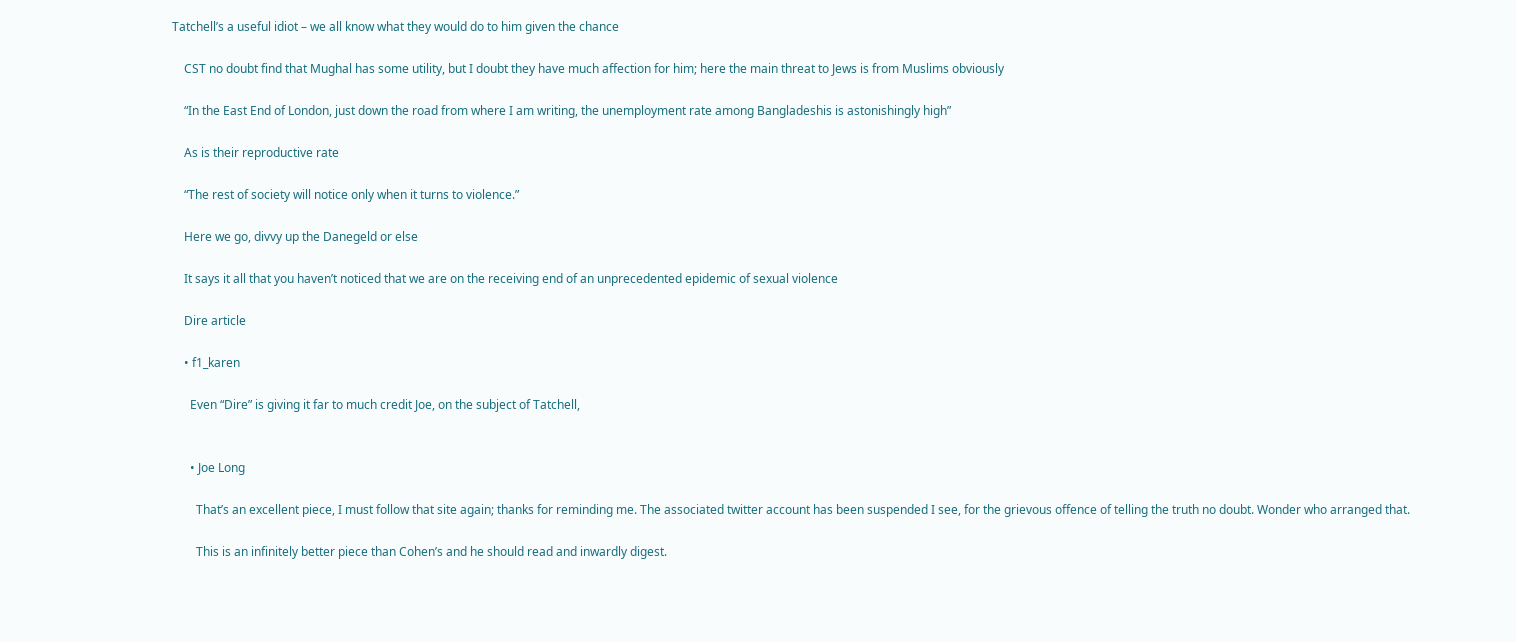Tatchell’s a useful idiot – we all know what they would do to him given the chance

    CST no doubt find that Mughal has some utility, but I doubt they have much affection for him; here the main threat to Jews is from Muslims obviously

    “In the East End of London, just down the road from where I am writing, the unemployment rate among Bangladeshis is astonishingly high”

    As is their reproductive rate

    “The rest of society will notice only when it turns to violence.”

    Here we go, divvy up the Danegeld or else

    It says it all that you haven’t noticed that we are on the receiving end of an unprecedented epidemic of sexual violence

    Dire article

    • f1_karen

      Even “Dire” is giving it far to much credit Joe, on the subject of Tatchell,


      • Joe Long

        That’s an excellent piece, I must follow that site again; thanks for reminding me. The associated twitter account has been suspended I see, for the grievous offence of telling the truth no doubt. Wonder who arranged that.

        This is an infinitely better piece than Cohen’s and he should read and inwardly digest.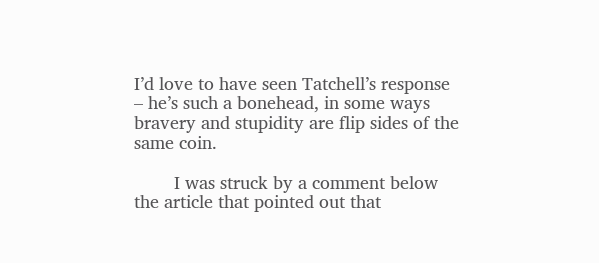I’d love to have seen Tatchell’s response – he’s such a bonehead, in some ways bravery and stupidity are flip sides of the same coin.

        I was struck by a comment below the article that pointed out that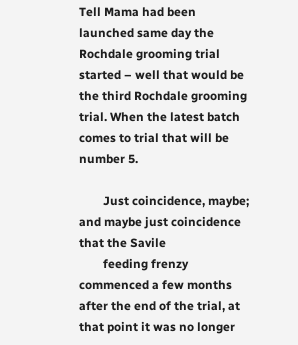Tell Mama had been launched same day the Rochdale grooming trial started – well that would be the third Rochdale grooming trial. When the latest batch comes to trial that will be number 5.

        Just coincidence, maybe; and maybe just coincidence that the Savile
        feeding frenzy commenced a few months after the end of the trial, at that point it was no longer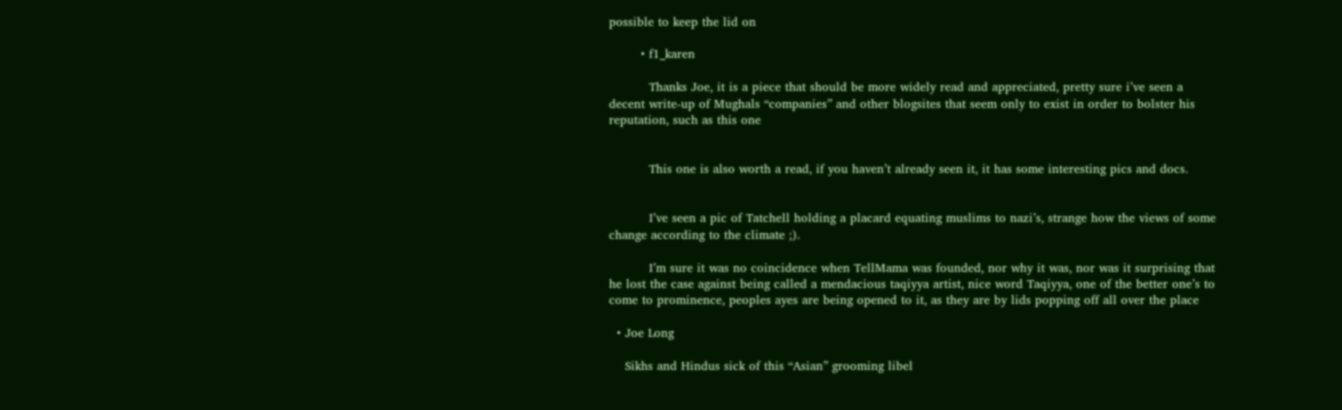possible to keep the lid on

        • f1_karen

          Thanks Joe, it is a piece that should be more widely read and appreciated, pretty sure i’ve seen a decent write-up of Mughals “companies” and other blogsites that seem only to exist in order to bolster his reputation, such as this one


          This one is also worth a read, if you haven’t already seen it, it has some interesting pics and docs.


          I’ve seen a pic of Tatchell holding a placard equating muslims to nazi’s, strange how the views of some change according to the climate ;).

          I’m sure it was no coincidence when TellMama was founded, nor why it was, nor was it surprising that he lost the case against being called a mendacious taqiyya artist, nice word Taqiyya, one of the better one’s to come to prominence, peoples ayes are being opened to it, as they are by lids popping off all over the place

  • Joe Long

    Sikhs and Hindus sick of this “Asian” grooming libel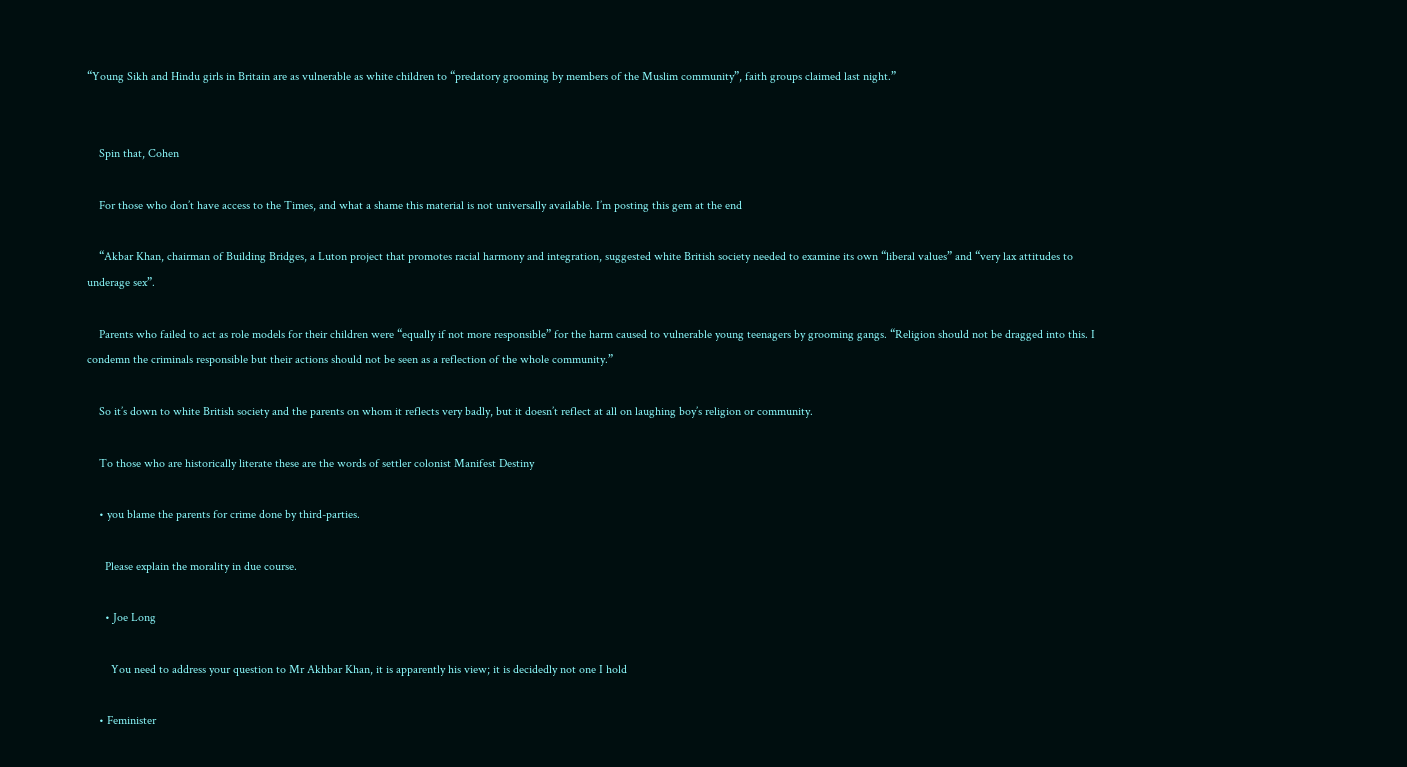“Young Sikh and Hindu girls in Britain are as vulnerable as white children to “predatory grooming by members of the Muslim community”, faith groups claimed last night.”


    Spin that, Cohen

    For those who don’t have access to the Times, and what a shame this material is not universally available. I’m posting this gem at the end

    “Akbar Khan, chairman of Building Bridges, a Luton project that promotes racial harmony and integration, suggested white British society needed to examine its own “liberal values” and “very lax attitudes to underage sex”.

    Parents who failed to act as role models for their children were “equally if not more responsible” for the harm caused to vulnerable young teenagers by grooming gangs. “Religion should not be dragged into this. I condemn the criminals responsible but their actions should not be seen as a reflection of the whole community.”

    So it’s down to white British society and the parents on whom it reflects very badly, but it doesn’t reflect at all on laughing boy’s religion or community.

    To those who are historically literate these are the words of settler colonist Manifest Destiny

    • you blame the parents for crime done by third-parties.

      Please explain the morality in due course.

      • Joe Long

        You need to address your question to Mr Akhbar Khan, it is apparently his view; it is decidedly not one I hold

    • Feminister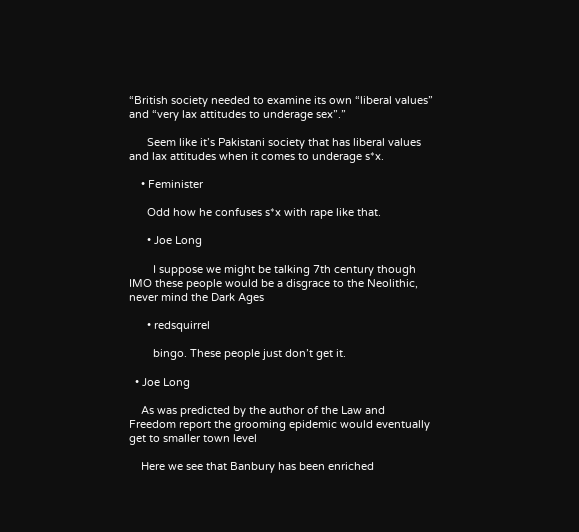“British society needed to examine its own “liberal values” and “very lax attitudes to underage sex”.”

      Seem like it’s Pakistani society that has liberal values and lax attitudes when it comes to underage s*x.

    • Feminister

      Odd how he confuses s*x with rape like that.

      • Joe Long

        I suppose we might be talking 7th century though IMO these people would be a disgrace to the Neolithic, never mind the Dark Ages

      • redsquirrel

        bingo. These people just don’t get it.

  • Joe Long

    As was predicted by the author of the Law and Freedom report the grooming epidemic would eventually get to smaller town level

    Here we see that Banbury has been enriched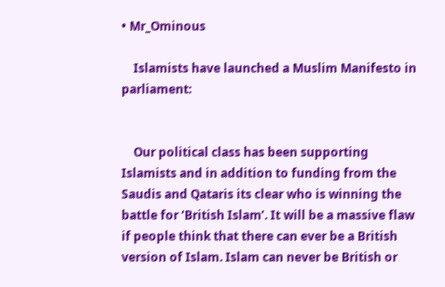• Mr_Ominous

    Islamists have launched a Muslim Manifesto in parliament:


    Our political class has been supporting Islamists and in addition to funding from the Saudis and Qataris its clear who is winning the battle for ‘British Islam’. It will be a massive flaw if people think that there can ever be a British version of Islam. Islam can never be British or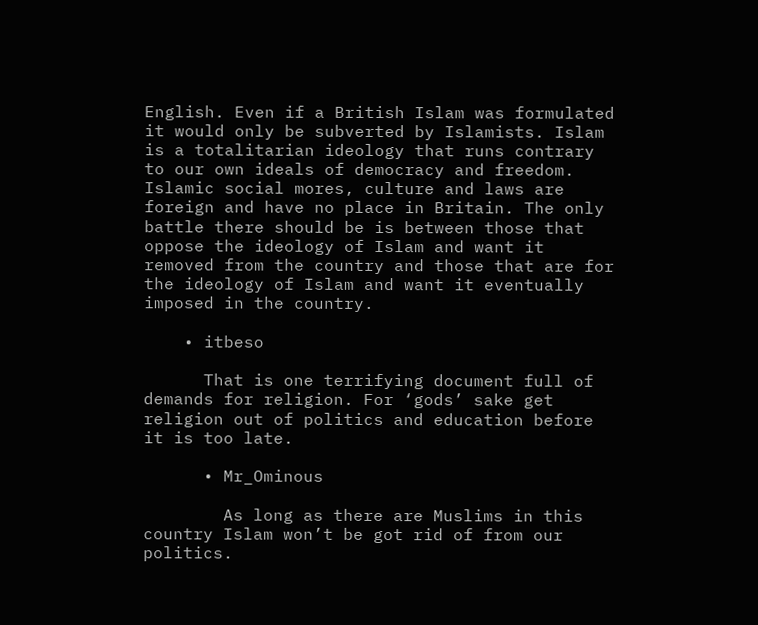English. Even if a British Islam was formulated it would only be subverted by Islamists. Islam is a totalitarian ideology that runs contrary to our own ideals of democracy and freedom. Islamic social mores, culture and laws are foreign and have no place in Britain. The only battle there should be is between those that oppose the ideology of Islam and want it removed from the country and those that are for the ideology of Islam and want it eventually imposed in the country.

    • itbeso

      That is one terrifying document full of demands for religion. For ‘gods’ sake get religion out of politics and education before it is too late.

      • Mr_Ominous

        As long as there are Muslims in this country Islam won’t be got rid of from our politics.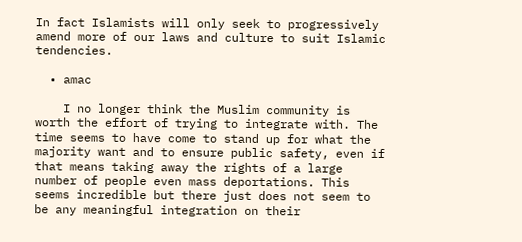In fact Islamists will only seek to progressively amend more of our laws and culture to suit Islamic tendencies.

  • amac

    I no longer think the Muslim community is worth the effort of trying to integrate with. The time seems to have come to stand up for what the majority want and to ensure public safety, even if that means taking away the rights of a large number of people even mass deportations. This seems incredible but there just does not seem to be any meaningful integration on their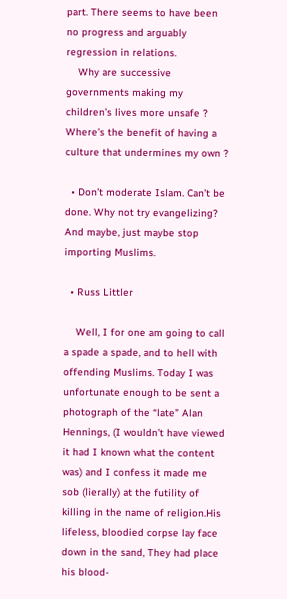part. There seems to have been no progress and arguably regression in relations.
    Why are successive governments making my children’s lives more unsafe ? Where’s the benefit of having a culture that undermines my own ?

  • Don’t moderate Islam. Can’t be done. Why not try evangelizing? And maybe, just maybe stop importing Muslims.

  • Russ Littler

    Well, I for one am going to call a spade a spade, and to hell with offending Muslims. Today I was unfortunate enough to be sent a photograph of the “late” Alan Hennings, (I wouldn’t have viewed it had I known what the content was) and I confess it made me sob (lierally) at the futility of killing in the name of religion.His lifeless, bloodied corpse lay face down in the sand, They had place his blood-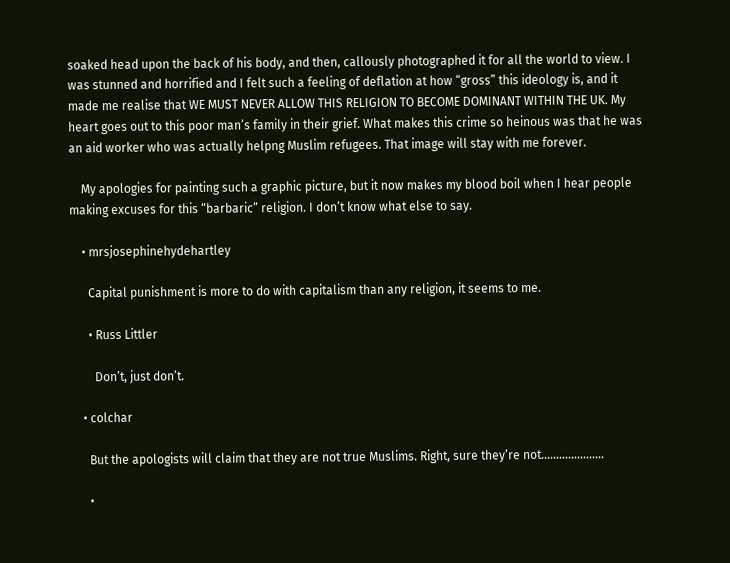soaked head upon the back of his body, and then, callously photographed it for all the world to view. I was stunned and horrified and I felt such a feeling of deflation at how “gross” this ideology is, and it made me realise that WE MUST NEVER ALLOW THIS RELIGION TO BECOME DOMINANT WITHIN THE UK. My heart goes out to this poor man’s family in their grief. What makes this crime so heinous was that he was an aid worker who was actually helpng Muslim refugees. That image will stay with me forever.

    My apologies for painting such a graphic picture, but it now makes my blood boil when I hear people making excuses for this “barbaric” religion. I don’t know what else to say.

    • mrsjosephinehydehartley

      Capital punishment is more to do with capitalism than any religion, it seems to me.

      • Russ Littler

        Don’t, just don’t.

    • colchar

      But the apologists will claim that they are not true Muslims. Right, sure they’re not…………………

      •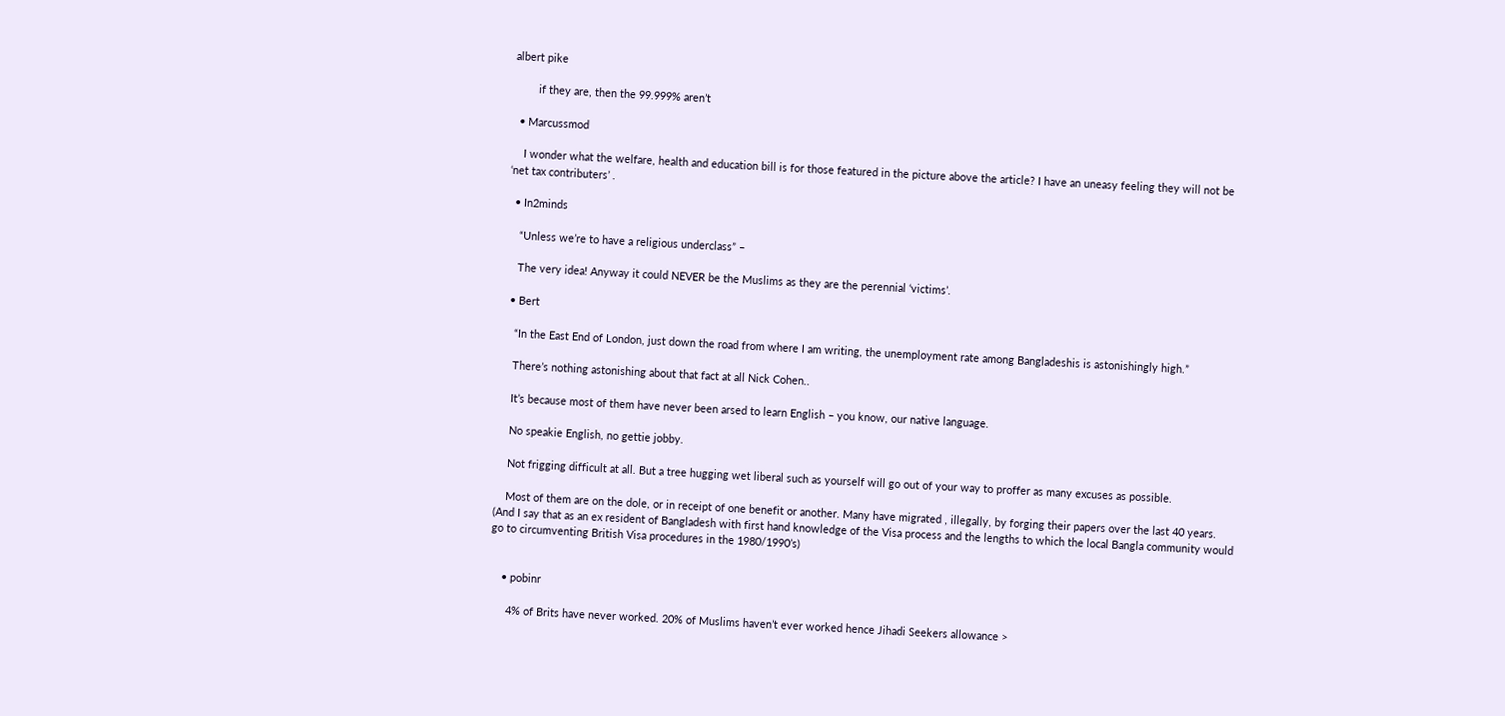albert pike

        if they are, then the 99.999% aren’t

  • Marcussmod

    I wonder what the welfare, health and education bill is for those featured in the picture above the article? I have an uneasy feeling they will not be ‘net tax contributers’ .

  • In2minds

    “Unless we’re to have a religious underclass” –

    The very idea! Anyway it could NEVER be the Muslims as they are the perennial ‘victims’.

  • Bert

    “In the East End of London, just down the road from where I am writing, the unemployment rate among Bangladeshis is astonishingly high.”

    There’s nothing astonishing about that fact at all Nick Cohen..

    It’s because most of them have never been arsed to learn English – you know, our native language.

    No speakie English, no gettie jobby.

    Not frigging difficult at all. But a tree hugging wet liberal such as yourself will go out of your way to proffer as many excuses as possible.

    Most of them are on the dole, or in receipt of one benefit or another. Many have migrated , illegally, by forging their papers over the last 40 years. (And I say that as an ex resident of Bangladesh with first hand knowledge of the Visa process and the lengths to which the local Bangla community would go to circumventing British Visa procedures in the 1980/1990’s)


    • pobinr

      4% of Brits have never worked. 20% of Muslims haven’t ever worked hence Jihadi Seekers allowance >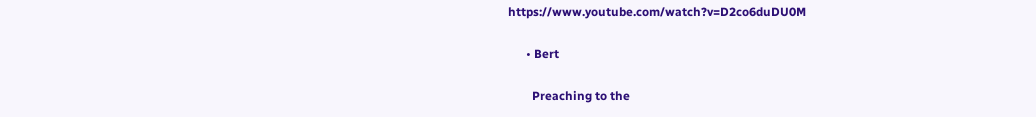https://www.youtube.com/watch?v=D2co6duDU0M

      • Bert

        Preaching to the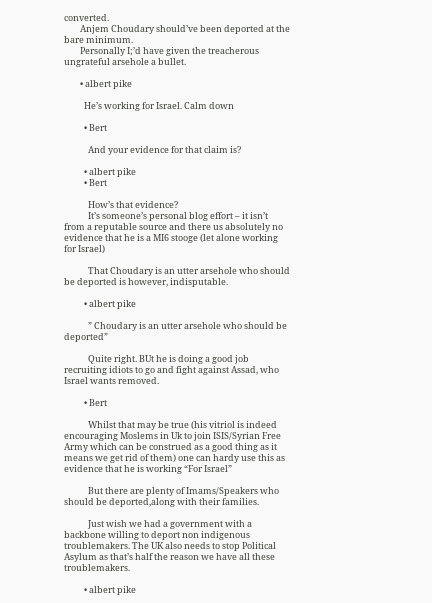converted.
        Anjem Choudary should’ve been deported at the bare minimum.
        Personally I;’d have given the treacherous ungrateful arsehole a bullet.

        • albert pike

          He’s working for Israel. Calm down

          • Bert

            And your evidence for that claim is?

          • albert pike
          • Bert

            How’s that evidence?
            It’s someone’s personal blog effort – it isn’t from a reputable source and there us absolutely no evidence that he is a MI6 stooge (let alone working for Israel)

            That Choudary is an utter arsehole who should be deported is however, indisputable.

          • albert pike

            ” Choudary is an utter arsehole who should be deported”

            Quite right. BUt he is doing a good job recruiting idiots to go and fight against Assad, who Israel wants removed.

          • Bert

            Whilst that may be true (his vitriol is indeed encouraging Moslems in Uk to join ISIS/Syrian Free Army which can be construed as a good thing as it means we get rid of them) one can hardy use this as evidence that he is working “For Israel”

            But there are plenty of Imams/Speakers who should be deported,along with their families.

            Just wish we had a government with a backbone willing to deport non indigenous troublemakers. The UK also needs to stop Political Asylum as that’s half the reason we have all these troublemakers.

          • albert pike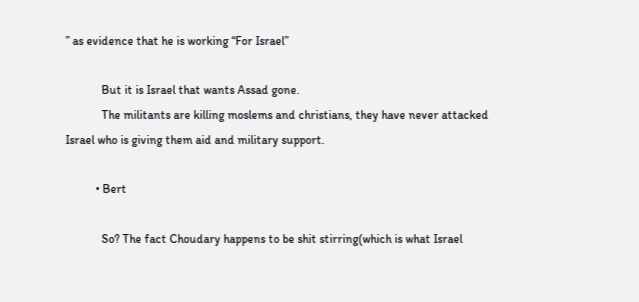” as evidence that he is working “For Israel”

            But it is Israel that wants Assad gone.
            The militants are killing moslems and christians, they have never attacked Israel who is giving them aid and military support.

          • Bert

            So? The fact Choudary happens to be shit stirring(which is what Israel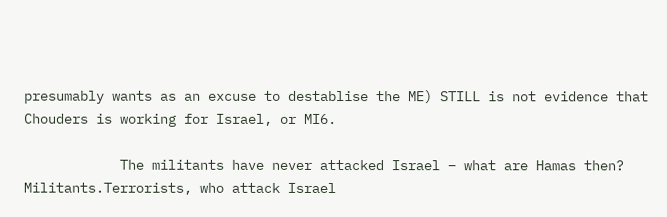presumably wants as an excuse to destablise the ME) STILL is not evidence that Chouders is working for Israel, or MI6.

            The militants have never attacked Israel – what are Hamas then? Militants.Terrorists, who attack Israel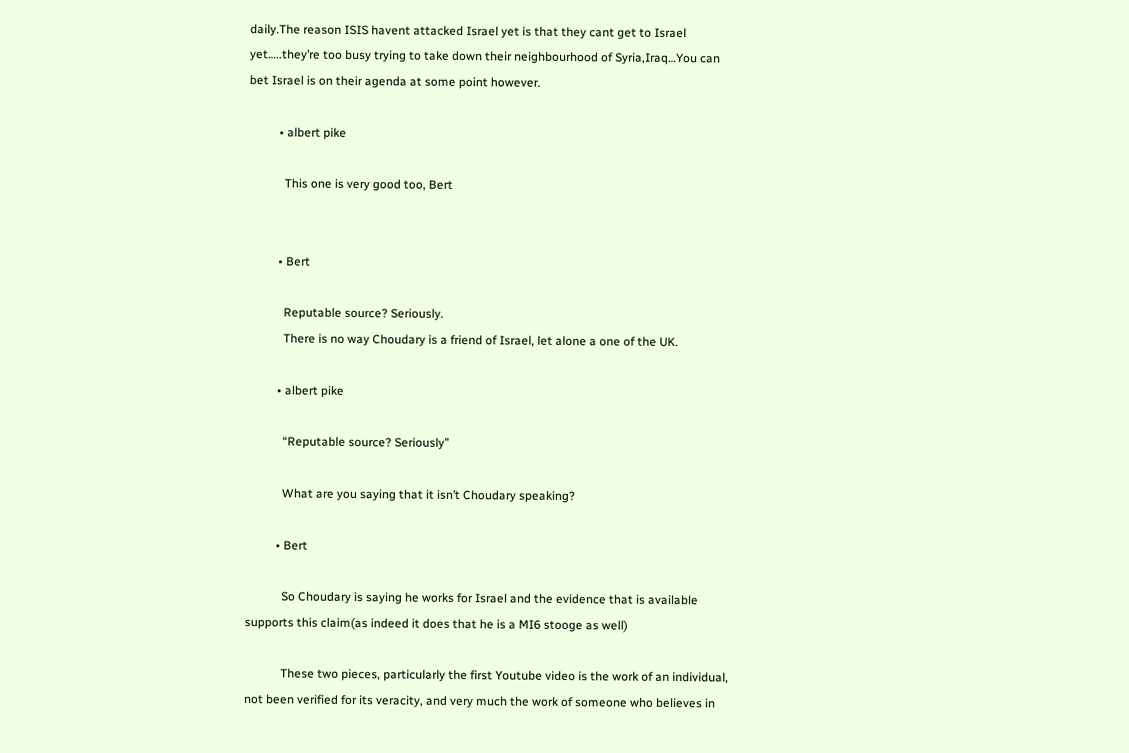daily.The reason ISIS havent attacked Israel yet is that they cant get to Israel yet…..they’re too busy trying to take down their neighbourhood of Syria,Iraq…You can bet Israel is on their agenda at some point however.

          • albert pike

            This one is very good too, Bert


          • Bert

            Reputable source? Seriously.
            There is no way Choudary is a friend of Israel, let alone a one of the UK.

          • albert pike

            “Reputable source? Seriously”

            What are you saying that it isn’t Choudary speaking?

          • Bert

            So Choudary is saying he works for Israel and the evidence that is available supports this claim(as indeed it does that he is a MI6 stooge as well)

            These two pieces, particularly the first Youtube video is the work of an individual, not been verified for its veracity, and very much the work of someone who believes in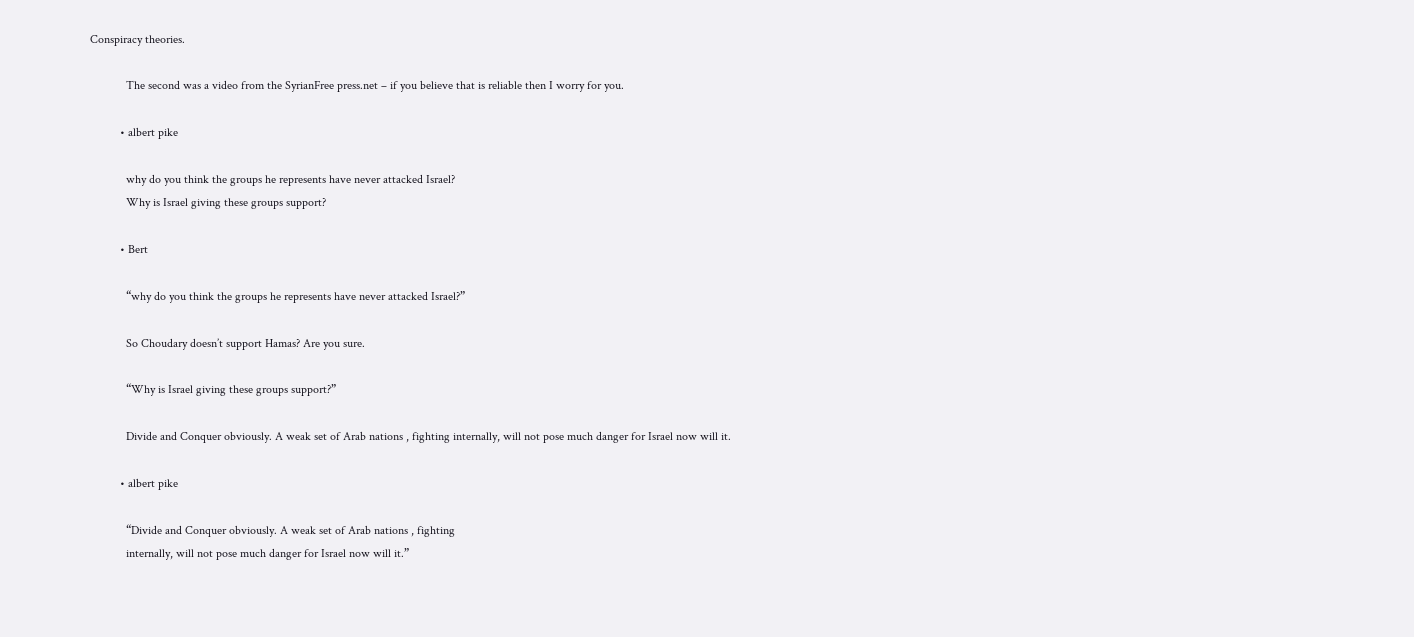Conspiracy theories.

            The second was a video from the SyrianFree press.net – if you believe that is reliable then I worry for you.

          • albert pike

            why do you think the groups he represents have never attacked Israel?
            Why is Israel giving these groups support?

          • Bert

            “why do you think the groups he represents have never attacked Israel?”

            So Choudary doesn’t support Hamas? Are you sure.

            “Why is Israel giving these groups support?”

            Divide and Conquer obviously. A weak set of Arab nations , fighting internally, will not pose much danger for Israel now will it.

          • albert pike

            “Divide and Conquer obviously. A weak set of Arab nations , fighting
            internally, will not pose much danger for Israel now will it.”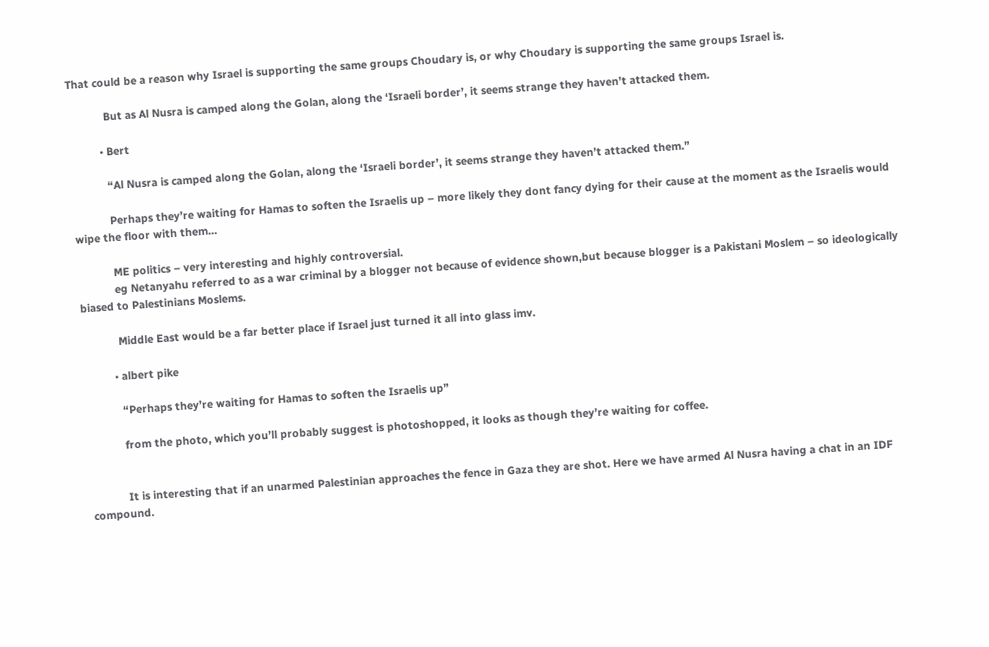That could be a reason why Israel is supporting the same groups Choudary is, or why Choudary is supporting the same groups Israel is.

            But as Al Nusra is camped along the Golan, along the ‘Israeli border’, it seems strange they haven’t attacked them.

          • Bert

            “Al Nusra is camped along the Golan, along the ‘Israeli border’, it seems strange they haven’t attacked them.”

            Perhaps they’re waiting for Hamas to soften the Israelis up – more likely they dont fancy dying for their cause at the moment as the Israelis would wipe the floor with them…

            ME politics – very interesting and highly controversial.
            eg Netanyahu referred to as a war criminal by a blogger not because of evidence shown,but because blogger is a Pakistani Moslem – so ideologically biased to Palestinians Moslems.

            Middle East would be a far better place if Israel just turned it all into glass imv.

          • albert pike

            “Perhaps they’re waiting for Hamas to soften the Israelis up”

            from the photo, which you’ll probably suggest is photoshopped, it looks as though they’re waiting for coffee.


            It is interesting that if an unarmed Palestinian approaches the fence in Gaza they are shot. Here we have armed Al Nusra having a chat in an IDF compound.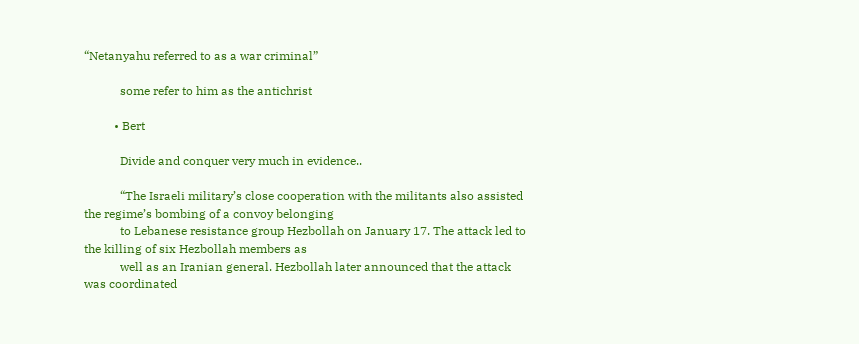“Netanyahu referred to as a war criminal”

            some refer to him as the antichrist

          • Bert

            Divide and conquer very much in evidence..

            “The Israeli military’s close cooperation with the militants also assisted the regime’s bombing of a convoy belonging
            to Lebanese resistance group Hezbollah on January 17. The attack led to the killing of six Hezbollah members as
            well as an Iranian general. Hezbollah later announced that the attack was coordinated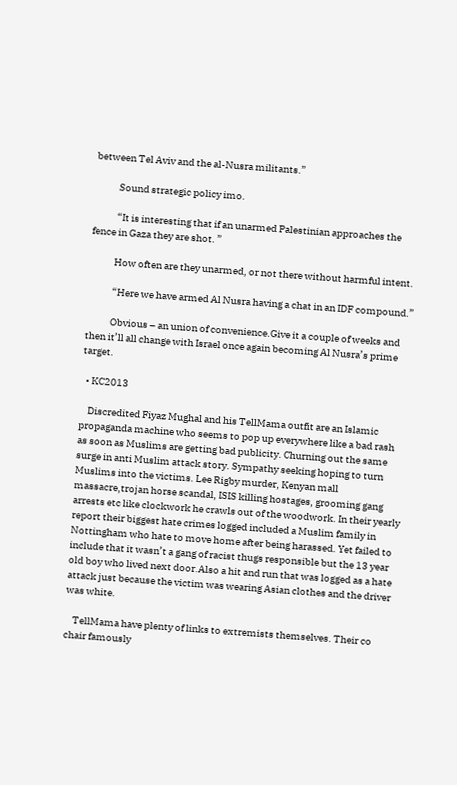between Tel Aviv and the al-Nusra militants.”

            Sound strategic policy imo.

            “It is interesting that if an unarmed Palestinian approaches the fence in Gaza they are shot. ”

            How often are they unarmed, or not there without harmful intent.

            “Here we have armed Al Nusra having a chat in an IDF compound.”

            Obvious – an union of convenience.Give it a couple of weeks and then it’ll all change with Israel once again becoming Al Nusra’s prime target.

  • KC2013

    Discredited Fiyaz Mughal and his TellMama outfit are an Islamic propaganda machine who seems to pop up everywhere like a bad rash as soon as Muslims are getting bad publicity. Churning out the same surge in anti Muslim attack story. Sympathy seeking hoping to turn Muslims into the victims. Lee Rigby murder, Kenyan mall massacre,trojan horse scandal, ISIS killing hostages, grooming gang arrests etc like clockwork he crawls out of the woodwork. In their yearly report their biggest hate crimes logged included a Muslim family in Nottingham who hate to move home after being harassed. Yet failed to include that it wasn’t a gang of racist thugs responsible but the 13 year old boy who lived next door.Also a hit and run that was logged as a hate attack just because the victim was wearing Asian clothes and the driver was white.

    TellMama have plenty of links to extremists themselves. Their co chair famously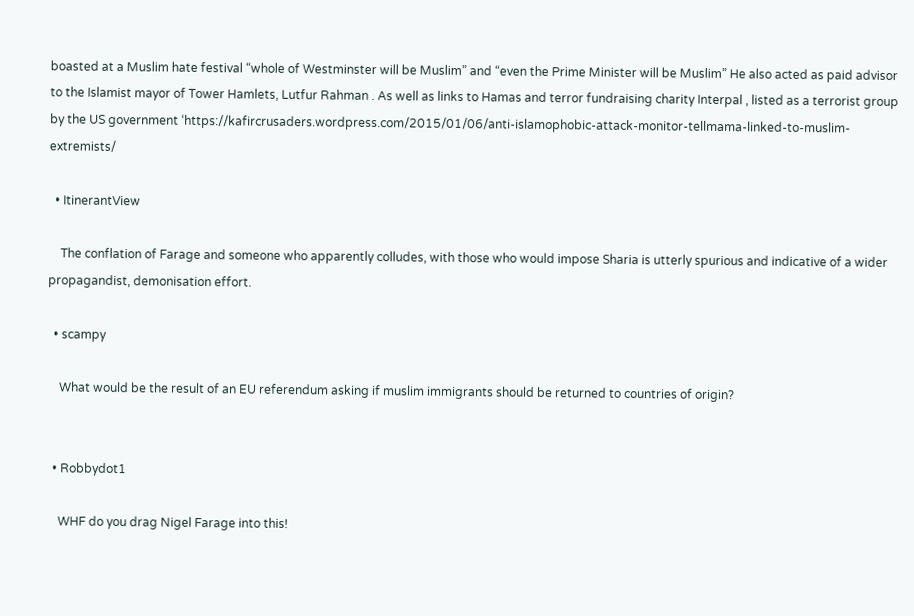boasted at a Muslim hate festival “whole of Westminster will be Muslim” and “even the Prime Minister will be Muslim” He also acted as paid advisor to the Islamist mayor of Tower Hamlets, Lutfur Rahman . As well as links to Hamas and terror fundraising charity Interpal , listed as a terrorist group by the US government ‘https://kafircrusaders.wordpress.com/2015/01/06/anti-islamophobic-attack-monitor-tellmama-linked-to-muslim-extremists/

  • ItinerantView

    The conflation of Farage and someone who apparently colludes, with those who would impose Sharia is utterly spurious and indicative of a wider propagandist, demonisation effort.

  • scampy

    What would be the result of an EU referendum asking if muslim immigrants should be returned to countries of origin?


  • Robbydot1

    WHF do you drag Nigel Farage into this!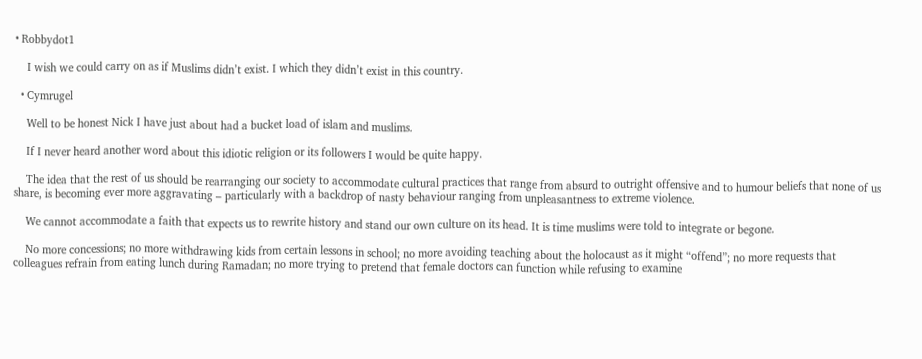• Robbydot1

    I wish we could carry on as if Muslims didn’t exist. I which they didn’t exist in this country.

  • Cymrugel

    Well to be honest Nick I have just about had a bucket load of islam and muslims.

    If I never heard another word about this idiotic religion or its followers I would be quite happy.

    The idea that the rest of us should be rearranging our society to accommodate cultural practices that range from absurd to outright offensive and to humour beliefs that none of us share, is becoming ever more aggravating – particularly with a backdrop of nasty behaviour ranging from unpleasantness to extreme violence.

    We cannot accommodate a faith that expects us to rewrite history and stand our own culture on its head. It is time muslims were told to integrate or begone.

    No more concessions; no more withdrawing kids from certain lessons in school; no more avoiding teaching about the holocaust as it might “offend”; no more requests that colleagues refrain from eating lunch during Ramadan; no more trying to pretend that female doctors can function while refusing to examine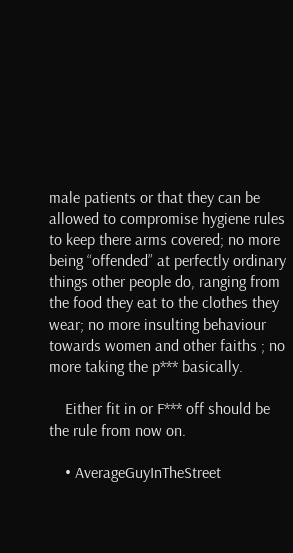male patients or that they can be allowed to compromise hygiene rules to keep there arms covered; no more being “offended” at perfectly ordinary things other people do, ranging from the food they eat to the clothes they wear; no more insulting behaviour towards women and other faiths ; no more taking the p*** basically.

    Either fit in or F*** off should be the rule from now on.

    • AverageGuyInTheStreet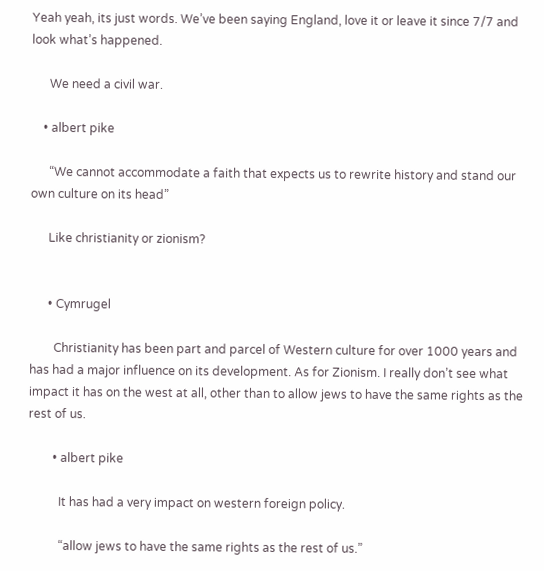Yeah yeah, its just words. We’ve been saying England, love it or leave it since 7/7 and look what’s happened.

      We need a civil war.

    • albert pike

      “We cannot accommodate a faith that expects us to rewrite history and stand our own culture on its head”

      Like christianity or zionism?


      • Cymrugel

        Christianity has been part and parcel of Western culture for over 1000 years and has had a major influence on its development. As for Zionism. I really don’t see what impact it has on the west at all, other than to allow jews to have the same rights as the rest of us.

        • albert pike

          It has had a very impact on western foreign policy.

          “allow jews to have the same rights as the rest of us.”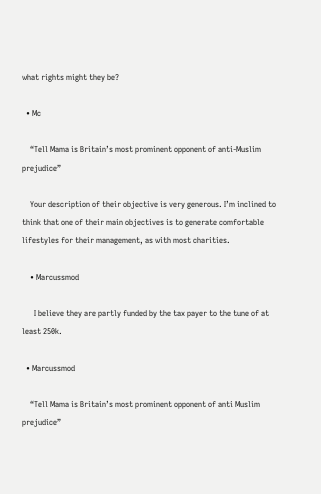what rights might they be?

  • Mc

    “Tell Mama is Britain’s most prominent opponent of anti-Muslim prejudice”

    Your description of their objective is very generous. I’m inclined to think that one of their main objectives is to generate comfortable lifestyles for their management, as with most charities.

    • Marcussmod

      I believe they are partly funded by the tax payer to the tune of at least 250k.

  • Marcussmod

    “Tell Mama is Britain’s most prominent opponent of anti Muslim prejudice”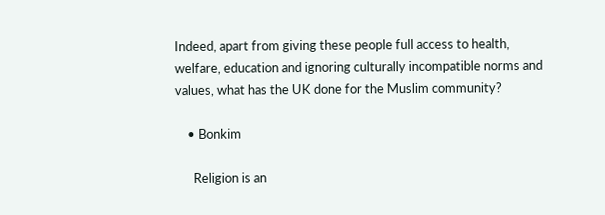Indeed, apart from giving these people full access to health, welfare, education and ignoring culturally incompatible norms and values, what has the UK done for the Muslim community?

    • Bonkim

      Religion is an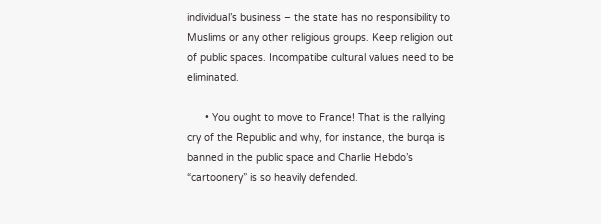individual’s business – the state has no responsibility to Muslims or any other religious groups. Keep religion out of public spaces. Incompatibe cultural values need to be eliminated.

      • You ought to move to France! That is the rallying cry of the Republic and why, for instance, the burqa is banned in the public space and Charlie Hebdo’s “cartoonery” is so heavily defended.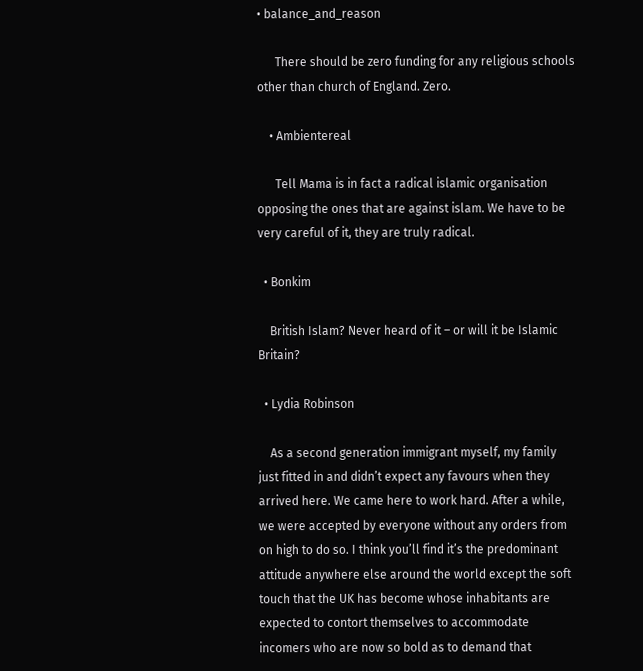• balance_and_reason

      There should be zero funding for any religious schools other than church of England. Zero.

    • Ambientereal

      Tell Mama is in fact a radical islamic organisation opposing the ones that are against islam. We have to be very careful of it, they are truly radical.

  • Bonkim

    British Islam? Never heard of it – or will it be Islamic Britain?

  • Lydia Robinson

    As a second generation immigrant myself, my family just fitted in and didn’t expect any favours when they arrived here. We came here to work hard. After a while, we were accepted by everyone without any orders from on high to do so. I think you’ll find it’s the predominant attitude anywhere else around the world except the soft touch that the UK has become whose inhabitants are expected to contort themselves to accommodate incomers who are now so bold as to demand that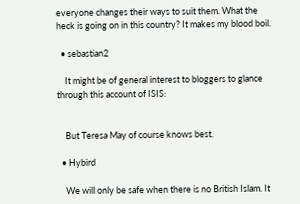everyone changes their ways to suit them. What the heck is going on in this country? It makes my blood boil.

  • sebastian2

    It might be of general interest to bloggers to glance through this account of ISIS:


    But Teresa May of course knows best.

  • Hybird

    We will only be safe when there is no British Islam. It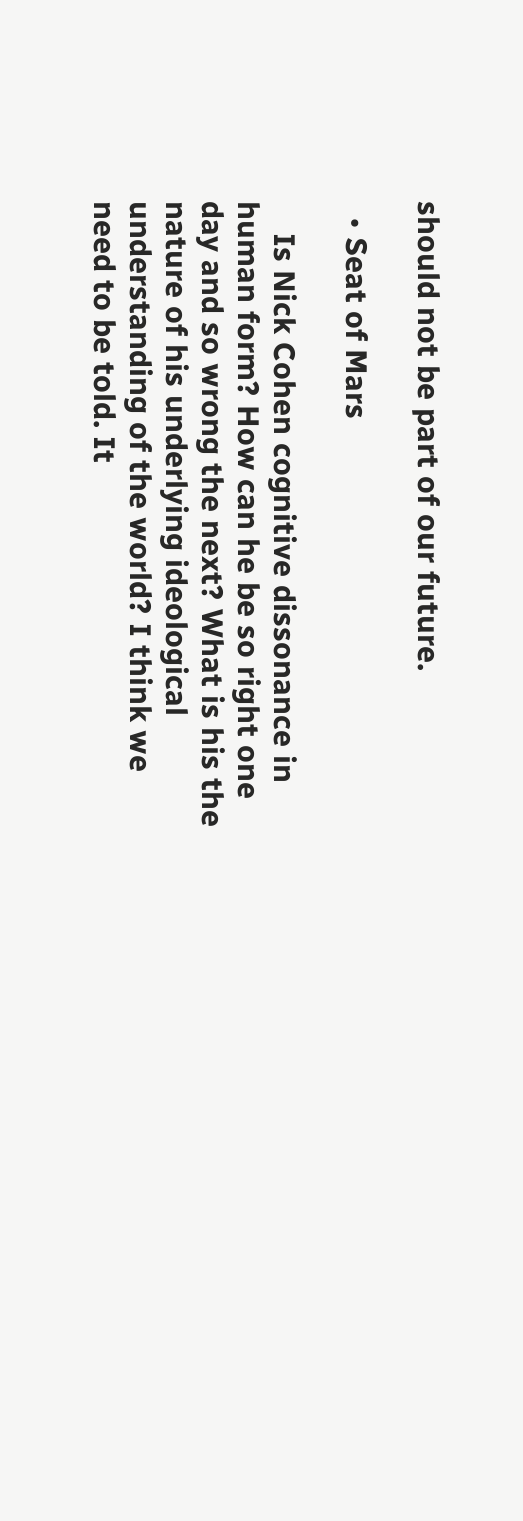should not be part of our future.

  • Seat of Mars

    Is Nick Cohen cognitive dissonance in human form? How can he be so right one day and so wrong the next? What is his the nature of his underlying ideological understanding of the world? I think we need to be told. It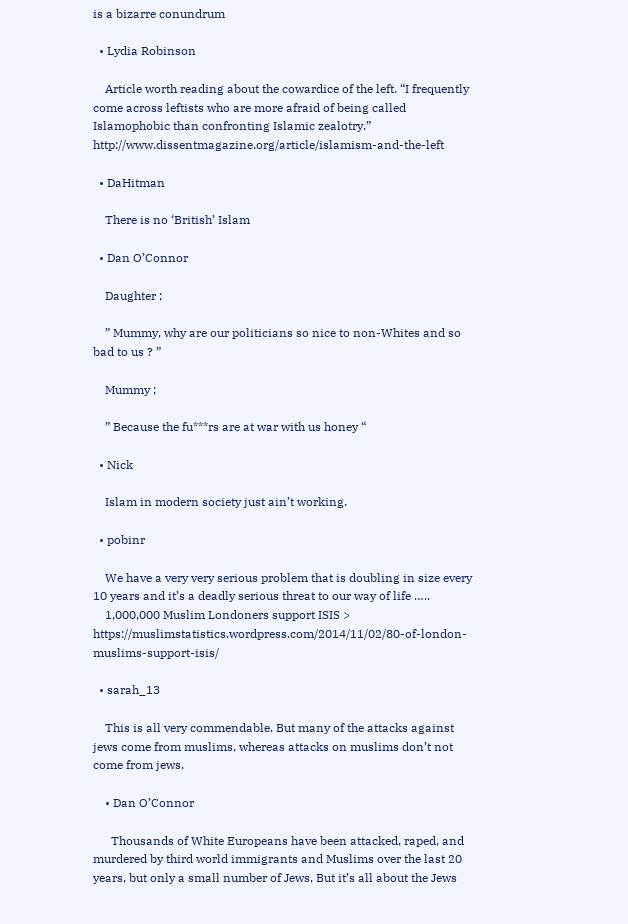is a bizarre conundrum

  • Lydia Robinson

    Article worth reading about the cowardice of the left. “I frequently come across leftists who are more afraid of being called Islamophobic than confronting Islamic zealotry.” http://www.dissentmagazine.org/article/islamism-and-the-left

  • DaHitman

    There is no ‘British’ Islam

  • Dan O’Connor

    Daughter ;

    ” Mummy, why are our politicians so nice to non-Whites and so bad to us ? ”

    Mummy ;

    ” Because the fu***rs are at war with us honey “

  • Nick

    Islam in modern society just ain’t working.

  • pobinr

    We have a very very serious problem that is doubling in size every 10 years and it’s a deadly serious threat to our way of life …..
    1,000,000 Muslim Londoners support ISIS > https://muslimstatistics.wordpress.com/2014/11/02/80-of-london-muslims-support-isis/

  • sarah_13

    This is all very commendable. But many of the attacks against jews come from muslims, whereas attacks on muslims don’t not come from jews.

    • Dan O’Connor

      Thousands of White Europeans have been attacked, raped, and murdered by third world immigrants and Muslims over the last 20 years, but only a small number of Jews, But it’s all about the Jews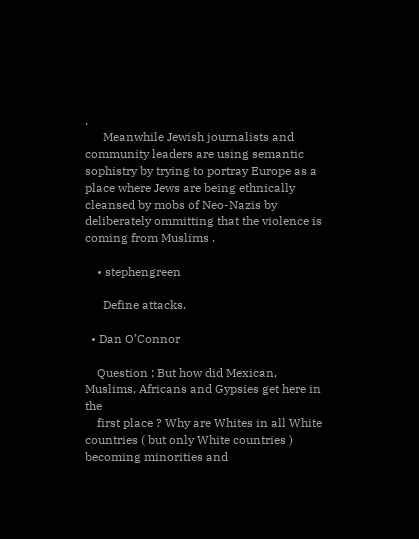.
      Meanwhile Jewish journalists and community leaders are using semantic sophistry by trying to portray Europe as a place where Jews are being ethnically cleansed by mobs of Neo-Nazis by deliberately ommitting that the violence is coming from Muslims .

    • stephengreen

      Define attacks.

  • Dan O’Connor

    Question ; But how did Mexican, Muslims, Africans and Gypsies get here in the
    first place ? Why are Whites in all White countries ( but only White countries ) becoming minorities and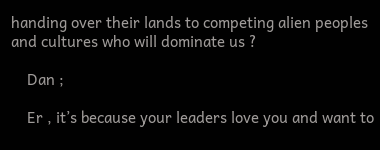handing over their lands to competing alien peoples and cultures who will dominate us ?

    Dan ;

    Er , it’s because your leaders love you and want to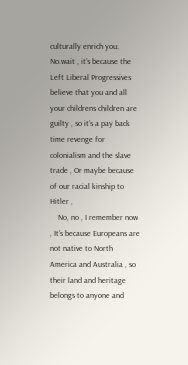culturally enrich you. No.wait , it’s because the Left Liberal Progressives believe that you and all your childrens children are guilty , so it’s a pay back time revenge for colonialism and the slave trade , Or maybe because of our racial kinship to Hitler ,
    No, no , I remember now , It’s because Europeans are not native to North America and Australia , so their land and heritage belongs to anyone and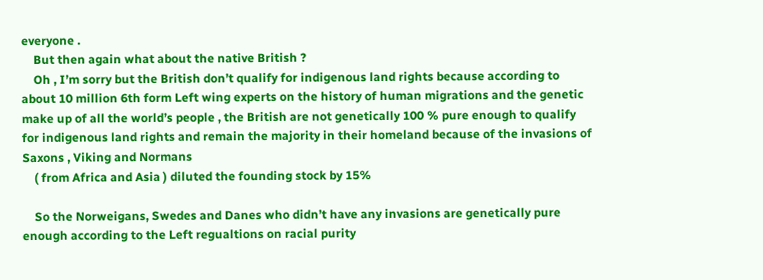everyone .
    But then again what about the native British ?
    Oh , I’m sorry but the British don’t qualify for indigenous land rights because according to about 10 million 6th form Left wing experts on the history of human migrations and the genetic make up of all the world’s people , the British are not genetically 100 % pure enough to qualify for indigenous land rights and remain the majority in their homeland because of the invasions of Saxons , Viking and Normans
    ( from Africa and Asia ) diluted the founding stock by 15%

    So the Norweigans, Swedes and Danes who didn’t have any invasions are genetically pure enough according to the Left regualtions on racial purity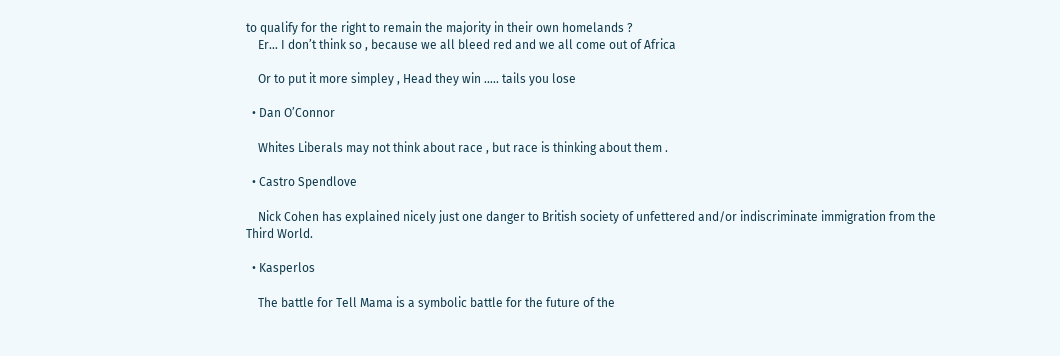to qualify for the right to remain the majority in their own homelands ?
    Er… I don’t think so , because we all bleed red and we all come out of Africa

    Or to put it more simpley , Head they win ….. tails you lose

  • Dan O’Connor

    Whites Liberals may not think about race , but race is thinking about them .

  • Castro Spendlove

    Nick Cohen has explained nicely just one danger to British society of unfettered and/or indiscriminate immigration from the Third World.

  • Kasperlos

    The battle for Tell Mama is a symbolic battle for the future of the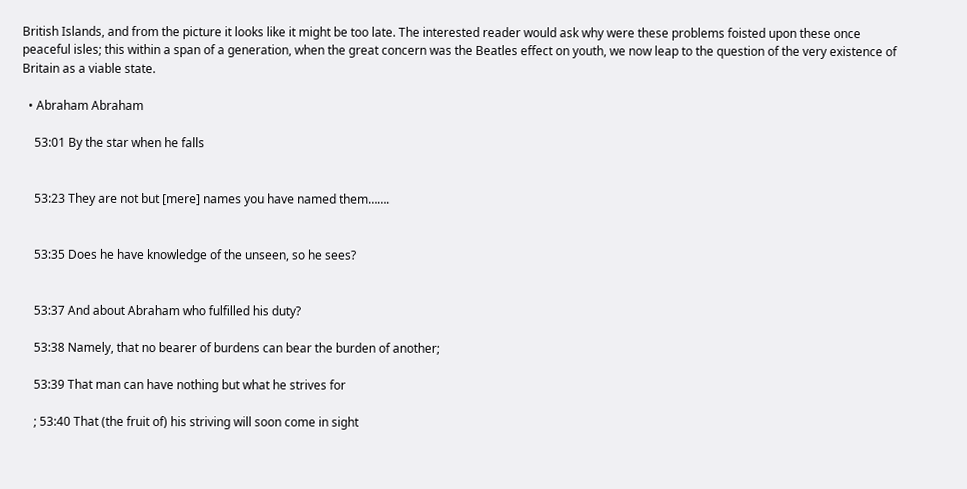British Islands, and from the picture it looks like it might be too late. The interested reader would ask why were these problems foisted upon these once peaceful isles; this within a span of a generation, when the great concern was the Beatles effect on youth, we now leap to the question of the very existence of Britain as a viable state.

  • Abraham Abraham

    53:01 By the star when he falls


    53:23 They are not but [mere] names you have named them…….


    53:35 Does he have knowledge of the unseen, so he sees?


    53:37 And about Abraham who fulfilled his duty?

    53:38 Namely, that no bearer of burdens can bear the burden of another;

    53:39 That man can have nothing but what he strives for

    ; 53:40 That (the fruit of) his striving will soon come in sight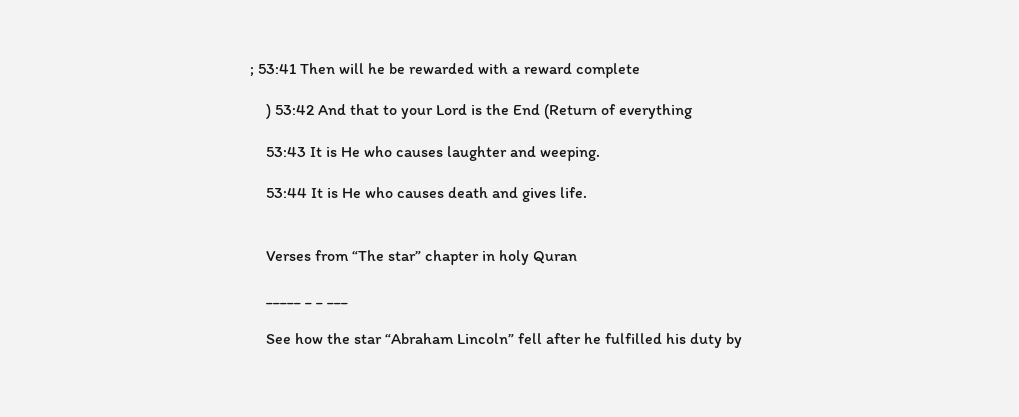; 53:41 Then will he be rewarded with a reward complete

    ) 53:42 And that to your Lord is the End (Return of everything

    53:43 It is He who causes laughter and weeping.

    53:44 It is He who causes death and gives life.


    Verses from “The star” chapter in holy Quran

    _____ _ _ ___

    See how the star “Abraham Lincoln” fell after he fulfilled his duty by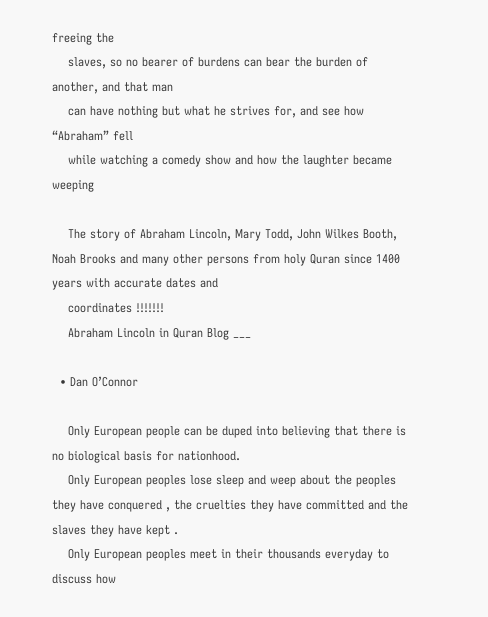freeing the
    slaves, so no bearer of burdens can bear the burden of another, and that man
    can have nothing but what he strives for, and see how “Abraham” fell
    while watching a comedy show and how the laughter became weeping

    The story of Abraham Lincoln, Mary Todd, John Wilkes Booth, Noah Brooks and many other persons from holy Quran since 1400 years with accurate dates and
    coordinates !!!!!!!
    Abraham Lincoln in Quran Blog ___

  • Dan O’Connor

    Only European people can be duped into believing that there is no biological basis for nationhood.
    Only European peoples lose sleep and weep about the peoples they have conquered , the cruelties they have committed and the slaves they have kept .
    Only European peoples meet in their thousands everyday to discuss how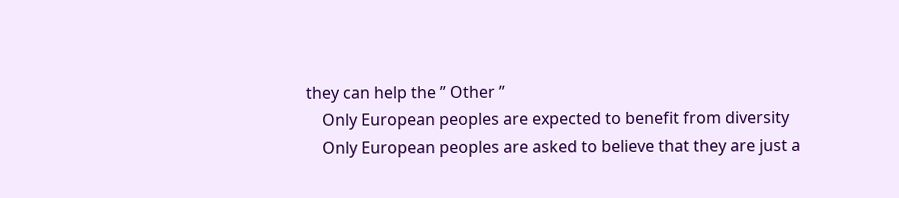they can help the ” Other ”
    Only European peoples are expected to benefit from diversity
    Only European peoples are asked to believe that they are just a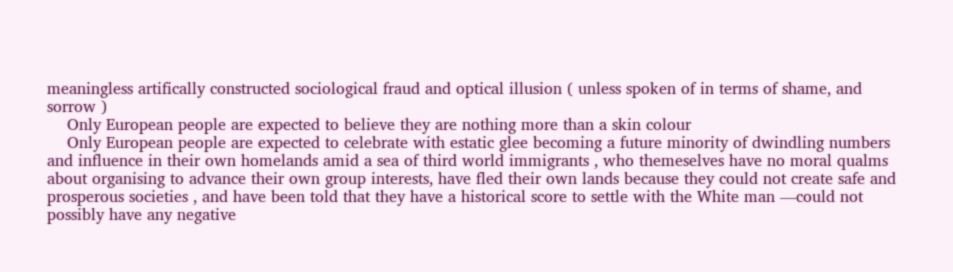meaningless artifically constructed sociological fraud and optical illusion ( unless spoken of in terms of shame, and sorrow )
    Only European people are expected to believe they are nothing more than a skin colour
    Only European people are expected to celebrate with estatic glee becoming a future minority of dwindling numbers and influence in their own homelands amid a sea of third world immigrants , who themeselves have no moral qualms about organising to advance their own group interests, have fled their own lands because they could not create safe and prosperous societies , and have been told that they have a historical score to settle with the White man —could not possibly have any negative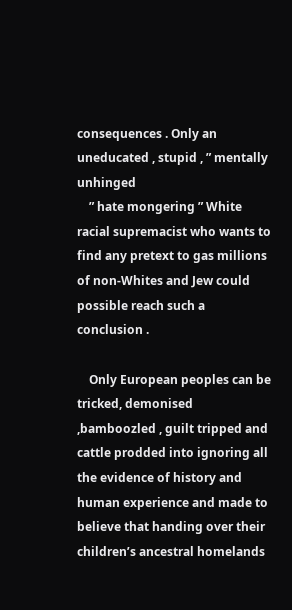consequences . Only an uneducated , stupid , ” mentally unhinged
    ” hate mongering ” White racial supremacist who wants to find any pretext to gas millions of non-Whites and Jew could possible reach such a conclusion .

    Only European peoples can be tricked, demonised ,bamboozled , guilt tripped and cattle prodded into ignoring all the evidence of history and human experience and made to believe that handing over their children’s ancestral homelands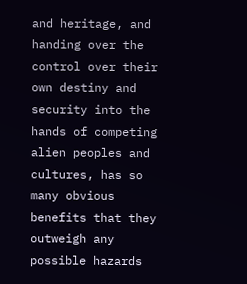and heritage, and handing over the control over their own destiny and security into the hands of competing alien peoples and cultures, has so many obvious benefits that they outweigh any possible hazards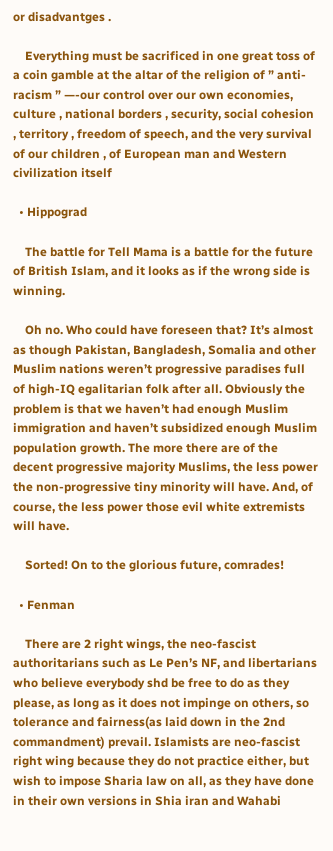or disadvantges .

    Everything must be sacrificed in one great toss of a coin gamble at the altar of the religion of ” anti-racism ” —-our control over our own economies, culture , national borders , security, social cohesion , territory , freedom of speech, and the very survival of our children , of European man and Western civilization itself

  • Hippograd

    The battle for Tell Mama is a battle for the future of British Islam, and it looks as if the wrong side is winning.

    Oh no. Who could have foreseen that? It’s almost as though Pakistan, Bangladesh, Somalia and other Muslim nations weren’t progressive paradises full of high-IQ egalitarian folk after all. Obviously the problem is that we haven’t had enough Muslim immigration and haven’t subsidized enough Muslim population growth. The more there are of the decent progressive majority Muslims, the less power the non-progressive tiny minority will have. And, of course, the less power those evil white extremists will have.

    Sorted! On to the glorious future, comrades!

  • Fenman

    There are 2 right wings, the neo-fascist authoritarians such as Le Pen’s NF, and libertarians who believe everybody shd be free to do as they please, as long as it does not impinge on others, so tolerance and fairness(as laid down in the 2nd commandment) prevail. Islamists are neo-fascist right wing because they do not practice either, but wish to impose Sharia law on all, as they have done in their own versions in Shia iran and Wahabi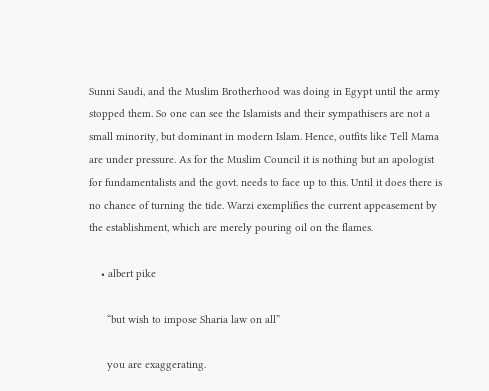Sunni Saudi, and the Muslim Brotherhood was doing in Egypt until the army stopped them. So one can see the Islamists and their sympathisers are not a small minority, but dominant in modern Islam. Hence, outfits like Tell Mama are under pressure. As for the Muslim Council it is nothing but an apologist for fundamentalists and the govt. needs to face up to this. Until it does there is no chance of turning the tide. Warzi exemplifies the current appeasement by the establishment, which are merely pouring oil on the flames.

    • albert pike

      “but wish to impose Sharia law on all”

      you are exaggerating.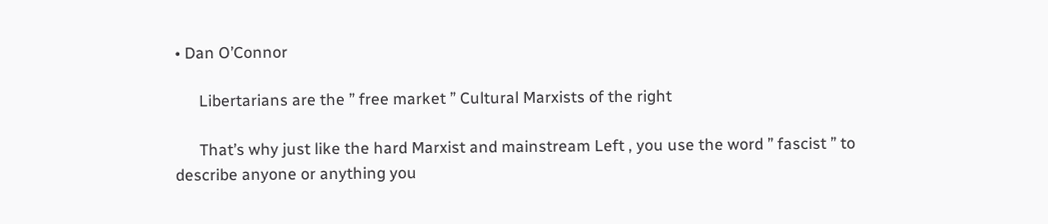• Dan O’Connor

      Libertarians are the ” free market ” Cultural Marxists of the right

      That’s why just like the hard Marxist and mainstream Left , you use the word ” fascist ” to describe anyone or anything you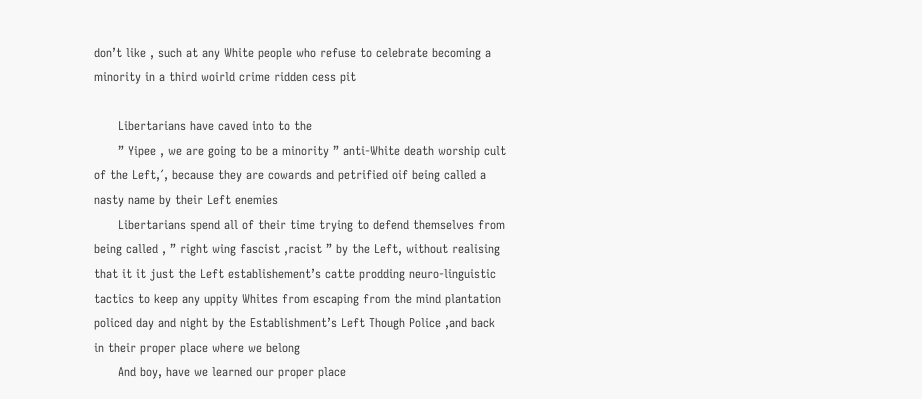don’t like , such at any White people who refuse to celebrate becoming a minority in a third woirld crime ridden cess pit

      Libertarians have caved into to the
      ” Yipee , we are going to be a minority ” anti-White death worship cult of the Left,´, because they are cowards and petrified oif being called a nasty name by their Left enemies
      Libertarians spend all of their time trying to defend themselves from being called , ” right wing fascist ,racist ” by the Left, without realising that it it just the Left establishement’s catte prodding neuro-linguistic tactics to keep any uppity Whites from escaping from the mind plantation policed day and night by the Establishment’s Left Though Police ,and back in their proper place where we belong
      And boy, have we learned our proper place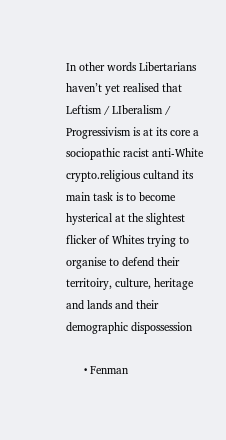In other words Libertarians haven’t yet realised that Leftism / LIberalism / Progressivism is at its core a sociopathic racist anti-White crypto.religious cultand its main task is to become hysterical at the slightest flicker of Whites trying to organise to defend their territoiry, culture, heritage and lands and their demographic dispossession

      • Fenman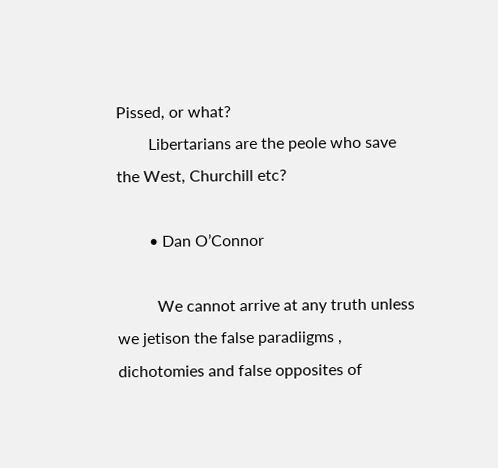Pissed, or what?
        Libertarians are the peole who save the West, Churchill etc?

        • Dan O’Connor

          We cannot arrive at any truth unless we jetison the false paradiigms , dichotomies and false opposites of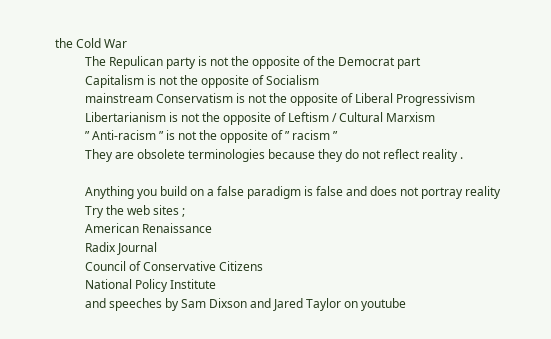the Cold War
          The Repulican party is not the opposite of the Democrat part
          Capitalism is not the opposite of Socialism
          mainstream Conservatism is not the opposite of Liberal Progressivism
          Libertarianism is not the opposite of Leftism / Cultural Marxism
          ” Anti-racism ” is not the opposite of ” racism ”
          They are obsolete terminologies because they do not reflect reality .

          Anything you build on a false paradigm is false and does not portray reality
          Try the web sites ;
          American Renaissance
          Radix Journal
          Council of Conservative Citizens
          National Policy Institute
          and speeches by Sam Dixson and Jared Taylor on youtube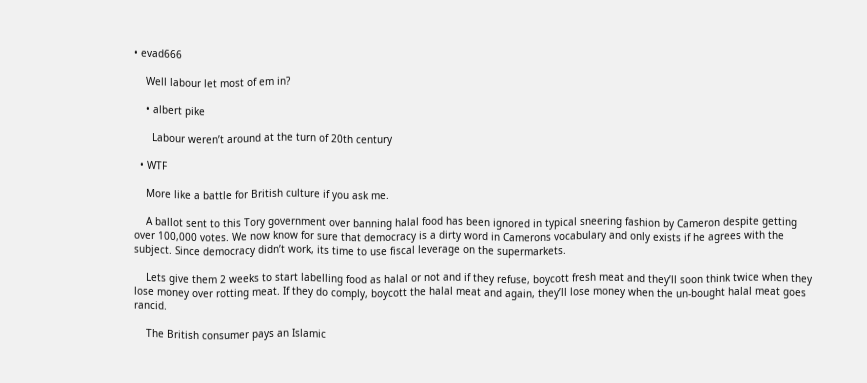• evad666

    Well labour let most of em in?

    • albert pike

      Labour weren’t around at the turn of 20th century

  • WTF

    More like a battle for British culture if you ask me.

    A ballot sent to this Tory government over banning halal food has been ignored in typical sneering fashion by Cameron despite getting over 100,000 votes. We now know for sure that democracy is a dirty word in Camerons vocabulary and only exists if he agrees with the subject. Since democracy didn’t work, its time to use fiscal leverage on the supermarkets.

    Lets give them 2 weeks to start labelling food as halal or not and if they refuse, boycott fresh meat and they’ll soon think twice when they lose money over rotting meat. If they do comply, boycott the halal meat and again, they’ll lose money when the un-bought halal meat goes rancid.

    The British consumer pays an Islamic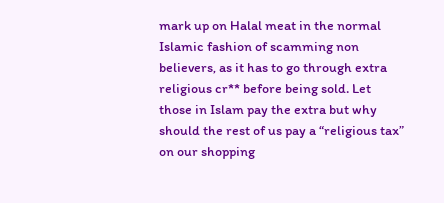mark up on Halal meat in the normal Islamic fashion of scamming non believers, as it has to go through extra religious cr** before being sold. Let those in Islam pay the extra but why should the rest of us pay a “religious tax” on our shopping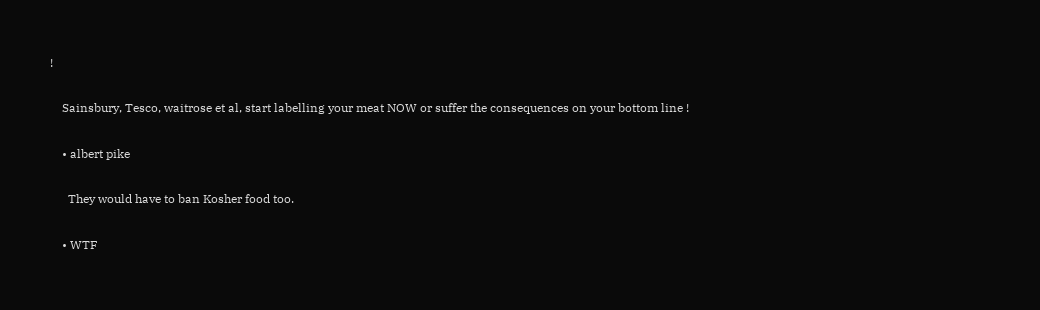!

    Sainsbury, Tesco, waitrose et al, start labelling your meat NOW or suffer the consequences on your bottom line !

    • albert pike

      They would have to ban Kosher food too.

    • WTF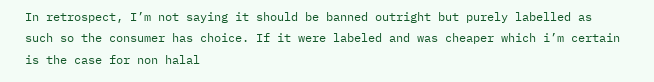In retrospect, I’m not saying it should be banned outright but purely labelled as such so the consumer has choice. If it were labeled and was cheaper which i’m certain is the case for non halal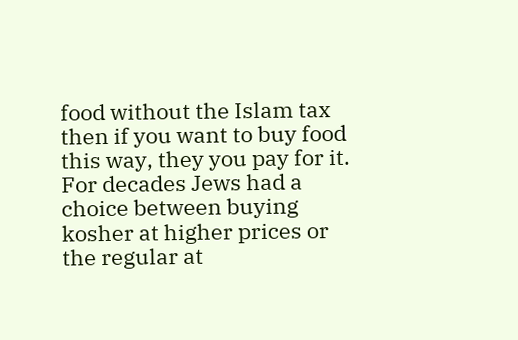food without the Islam tax then if you want to buy food this way, they you pay for it. For decades Jews had a choice between buying kosher at higher prices or the regular at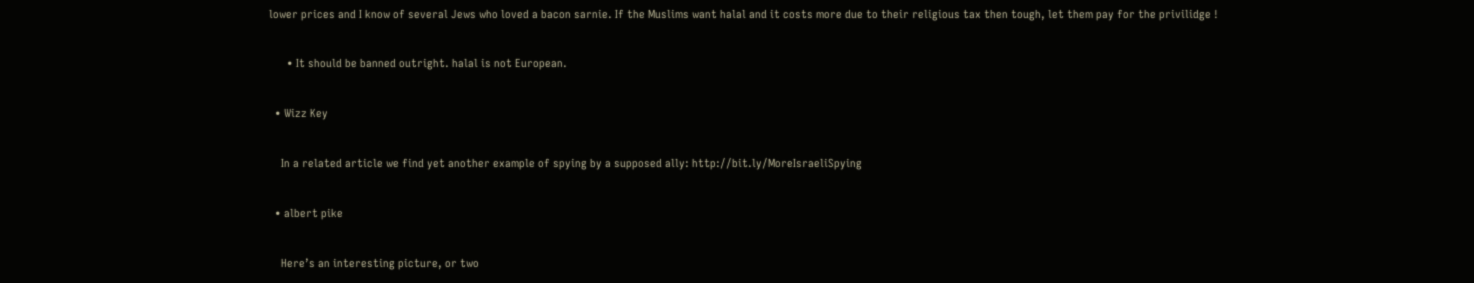lower prices and I know of several Jews who loved a bacon sarnie. If the Muslims want halal and it costs more due to their religious tax then tough, let them pay for the privilidge !

      • It should be banned outright. halal is not European.

  • Wizz Key

    In a related article we find yet another example of spying by a supposed ally: http://bit.ly/MoreIsraeliSpying

  • albert pike

    Here’s an interesting picture, or two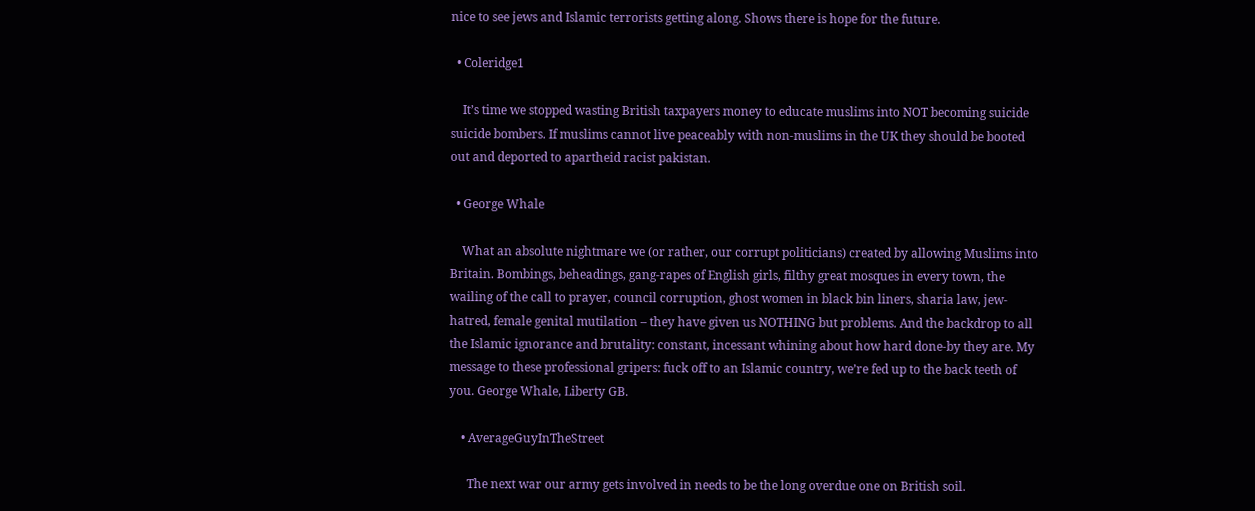nice to see jews and Islamic terrorists getting along. Shows there is hope for the future.

  • Coleridge1

    It’s time we stopped wasting British taxpayers money to educate muslims into NOT becoming suicide suicide bombers. If muslims cannot live peaceably with non-muslims in the UK they should be booted out and deported to apartheid racist pakistan.

  • George Whale

    What an absolute nightmare we (or rather, our corrupt politicians) created by allowing Muslims into Britain. Bombings, beheadings, gang-rapes of English girls, filthy great mosques in every town, the wailing of the call to prayer, council corruption, ghost women in black bin liners, sharia law, jew-hatred, female genital mutilation – they have given us NOTHING but problems. And the backdrop to all the Islamic ignorance and brutality: constant, incessant whining about how hard done-by they are. My message to these professional gripers: fuck off to an Islamic country, we’re fed up to the back teeth of you. George Whale, Liberty GB.

    • AverageGuyInTheStreet

      The next war our army gets involved in needs to be the long overdue one on British soil.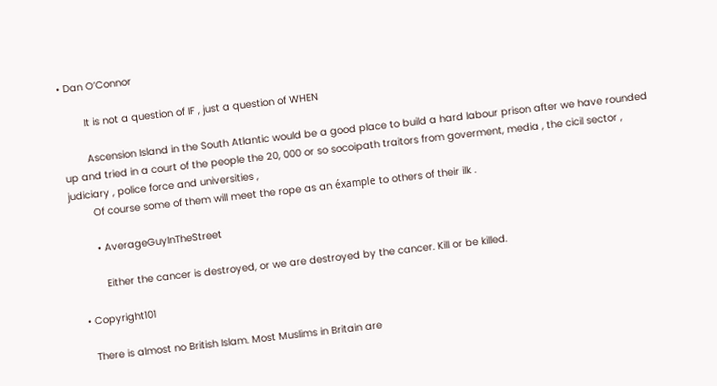• Dan O’Connor

        It is not a question of IF , just a question of WHEN

        Ascension Island in the South Atlantic would be a good place to build a hard labour prison after we have rounded up and tried in a court of the people the 20, 000 or so socoipath traitors from goverment, media , the cicil sector , judiciary , police force and universities ,
        Of course some of them will meet the rope as an éxample to others of their ilk .

        • AverageGuyInTheStreet

          Either the cancer is destroyed, or we are destroyed by the cancer. Kill or be killed.

  • Copyright101

    There is almost no British Islam. Most Muslims in Britain are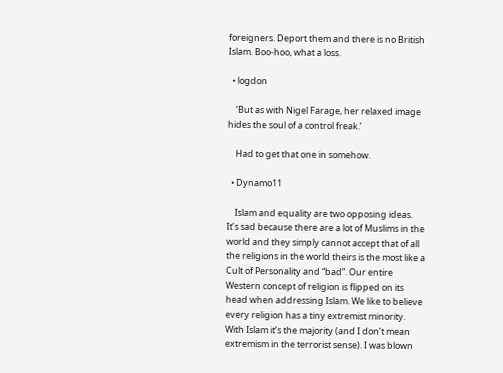foreigners. Deport them and there is no British Islam. Boo-hoo, what a loss.

  • logdon

    ‘But as with Nigel Farage, her relaxed image hides the soul of a control freak.’

    Had to get that one in somehow.

  • Dynamo11

    Islam and equality are two opposing ideas. It’s sad because there are a lot of Muslims in the world and they simply cannot accept that of all the religions in the world theirs is the most like a Cult of Personality and “bad”. Our entire Western concept of religion is flipped on its head when addressing Islam. We like to believe every religion has a tiny extremist minority. With Islam it’s the majority (and I don’t mean extremism in the terrorist sense). I was blown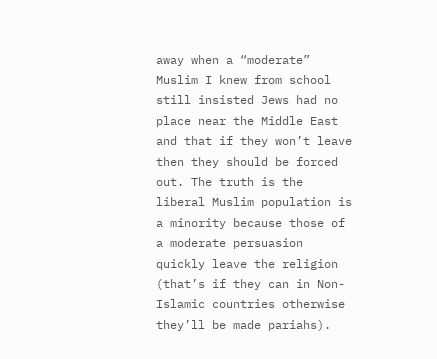away when a “moderate” Muslim I knew from school still insisted Jews had no place near the Middle East and that if they won’t leave then they should be forced out. The truth is the liberal Muslim population is a minority because those of a moderate persuasion quickly leave the religion (that’s if they can in Non-Islamic countries otherwise they’ll be made pariahs).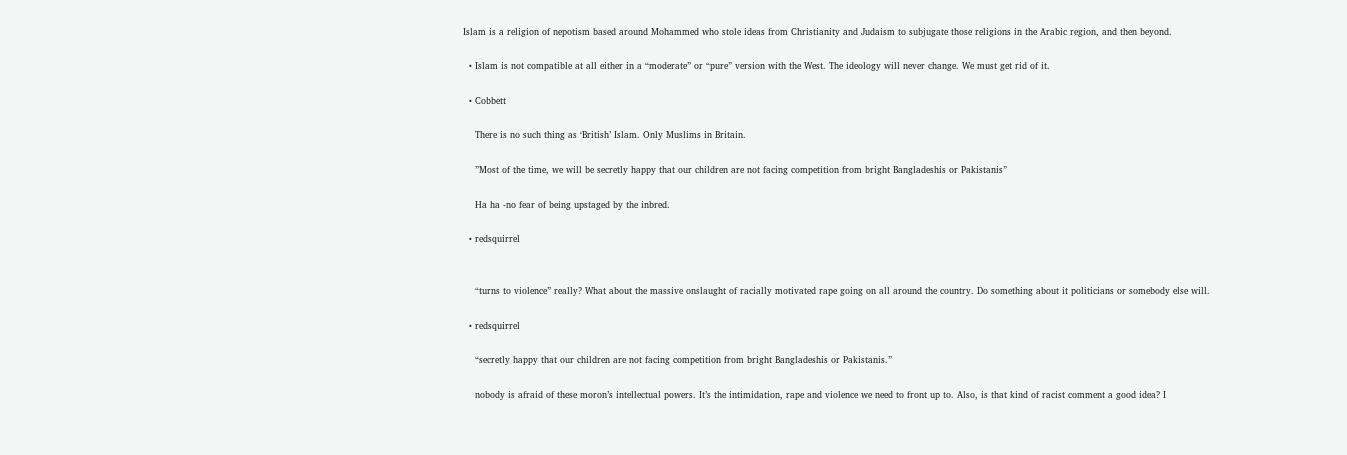Islam is a religion of nepotism based around Mohammed who stole ideas from Christianity and Judaism to subjugate those religions in the Arabic region, and then beyond.

  • Islam is not compatible at all either in a “moderate” or “pure” version with the West. The ideology will never change. We must get rid of it.

  • Cobbett

    There is no such thing as ‘British’ Islam. Only Muslims in Britain.

    ”Most of the time, we will be secretly happy that our children are not facing competition from bright Bangladeshis or Pakistanis”

    Ha ha -no fear of being upstaged by the inbred.

  • redsquirrel


    “turns to violence” really? What about the massive onslaught of racially motivated rape going on all around the country. Do something about it politicians or somebody else will.

  • redsquirrel

    “secretly happy that our children are not facing competition from bright Bangladeshis or Pakistanis.”

    nobody is afraid of these moron’s intellectual powers. It’s the intimidation, rape and violence we need to front up to. Also, is that kind of racist comment a good idea? I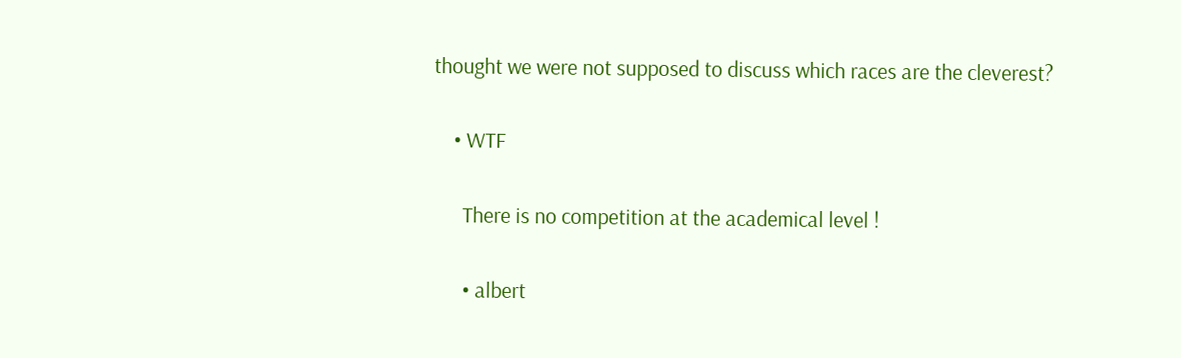thought we were not supposed to discuss which races are the cleverest?

    • WTF

      There is no competition at the academical level !

      • albert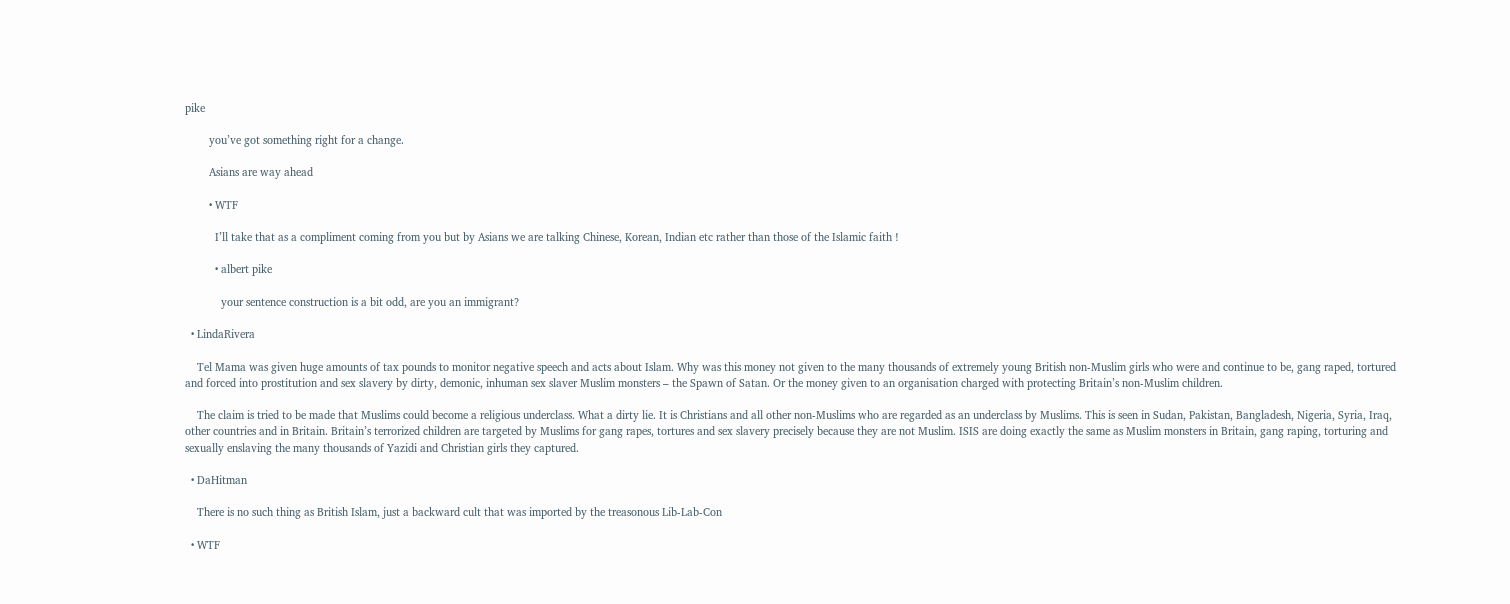pike

        you’ve got something right for a change.

        Asians are way ahead

        • WTF

          I’ll take that as a compliment coming from you but by Asians we are talking Chinese, Korean, Indian etc rather than those of the Islamic faith !

          • albert pike

            your sentence construction is a bit odd, are you an immigrant?

  • LindaRivera

    Tel Mama was given huge amounts of tax pounds to monitor negative speech and acts about Islam. Why was this money not given to the many thousands of extremely young British non-Muslim girls who were and continue to be, gang raped, tortured and forced into prostitution and sex slavery by dirty, demonic, inhuman sex slaver Muslim monsters – the Spawn of Satan. Or the money given to an organisation charged with protecting Britain’s non-Muslim children.

    The claim is tried to be made that Muslims could become a religious underclass. What a dirty lie. It is Christians and all other non-Muslims who are regarded as an underclass by Muslims. This is seen in Sudan, Pakistan, Bangladesh, Nigeria, Syria, Iraq, other countries and in Britain. Britain’s terrorized children are targeted by Muslims for gang rapes, tortures and sex slavery precisely because they are not Muslim. ISIS are doing exactly the same as Muslim monsters in Britain, gang raping, torturing and sexually enslaving the many thousands of Yazidi and Christian girls they captured.

  • DaHitman

    There is no such thing as British Islam, just a backward cult that was imported by the treasonous Lib-Lab-Con

  • WTF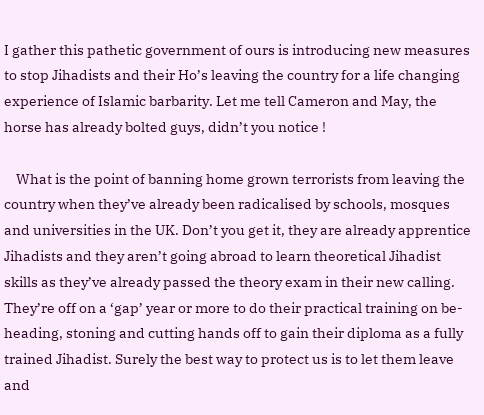I gather this pathetic government of ours is introducing new measures to stop Jihadists and their Ho’s leaving the country for a life changing experience of Islamic barbarity. Let me tell Cameron and May, the horse has already bolted guys, didn’t you notice !

    What is the point of banning home grown terrorists from leaving the country when they’ve already been radicalised by schools, mosques and universities in the UK. Don’t you get it, they are already apprentice Jihadists and they aren’t going abroad to learn theoretical Jihadist skills as they’ve already passed the theory exam in their new calling. They’re off on a ‘gap’ year or more to do their practical training on be-heading, stoning and cutting hands off to gain their diploma as a fully trained Jihadist. Surely the best way to protect us is to let them leave and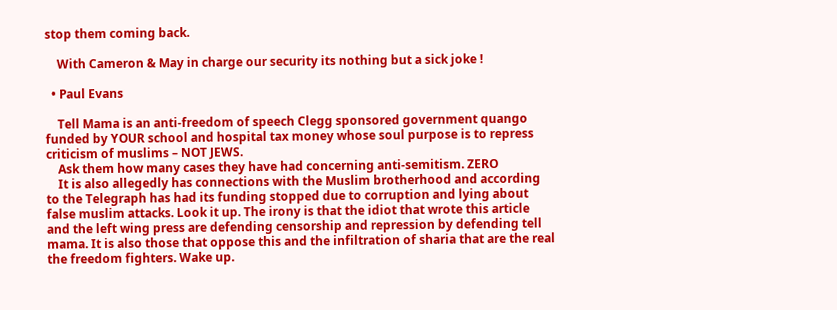stop them coming back.

    With Cameron & May in charge our security its nothing but a sick joke !

  • Paul Evans

    Tell Mama is an anti-freedom of speech Clegg sponsored government quango funded by YOUR school and hospital tax money whose soul purpose is to repress criticism of muslims – NOT JEWS.
    Ask them how many cases they have had concerning anti-semitism. ZERO
    It is also allegedly has connections with the Muslim brotherhood and according to the Telegraph has had its funding stopped due to corruption and lying about false muslim attacks. Look it up. The irony is that the idiot that wrote this article and the left wing press are defending censorship and repression by defending tell mama. It is also those that oppose this and the infiltration of sharia that are the real the freedom fighters. Wake up.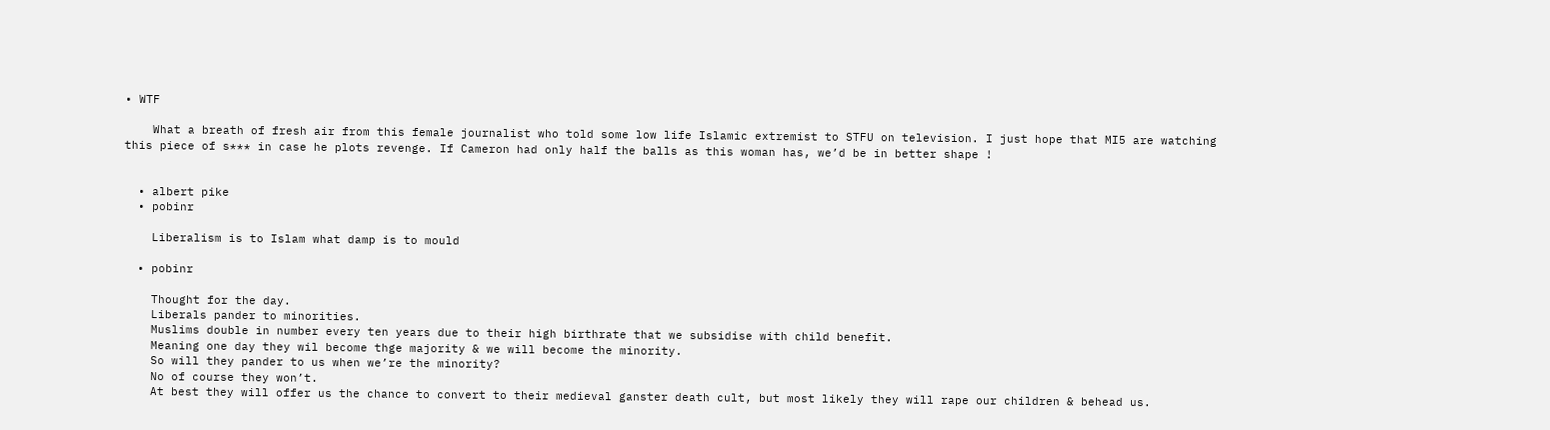• WTF

    What a breath of fresh air from this female journalist who told some low life Islamic extremist to STFU on television. I just hope that MI5 are watching this piece of s*** in case he plots revenge. If Cameron had only half the balls as this woman has, we’d be in better shape !


  • albert pike
  • pobinr

    Liberalism is to Islam what damp is to mould

  • pobinr

    Thought for the day.
    Liberals pander to minorities.
    Muslims double in number every ten years due to their high birthrate that we subsidise with child benefit.
    Meaning one day they wil become thge majority & we will become the minority.
    So will they pander to us when we’re the minority?
    No of course they won’t.
    At best they will offer us the chance to convert to their medieval ganster death cult, but most likely they will rape our children & behead us.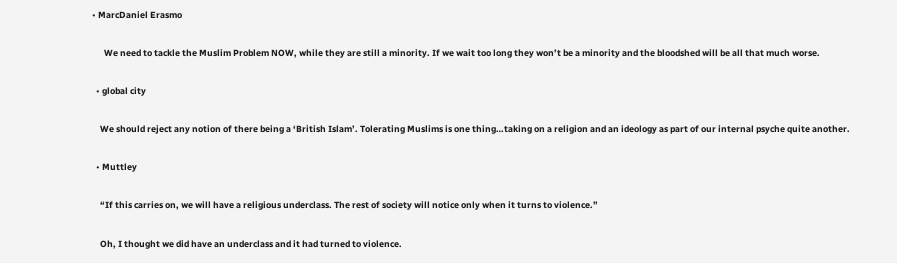• MarcDaniel Erasmo

      We need to tackle the Muslim Problem NOW, while they are still a minority. If we wait too long they won’t be a minority and the bloodshed will be all that much worse.

  • global city

    We should reject any notion of there being a ‘British Islam’. Tolerating Muslims is one thing…taking on a religion and an ideology as part of our internal psyche quite another.

  • Muttley

    “If this carries on, we will have a religious underclass. The rest of society will notice only when it turns to violence.”

    Oh, I thought we did have an underclass and it had turned to violence.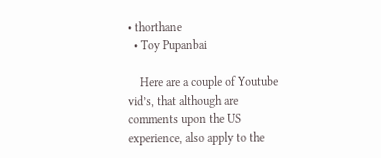• thorthane
  • Toy Pupanbai

    Here are a couple of Youtube vid’s, that although are comments upon the US experience, also apply to the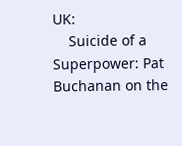UK:
    Suicide of a Superpower: Pat Buchanan on the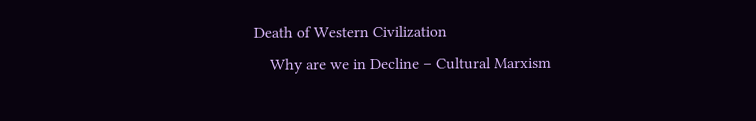Death of Western Civilization
    Why are we in Decline – Cultural Marxism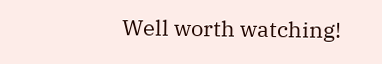Well worth watching!